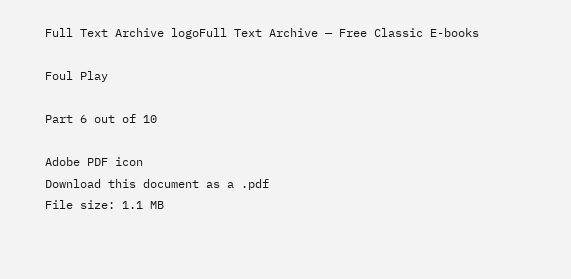Full Text Archive logoFull Text Archive — Free Classic E-books

Foul Play

Part 6 out of 10

Adobe PDF icon
Download this document as a .pdf
File size: 1.1 MB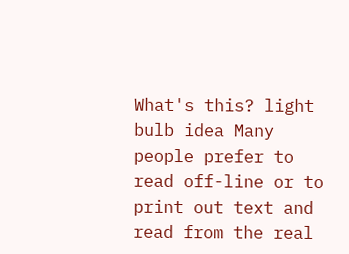What's this? light bulb idea Many people prefer to read off-line or to print out text and read from the real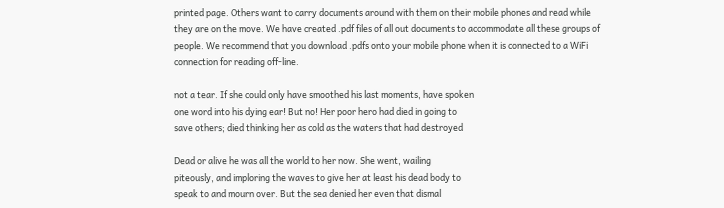printed page. Others want to carry documents around with them on their mobile phones and read while they are on the move. We have created .pdf files of all out documents to accommodate all these groups of people. We recommend that you download .pdfs onto your mobile phone when it is connected to a WiFi connection for reading off-line.

not a tear. If she could only have smoothed his last moments, have spoken
one word into his dying ear! But no! Her poor hero had died in going to
save others; died thinking her as cold as the waters that had destroyed

Dead or alive he was all the world to her now. She went, wailing
piteously, and imploring the waves to give her at least his dead body to
speak to and mourn over. But the sea denied her even that dismal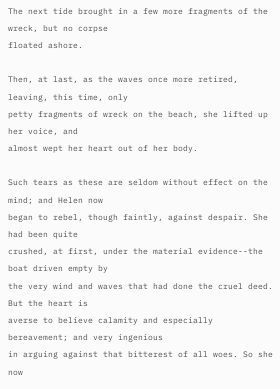The next tide brought in a few more fragments of the wreck, but no corpse
floated ashore.

Then, at last, as the waves once more retired, leaving, this time, only
petty fragments of wreck on the beach, she lifted up her voice, and
almost wept her heart out of her body.

Such tears as these are seldom without effect on the mind; and Helen now
began to rebel, though faintly, against despair. She had been quite
crushed, at first, under the material evidence--the boat driven empty by
the very wind and waves that had done the cruel deed. But the heart is
averse to believe calamity and especially bereavement; and very ingenious
in arguing against that bitterest of all woes. So she now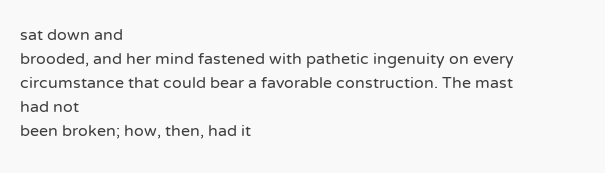sat down and
brooded, and her mind fastened with pathetic ingenuity on every
circumstance that could bear a favorable construction. The mast had not
been broken; how, then, had it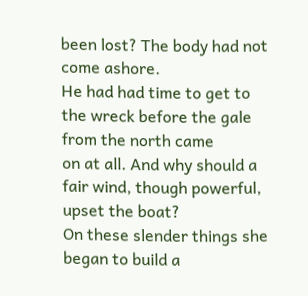been lost? The body had not come ashore.
He had had time to get to the wreck before the gale from the north came
on at all. And why should a fair wind, though powerful, upset the boat?
On these slender things she began to build a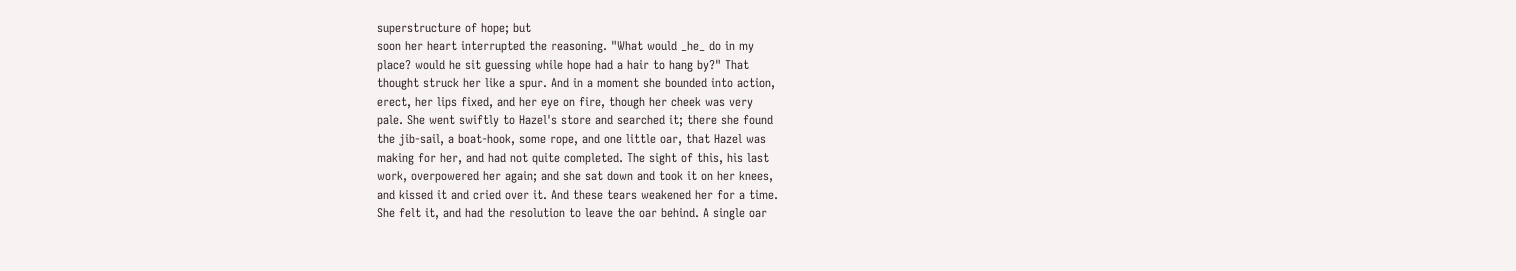superstructure of hope; but
soon her heart interrupted the reasoning. "What would _he_ do in my
place? would he sit guessing while hope had a hair to hang by?" That
thought struck her like a spur. And in a moment she bounded into action,
erect, her lips fixed, and her eye on fire, though her cheek was very
pale. She went swiftly to Hazel's store and searched it; there she found
the jib-sail, a boat-hook, some rope, and one little oar, that Hazel was
making for her, and had not quite completed. The sight of this, his last
work, overpowered her again; and she sat down and took it on her knees,
and kissed it and cried over it. And these tears weakened her for a time.
She felt it, and had the resolution to leave the oar behind. A single oar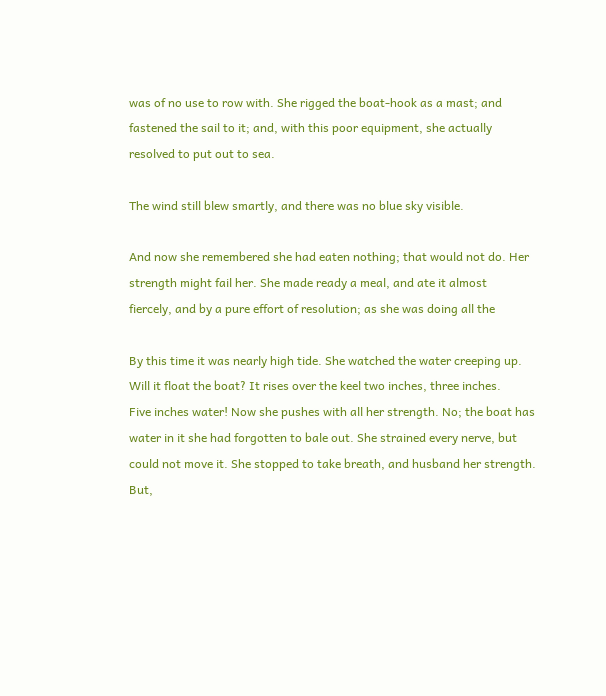was of no use to row with. She rigged the boat-hook as a mast; and
fastened the sail to it; and, with this poor equipment, she actually
resolved to put out to sea.

The wind still blew smartly, and there was no blue sky visible.

And now she remembered she had eaten nothing; that would not do. Her
strength might fail her. She made ready a meal, and ate it almost
fiercely, and by a pure effort of resolution; as she was doing all the

By this time it was nearly high tide. She watched the water creeping up.
Will it float the boat? It rises over the keel two inches, three inches.
Five inches water! Now she pushes with all her strength. No; the boat has
water in it she had forgotten to bale out. She strained every nerve, but
could not move it. She stopped to take breath, and husband her strength.
But,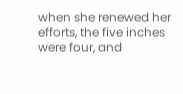when she renewed her efforts, the five inches were four, and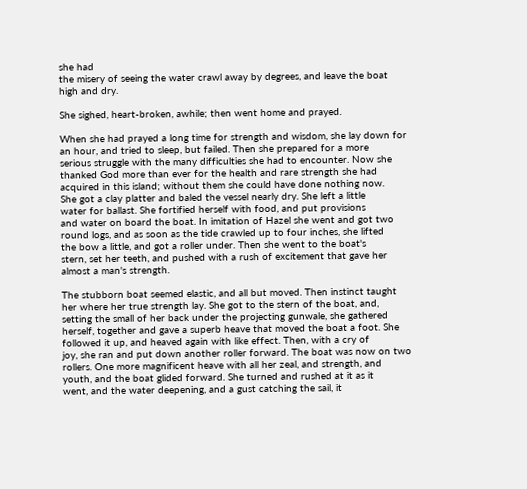she had
the misery of seeing the water crawl away by degrees, and leave the boat
high and dry.

She sighed, heart-broken, awhile; then went home and prayed.

When she had prayed a long time for strength and wisdom, she lay down for
an hour, and tried to sleep, but failed. Then she prepared for a more
serious struggle with the many difficulties she had to encounter. Now she
thanked God more than ever for the health and rare strength she had
acquired in this island; without them she could have done nothing now.
She got a clay platter and baled the vessel nearly dry. She left a little
water for ballast. She fortified herself with food, and put provisions
and water on board the boat. In imitation of Hazel she went and got two
round logs, and as soon as the tide crawled up to four inches, she lifted
the bow a little, and got a roller under. Then she went to the boat's
stern, set her teeth, and pushed with a rush of excitement that gave her
almost a man's strength.

The stubborn boat seemed elastic, and all but moved. Then instinct taught
her where her true strength lay. She got to the stern of the boat, and,
setting the small of her back under the projecting gunwale, she gathered
herself, together and gave a superb heave that moved the boat a foot. She
followed it up, and heaved again with like effect. Then, with a cry of
joy, she ran and put down another roller forward. The boat was now on two
rollers. One more magnificent heave with all her zeal, and strength, and
youth, and the boat glided forward. She turned and rushed at it as it
went, and the water deepening, and a gust catching the sail, it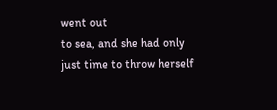went out
to sea, and she had only just time to throw herself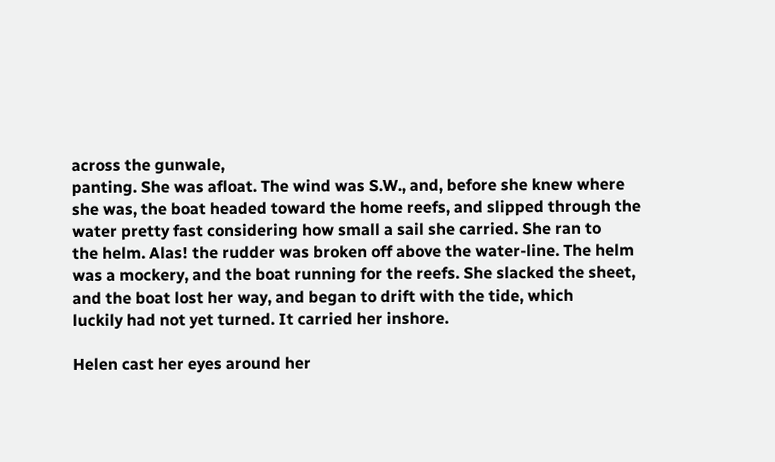across the gunwale,
panting. She was afloat. The wind was S.W., and, before she knew where
she was, the boat headed toward the home reefs, and slipped through the
water pretty fast considering how small a sail she carried. She ran to
the helm. Alas! the rudder was broken off above the water-line. The helm
was a mockery, and the boat running for the reefs. She slacked the sheet,
and the boat lost her way, and began to drift with the tide, which
luckily had not yet turned. It carried her inshore.

Helen cast her eyes around her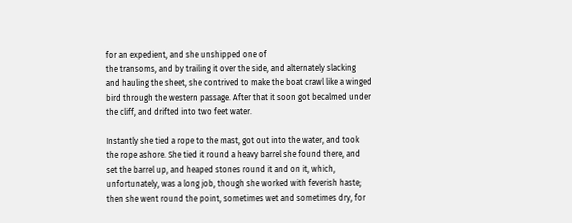for an expedient, and she unshipped one of
the transoms, and by trailing it over the side, and alternately slacking
and hauling the sheet, she contrived to make the boat crawl like a winged
bird through the western passage. After that it soon got becalmed under
the cliff, and drifted into two feet water.

Instantly she tied a rope to the mast, got out into the water, and took
the rope ashore. She tied it round a heavy barrel she found there, and
set the barrel up, and heaped stones round it and on it, which,
unfortunately, was a long job, though she worked with feverish haste;
then she went round the point, sometimes wet and sometimes dry, for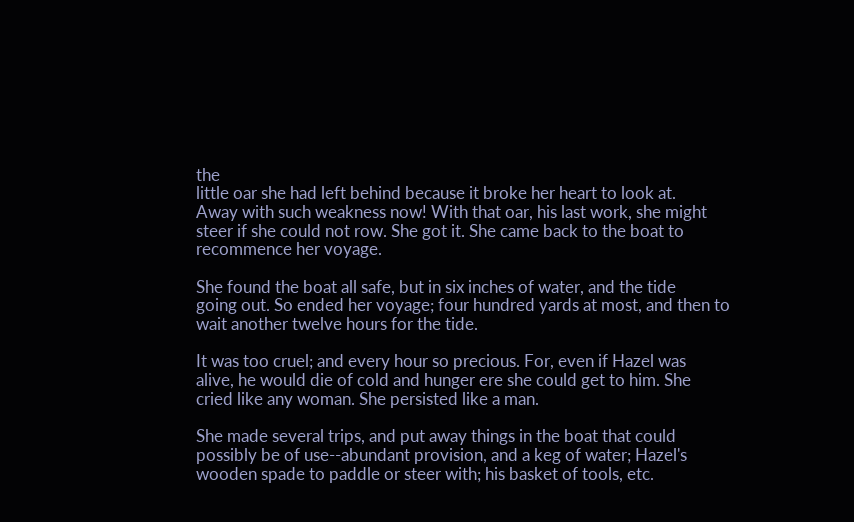the
little oar she had left behind because it broke her heart to look at.
Away with such weakness now! With that oar, his last work, she might
steer if she could not row. She got it. She came back to the boat to
recommence her voyage.

She found the boat all safe, but in six inches of water, and the tide
going out. So ended her voyage; four hundred yards at most, and then to
wait another twelve hours for the tide.

It was too cruel; and every hour so precious. For, even if Hazel was
alive, he would die of cold and hunger ere she could get to him. She
cried like any woman. She persisted like a man.

She made several trips, and put away things in the boat that could
possibly be of use--abundant provision, and a keg of water; Hazel's
wooden spade to paddle or steer with; his basket of tools, etc.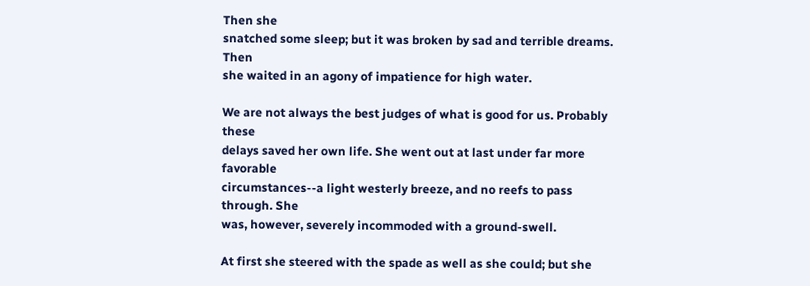Then she
snatched some sleep; but it was broken by sad and terrible dreams. Then
she waited in an agony of impatience for high water.

We are not always the best judges of what is good for us. Probably these
delays saved her own life. She went out at last under far more favorable
circumstances--a light westerly breeze, and no reefs to pass through. She
was, however, severely incommoded with a ground-swell.

At first she steered with the spade as well as she could; but she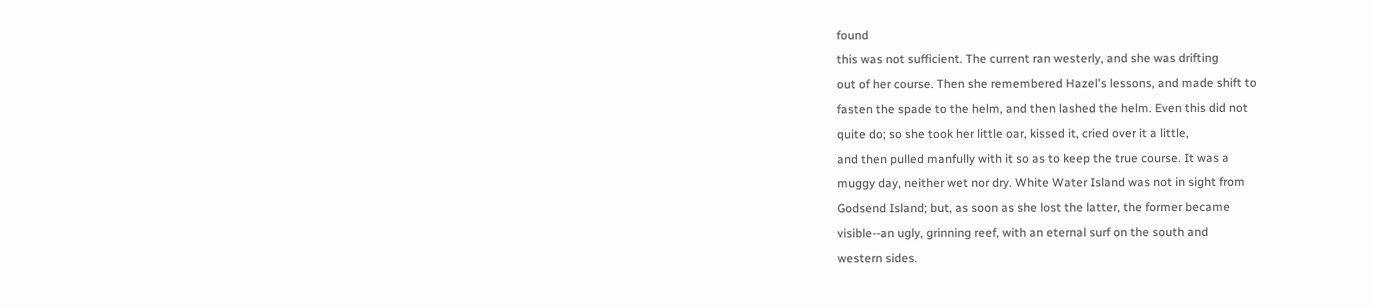found
this was not sufficient. The current ran westerly, and she was drifting
out of her course. Then she remembered Hazel's lessons, and made shift to
fasten the spade to the helm, and then lashed the helm. Even this did not
quite do; so she took her little oar, kissed it, cried over it a little,
and then pulled manfully with it so as to keep the true course. It was a
muggy day, neither wet nor dry. White Water Island was not in sight from
Godsend Island; but, as soon as she lost the latter, the former became
visible--an ugly, grinning reef, with an eternal surf on the south and
western sides.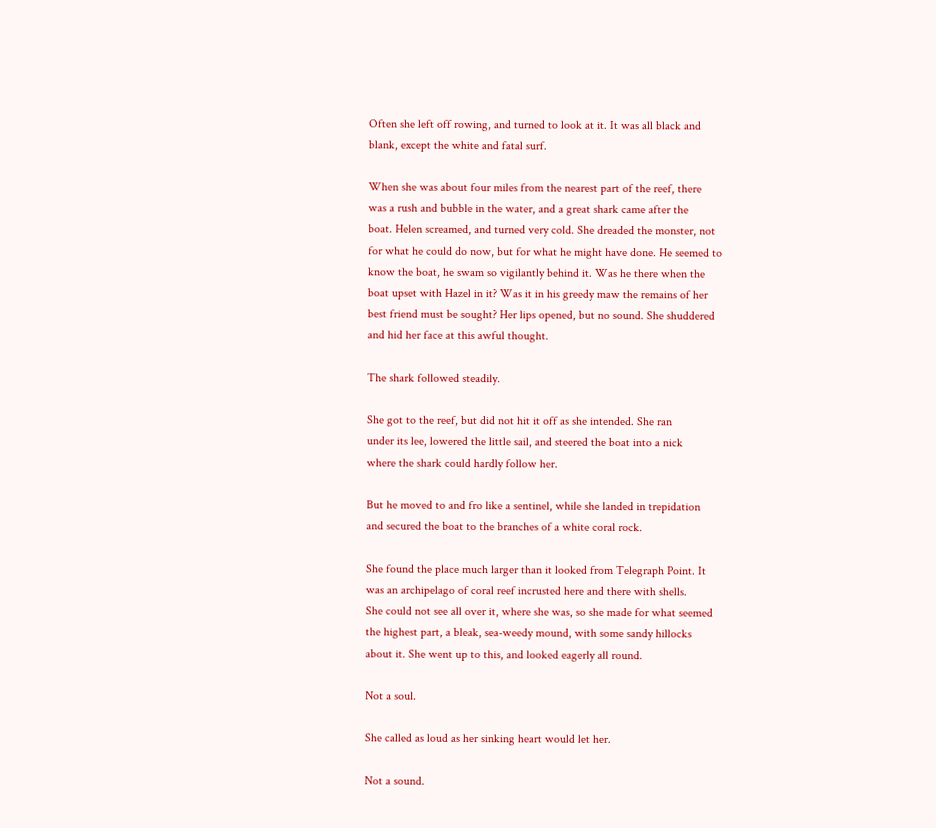Often she left off rowing, and turned to look at it. It was all black and
blank, except the white and fatal surf.

When she was about four miles from the nearest part of the reef, there
was a rush and bubble in the water, and a great shark came after the
boat. Helen screamed, and turned very cold. She dreaded the monster, not
for what he could do now, but for what he might have done. He seemed to
know the boat, he swam so vigilantly behind it. Was he there when the
boat upset with Hazel in it? Was it in his greedy maw the remains of her
best friend must be sought? Her lips opened, but no sound. She shuddered
and hid her face at this awful thought.

The shark followed steadily.

She got to the reef, but did not hit it off as she intended. She ran
under its lee, lowered the little sail, and steered the boat into a nick
where the shark could hardly follow her.

But he moved to and fro like a sentinel, while she landed in trepidation
and secured the boat to the branches of a white coral rock.

She found the place much larger than it looked from Telegraph Point. It
was an archipelago of coral reef incrusted here and there with shells.
She could not see all over it, where she was, so she made for what seemed
the highest part, a bleak, sea-weedy mound, with some sandy hillocks
about it. She went up to this, and looked eagerly all round.

Not a soul.

She called as loud as her sinking heart would let her.

Not a sound.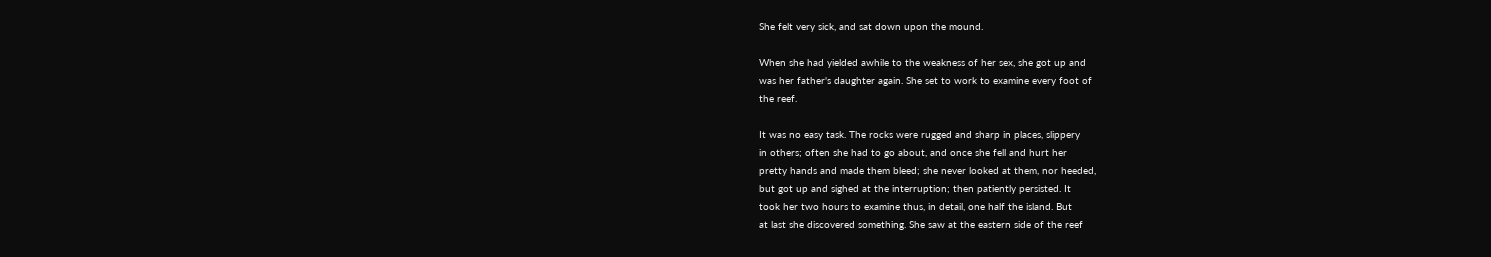She felt very sick, and sat down upon the mound.

When she had yielded awhile to the weakness of her sex, she got up and
was her father's daughter again. She set to work to examine every foot of
the reef.

It was no easy task. The rocks were rugged and sharp in places, slippery
in others; often she had to go about, and once she fell and hurt her
pretty hands and made them bleed; she never looked at them, nor heeded,
but got up and sighed at the interruption; then patiently persisted. It
took her two hours to examine thus, in detail, one half the island. But
at last she discovered something. She saw at the eastern side of the reef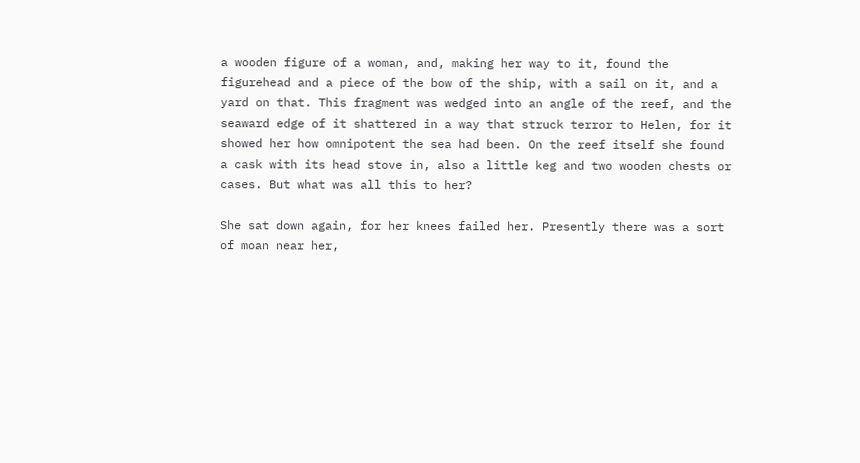a wooden figure of a woman, and, making her way to it, found the
figurehead and a piece of the bow of the ship, with a sail on it, and a
yard on that. This fragment was wedged into an angle of the reef, and the
seaward edge of it shattered in a way that struck terror to Helen, for it
showed her how omnipotent the sea had been. On the reef itself she found
a cask with its head stove in, also a little keg and two wooden chests or
cases. But what was all this to her?

She sat down again, for her knees failed her. Presently there was a sort
of moan near her,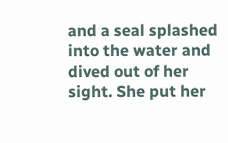and a seal splashed into the water and dived out of her
sight. She put her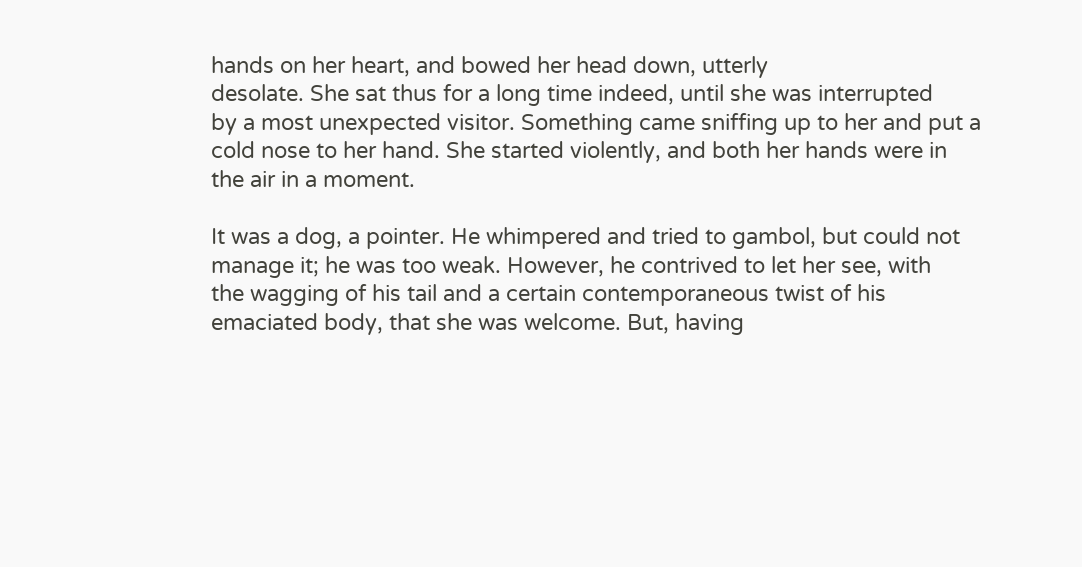hands on her heart, and bowed her head down, utterly
desolate. She sat thus for a long time indeed, until she was interrupted
by a most unexpected visitor. Something came sniffing up to her and put a
cold nose to her hand. She started violently, and both her hands were in
the air in a moment.

It was a dog, a pointer. He whimpered and tried to gambol, but could not
manage it; he was too weak. However, he contrived to let her see, with
the wagging of his tail and a certain contemporaneous twist of his
emaciated body, that she was welcome. But, having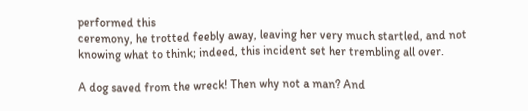performed this
ceremony, he trotted feebly away, leaving her very much startled, and not
knowing what to think; indeed, this incident set her trembling all over.

A dog saved from the wreck! Then why not a man? And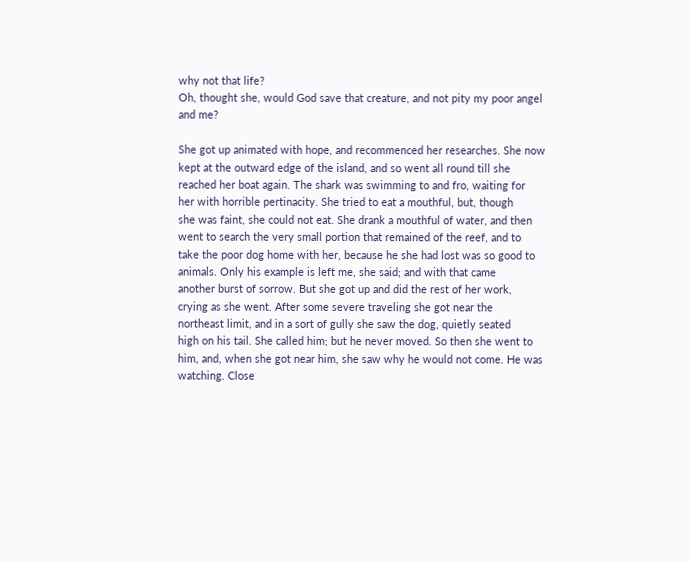why not that life?
Oh, thought she, would God save that creature, and not pity my poor angel
and me?

She got up animated with hope, and recommenced her researches. She now
kept at the outward edge of the island, and so went all round till she
reached her boat again. The shark was swimming to and fro, waiting for
her with horrible pertinacity. She tried to eat a mouthful, but, though
she was faint, she could not eat. She drank a mouthful of water, and then
went to search the very small portion that remained of the reef, and to
take the poor dog home with her, because he she had lost was so good to
animals. Only his example is left me, she said; and with that came
another burst of sorrow. But she got up and did the rest of her work,
crying as she went. After some severe traveling she got near the
northeast limit, and in a sort of gully she saw the dog, quietly seated
high on his tail. She called him; but he never moved. So then she went to
him, and, when she got near him, she saw why he would not come. He was
watching. Close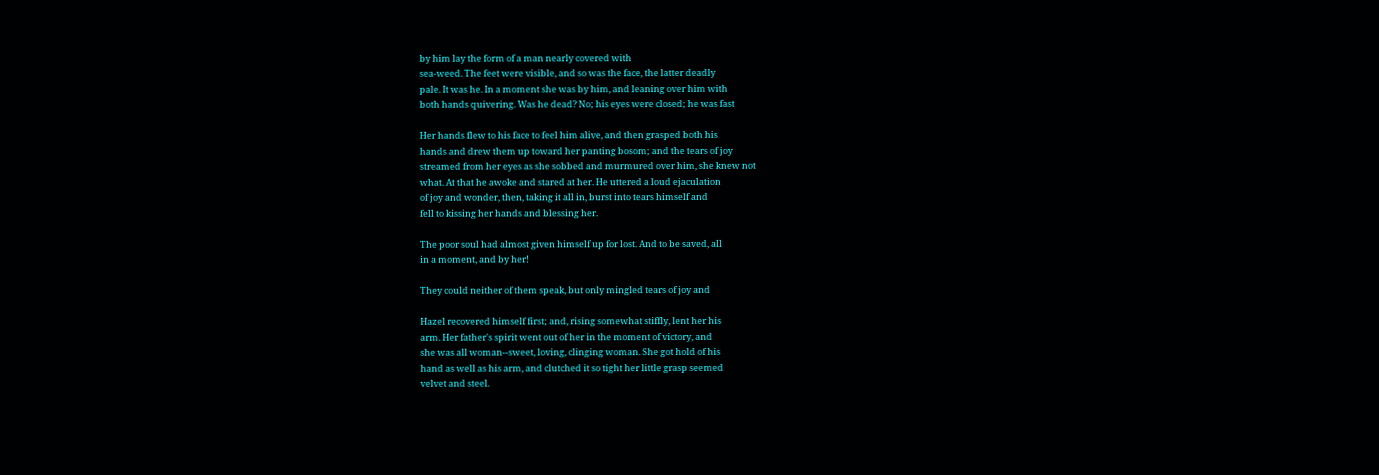by him lay the form of a man nearly covered with
sea-weed. The feet were visible, and so was the face, the latter deadly
pale. It was he. In a moment she was by him, and leaning over him with
both hands quivering. Was he dead? No; his eyes were closed; he was fast

Her hands flew to his face to feel him alive, and then grasped both his
hands and drew them up toward her panting bosom; and the tears of joy
streamed from her eyes as she sobbed and murmured over him, she knew not
what. At that he awoke and stared at her. He uttered a loud ejaculation
of joy and wonder, then, taking it all in, burst into tears himself and
fell to kissing her hands and blessing her.

The poor soul had almost given himself up for lost. And to be saved, all
in a moment, and by her!

They could neither of them speak, but only mingled tears of joy and

Hazel recovered himself first; and, rising somewhat stiffly, lent her his
arm. Her father's spirit went out of her in the moment of victory, and
she was all woman--sweet, loving, clinging woman. She got hold of his
hand as well as his arm, and clutched it so tight her little grasp seemed
velvet and steel.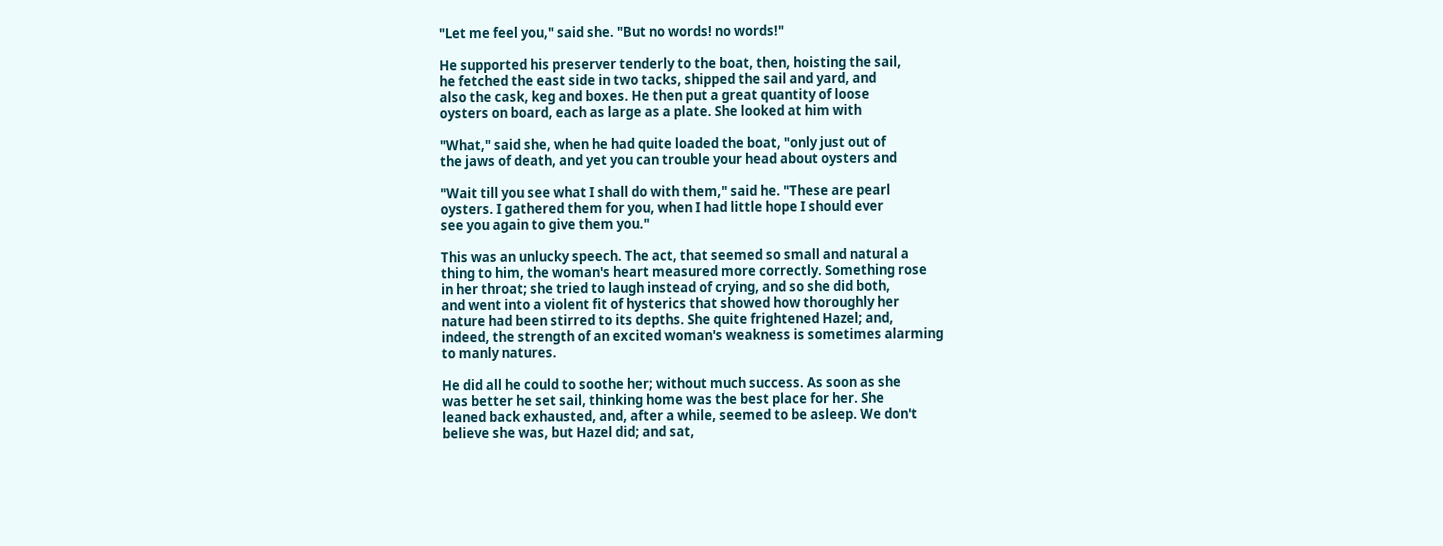"Let me feel you," said she. "But no words! no words!"

He supported his preserver tenderly to the boat, then, hoisting the sail,
he fetched the east side in two tacks, shipped the sail and yard, and
also the cask, keg and boxes. He then put a great quantity of loose
oysters on board, each as large as a plate. She looked at him with

"What," said she, when he had quite loaded the boat, "only just out of
the jaws of death, and yet you can trouble your head about oysters and

"Wait till you see what I shall do with them," said he. "These are pearl
oysters. I gathered them for you, when I had little hope I should ever
see you again to give them you."

This was an unlucky speech. The act, that seemed so small and natural a
thing to him, the woman's heart measured more correctly. Something rose
in her throat; she tried to laugh instead of crying, and so she did both,
and went into a violent fit of hysterics that showed how thoroughly her
nature had been stirred to its depths. She quite frightened Hazel; and,
indeed, the strength of an excited woman's weakness is sometimes alarming
to manly natures.

He did all he could to soothe her; without much success. As soon as she
was better he set sail, thinking home was the best place for her. She
leaned back exhausted, and, after a while, seemed to be asleep. We don't
believe she was, but Hazel did; and sat,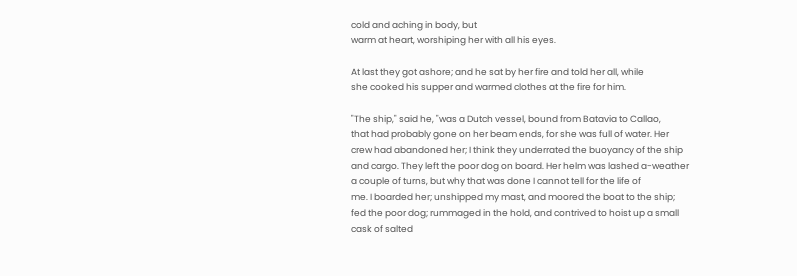cold and aching in body, but
warm at heart, worshiping her with all his eyes.

At last they got ashore; and he sat by her fire and told her all, while
she cooked his supper and warmed clothes at the fire for him.

"The ship," said he, "was a Dutch vessel, bound from Batavia to Callao,
that had probably gone on her beam ends, for she was full of water. Her
crew had abandoned her; I think they underrated the buoyancy of the ship
and cargo. They left the poor dog on board. Her helm was lashed a-weather
a couple of turns, but why that was done I cannot tell for the life of
me. I boarded her; unshipped my mast, and moored the boat to the ship;
fed the poor dog; rummaged in the hold, and contrived to hoist up a small
cask of salted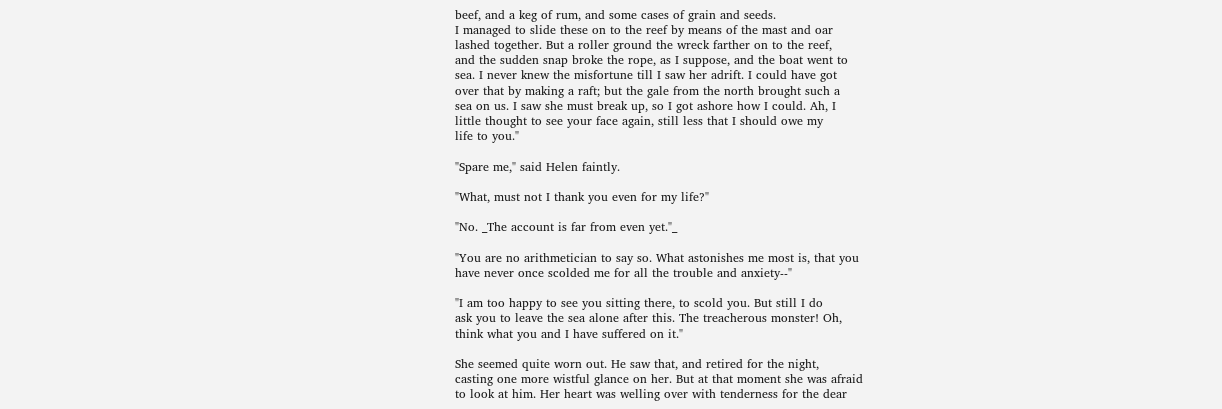beef, and a keg of rum, and some cases of grain and seeds.
I managed to slide these on to the reef by means of the mast and oar
lashed together. But a roller ground the wreck farther on to the reef,
and the sudden snap broke the rope, as I suppose, and the boat went to
sea. I never knew the misfortune till I saw her adrift. I could have got
over that by making a raft; but the gale from the north brought such a
sea on us. I saw she must break up, so I got ashore how I could. Ah, I
little thought to see your face again, still less that I should owe my
life to you."

"Spare me," said Helen faintly.

"What, must not I thank you even for my life?"

"No. _The account is far from even yet."_

"You are no arithmetician to say so. What astonishes me most is, that you
have never once scolded me for all the trouble and anxiety--"

"I am too happy to see you sitting there, to scold you. But still I do
ask you to leave the sea alone after this. The treacherous monster! Oh,
think what you and I have suffered on it."

She seemed quite worn out. He saw that, and retired for the night,
casting one more wistful glance on her. But at that moment she was afraid
to look at him. Her heart was welling over with tenderness for the dear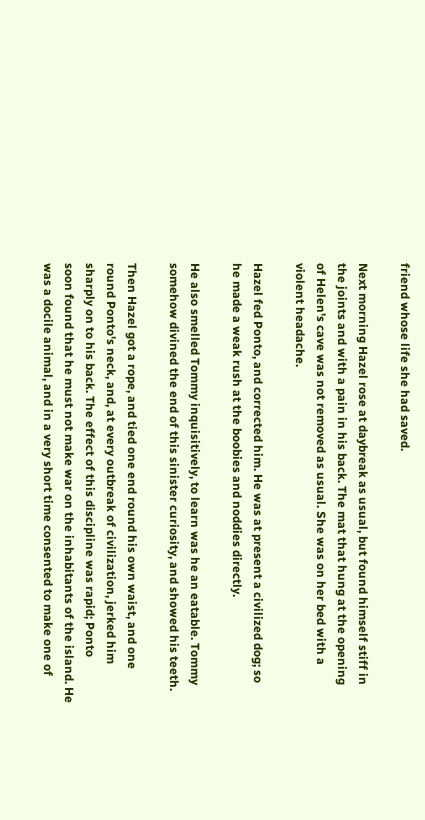friend whose life she had saved.

Next morning Hazel rose at daybreak as usual, but found himself stiff in
the joints and with a pain in his back. The mat that hung at the opening
of Helen's cave was not removed as usual. She was on her bed with a
violent headache.

Hazel fed Ponto, and corrected him. He was at present a civilized dog; so
he made a weak rush at the boobies and noddies directly.

He also smelled Tommy inquisitively, to learn was he an eatable. Tommy
somehow divined the end of this sinister curiosity, and showed his teeth.

Then Hazel got a rope, and tied one end round his own waist, and one
round Ponto's neck, and, at every outbreak of civilization, jerked him
sharply on to his back. The effect of this discipline was rapid; Ponto
soon found that he must not make war on the inhabitants of the island. He
was a docile animal, and in a very short time consented to make one of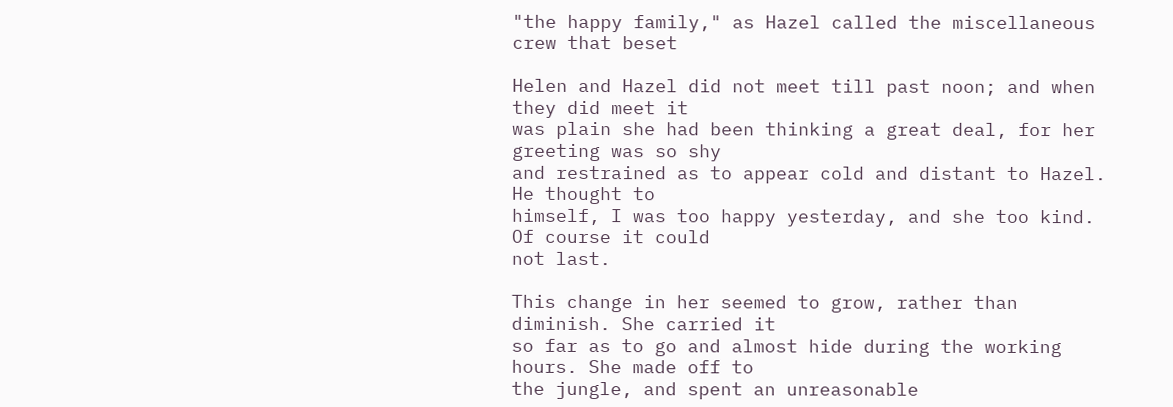"the happy family," as Hazel called the miscellaneous crew that beset

Helen and Hazel did not meet till past noon; and when they did meet it
was plain she had been thinking a great deal, for her greeting was so shy
and restrained as to appear cold and distant to Hazel. He thought to
himself, I was too happy yesterday, and she too kind. Of course it could
not last.

This change in her seemed to grow, rather than diminish. She carried it
so far as to go and almost hide during the working hours. She made off to
the jungle, and spent an unreasonable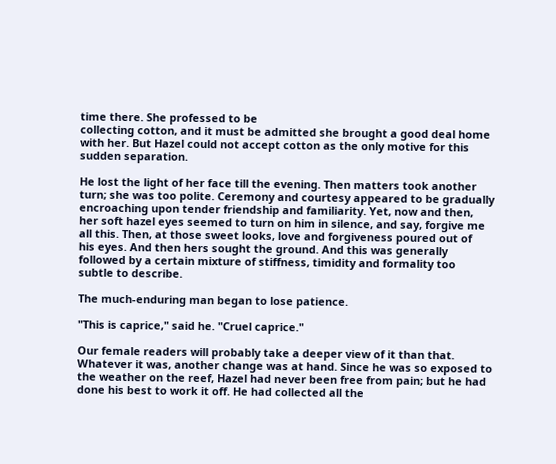time there. She professed to be
collecting cotton, and it must be admitted she brought a good deal home
with her. But Hazel could not accept cotton as the only motive for this
sudden separation.

He lost the light of her face till the evening. Then matters took another
turn; she was too polite. Ceremony and courtesy appeared to be gradually
encroaching upon tender friendship and familiarity. Yet, now and then,
her soft hazel eyes seemed to turn on him in silence, and say, forgive me
all this. Then, at those sweet looks, love and forgiveness poured out of
his eyes. And then hers sought the ground. And this was generally
followed by a certain mixture of stiffness, timidity and formality too
subtle to describe.

The much-enduring man began to lose patience.

"This is caprice," said he. "Cruel caprice."

Our female readers will probably take a deeper view of it than that.
Whatever it was, another change was at hand. Since he was so exposed to
the weather on the reef, Hazel had never been free from pain; but he had
done his best to work it off. He had collected all the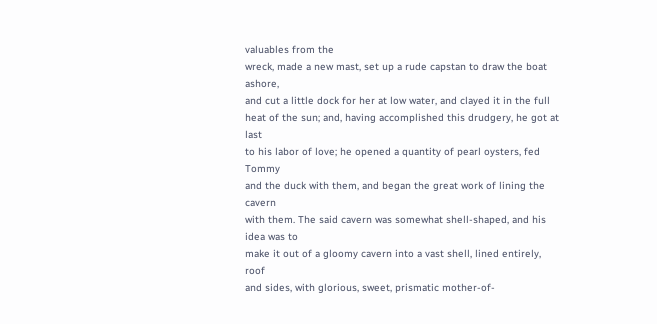valuables from the
wreck, made a new mast, set up a rude capstan to draw the boat ashore,
and cut a little dock for her at low water, and clayed it in the full
heat of the sun; and, having accomplished this drudgery, he got at last
to his labor of love; he opened a quantity of pearl oysters, fed Tommy
and the duck with them, and began the great work of lining the cavern
with them. The said cavern was somewhat shell-shaped, and his idea was to
make it out of a gloomy cavern into a vast shell, lined entirely, roof
and sides, with glorious, sweet, prismatic mother-of-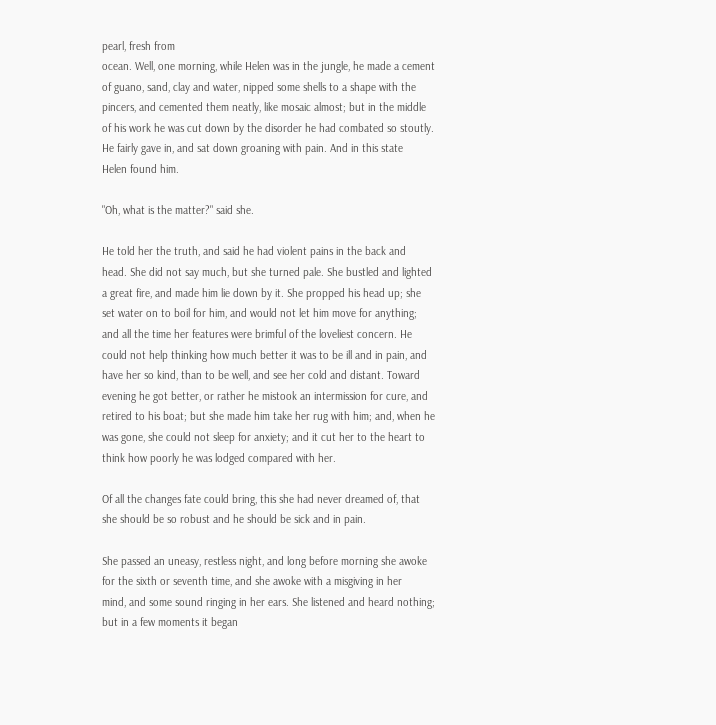pearl, fresh from
ocean. Well, one morning, while Helen was in the jungle, he made a cement
of guano, sand, clay and water, nipped some shells to a shape with the
pincers, and cemented them neatly, like mosaic almost; but in the middle
of his work he was cut down by the disorder he had combated so stoutly.
He fairly gave in, and sat down groaning with pain. And in this state
Helen found him.

"Oh, what is the matter?" said she.

He told her the truth, and said he had violent pains in the back and
head. She did not say much, but she turned pale. She bustled and lighted
a great fire, and made him lie down by it. She propped his head up; she
set water on to boil for him, and would not let him move for anything;
and all the time her features were brimful of the loveliest concern. He
could not help thinking how much better it was to be ill and in pain, and
have her so kind, than to be well, and see her cold and distant. Toward
evening he got better, or rather he mistook an intermission for cure, and
retired to his boat; but she made him take her rug with him; and, when he
was gone, she could not sleep for anxiety; and it cut her to the heart to
think how poorly he was lodged compared with her.

Of all the changes fate could bring, this she had never dreamed of, that
she should be so robust and he should be sick and in pain.

She passed an uneasy, restless night, and long before morning she awoke
for the sixth or seventh time, and she awoke with a misgiving in her
mind, and some sound ringing in her ears. She listened and heard nothing;
but in a few moments it began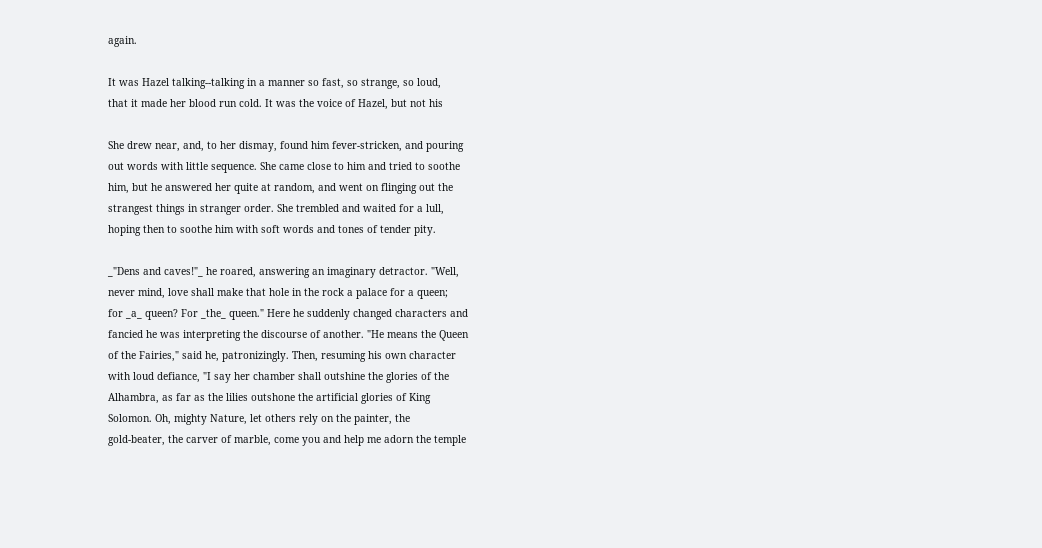again.

It was Hazel talking--talking in a manner so fast, so strange, so loud,
that it made her blood run cold. It was the voice of Hazel, but not his

She drew near, and, to her dismay, found him fever-stricken, and pouring
out words with little sequence. She came close to him and tried to soothe
him, but he answered her quite at random, and went on flinging out the
strangest things in stranger order. She trembled and waited for a lull,
hoping then to soothe him with soft words and tones of tender pity.

_"Dens and caves!"_ he roared, answering an imaginary detractor. "Well,
never mind, love shall make that hole in the rock a palace for a queen;
for _a_ queen? For _the_ queen." Here he suddenly changed characters and
fancied he was interpreting the discourse of another. "He means the Queen
of the Fairies," said he, patronizingly. Then, resuming his own character
with loud defiance, "I say her chamber shall outshine the glories of the
Alhambra, as far as the lilies outshone the artificial glories of King
Solomon. Oh, mighty Nature, let others rely on the painter, the
gold-beater, the carver of marble, come you and help me adorn the temple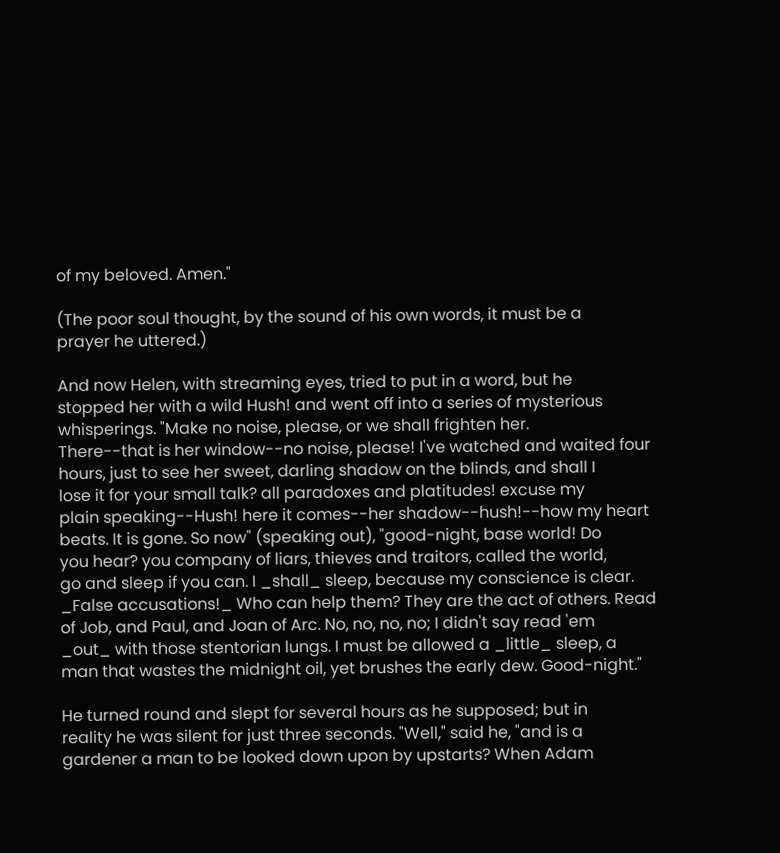of my beloved. Amen."

(The poor soul thought, by the sound of his own words, it must be a
prayer he uttered.)

And now Helen, with streaming eyes, tried to put in a word, but he
stopped her with a wild Hush! and went off into a series of mysterious
whisperings. "Make no noise, please, or we shall frighten her.
There--that is her window--no noise, please! I've watched and waited four
hours, just to see her sweet, darling shadow on the blinds, and shall I
lose it for your small talk? all paradoxes and platitudes! excuse my
plain speaking--Hush! here it comes--her shadow--hush!--how my heart
beats. It is gone. So now" (speaking out), "good-night, base world! Do
you hear? you company of liars, thieves and traitors, called the world,
go and sleep if you can. I _shall_ sleep, because my conscience is clear.
_False accusations!_ Who can help them? They are the act of others. Read
of Job, and Paul, and Joan of Arc. No, no, no, no; I didn't say read 'em
_out_ with those stentorian lungs. I must be allowed a _little_ sleep, a
man that wastes the midnight oil, yet brushes the early dew. Good-night."

He turned round and slept for several hours as he supposed; but in
reality he was silent for just three seconds. "Well," said he, "and is a
gardener a man to be looked down upon by upstarts? When Adam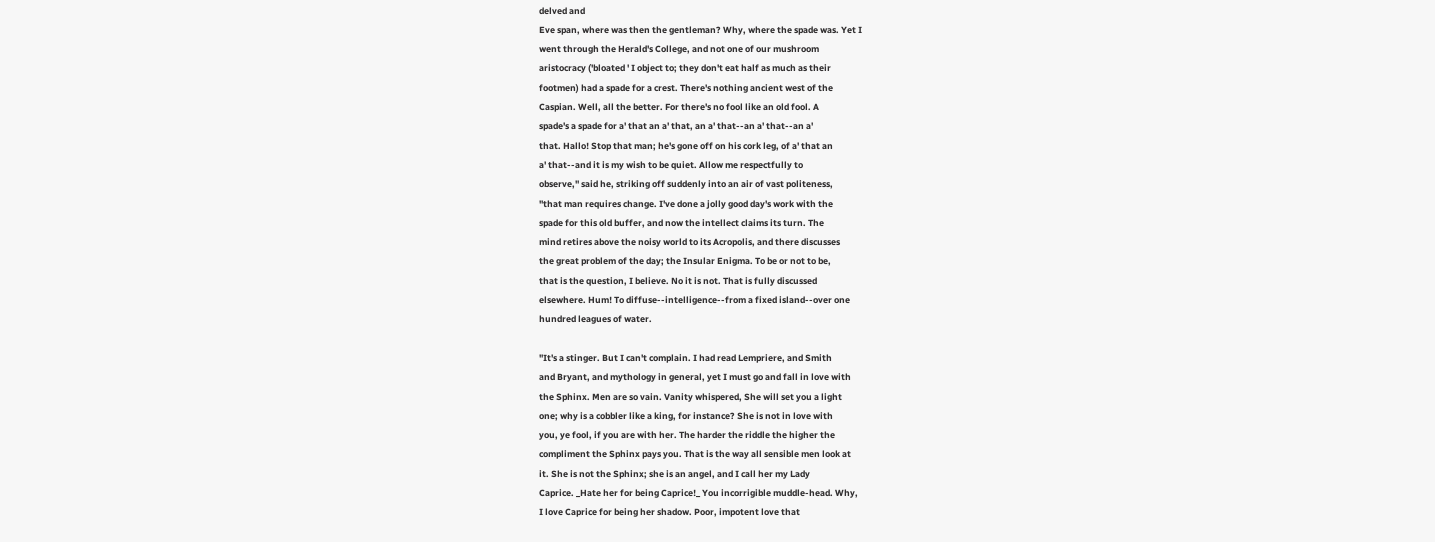delved and
Eve span, where was then the gentleman? Why, where the spade was. Yet I
went through the Herald's College, and not one of our mushroom
aristocracy ('bloated ' I object to; they don't eat half as much as their
footmen) had a spade for a crest. There's nothing ancient west of the
Caspian. Well, all the better. For there's no fool like an old fool. A
spade's a spade for a' that an a' that, an a' that--an a' that--an a'
that. Hallo! Stop that man; he's gone off on his cork leg, of a' that an
a' that--and it is my wish to be quiet. Allow me respectfully to
observe," said he, striking off suddenly into an air of vast politeness,
"that man requires change. I've done a jolly good day's work with the
spade for this old buffer, and now the intellect claims its turn. The
mind retires above the noisy world to its Acropolis, and there discusses
the great problem of the day; the Insular Enigma. To be or not to be,
that is the question, I believe. No it is not. That is fully discussed
elsewhere. Hum! To diffuse--intelligence--from a fixed island--over one
hundred leagues of water.

"It's a stinger. But I can't complain. I had read Lempriere, and Smith
and Bryant, and mythology in general, yet I must go and fall in love with
the Sphinx. Men are so vain. Vanity whispered, She will set you a light
one; why is a cobbler like a king, for instance? She is not in love with
you, ye fool, if you are with her. The harder the riddle the higher the
compliment the Sphinx pays you. That is the way all sensible men look at
it. She is not the Sphinx; she is an angel, and I call her my Lady
Caprice. _Hate her for being Caprice!_ You incorrigible muddle-head. Why,
I love Caprice for being her shadow. Poor, impotent love that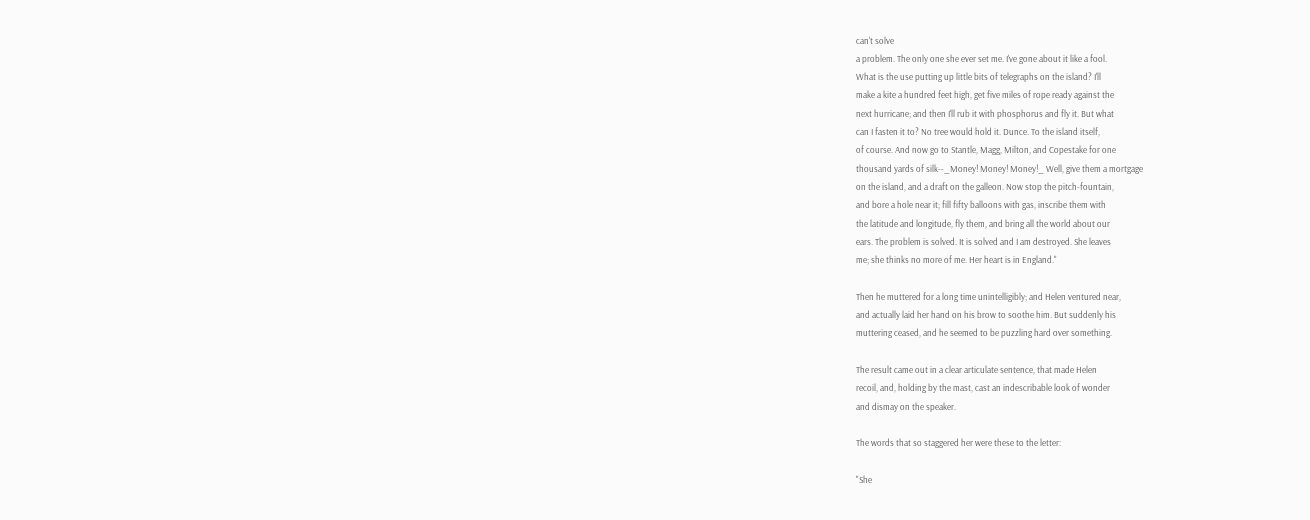can't solve
a problem. The only one she ever set me. I've gone about it like a fool.
What is the use putting up little bits of telegraphs on the island? I'll
make a kite a hundred feet high, get five miles of rope ready against the
next hurricane; and then I'll rub it with phosphorus and fly it. But what
can I fasten it to? No tree would hold it. Dunce. To the island itself,
of course. And now go to Stantle, Magg, Milton, and Copestake for one
thousand yards of silk--_Money! Money! Money!_ Well, give them a mortgage
on the island, and a draft on the galleon. Now stop the pitch-fountain,
and bore a hole near it; fill fifty balloons with gas, inscribe them with
the latitude and longitude, fly them, and bring all the world about our
ears. The problem is solved. It is solved and I am destroyed. She leaves
me; she thinks no more of me. Her heart is in England."

Then he muttered for a long time unintelligibly; and Helen ventured near,
and actually laid her hand on his brow to soothe him. But suddenly his
muttering ceased, and he seemed to be puzzling hard over something.

The result came out in a clear articulate sentence, that made Helen
recoil, and, holding by the mast, cast an indescribable look of wonder
and dismay on the speaker.

The words that so staggered her were these to the letter:

"She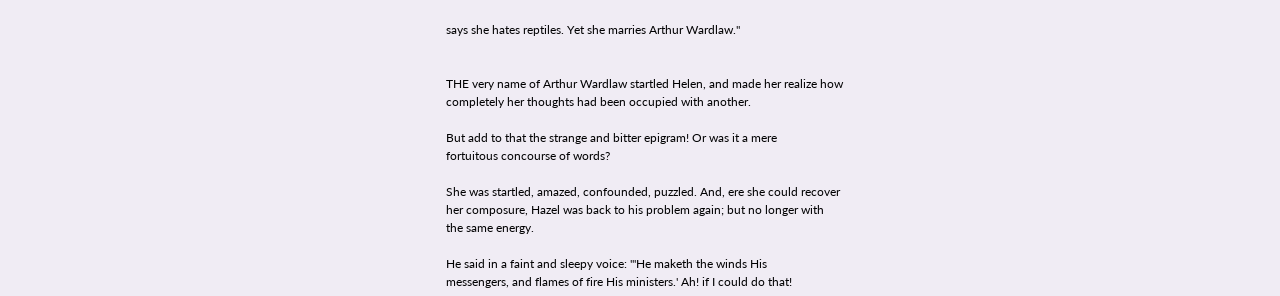says she hates reptiles. Yet she marries Arthur Wardlaw."


THE very name of Arthur Wardlaw startled Helen, and made her realize how
completely her thoughts had been occupied with another.

But add to that the strange and bitter epigram! Or was it a mere
fortuitous concourse of words?

She was startled, amazed, confounded, puzzled. And, ere she could recover
her composure, Hazel was back to his problem again; but no longer with
the same energy.

He said in a faint and sleepy voice: "'He maketh the winds His
messengers, and flames of fire His ministers.' Ah! if I could do that!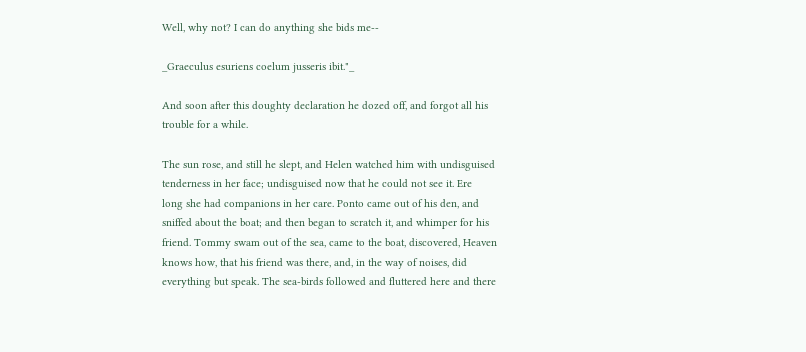Well, why not? I can do anything she bids me--

_Graeculus esuriens coelum jusseris ibit."_

And soon after this doughty declaration he dozed off, and forgot all his
trouble for a while.

The sun rose, and still he slept, and Helen watched him with undisguised
tenderness in her face; undisguised now that he could not see it. Ere
long she had companions in her care. Ponto came out of his den, and
sniffed about the boat; and then began to scratch it, and whimper for his
friend. Tommy swam out of the sea, came to the boat, discovered, Heaven
knows how, that his friend was there, and, in the way of noises, did
everything but speak. The sea-birds followed and fluttered here and there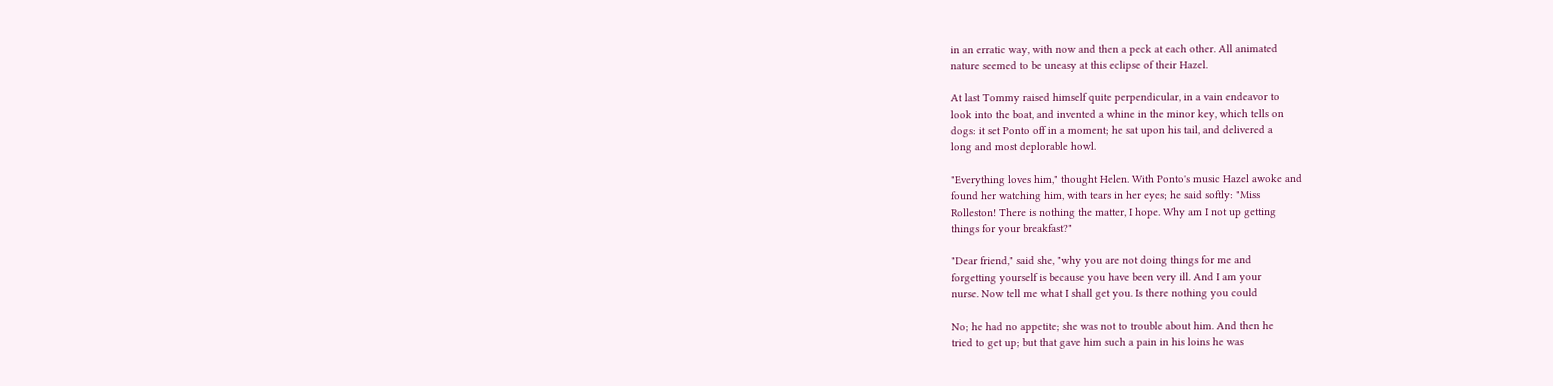in an erratic way, with now and then a peck at each other. All animated
nature seemed to be uneasy at this eclipse of their Hazel.

At last Tommy raised himself quite perpendicular, in a vain endeavor to
look into the boat, and invented a whine in the minor key, which tells on
dogs: it set Ponto off in a moment; he sat upon his tail, and delivered a
long and most deplorable howl.

"Everything loves him," thought Helen. With Ponto's music Hazel awoke and
found her watching him, with tears in her eyes; he said softly: "Miss
Rolleston! There is nothing the matter, I hope. Why am I not up getting
things for your breakfast?"

"Dear friend," said she, "why you are not doing things for me and
forgetting yourself is because you have been very ill. And I am your
nurse. Now tell me what I shall get you. Is there nothing you could

No; he had no appetite; she was not to trouble about him. And then he
tried to get up; but that gave him such a pain in his loins he was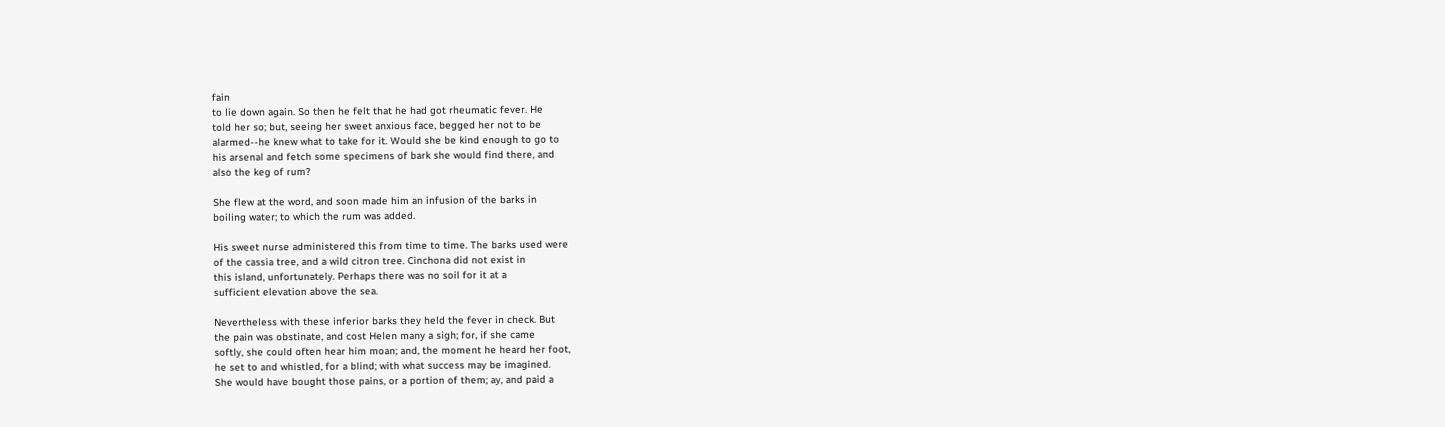fain
to lie down again. So then he felt that he had got rheumatic fever. He
told her so; but, seeing her sweet anxious face, begged her not to be
alarmed--he knew what to take for it. Would she be kind enough to go to
his arsenal and fetch some specimens of bark she would find there, and
also the keg of rum?

She flew at the word, and soon made him an infusion of the barks in
boiling water; to which the rum was added.

His sweet nurse administered this from time to time. The barks used were
of the cassia tree, and a wild citron tree. Cinchona did not exist in
this island, unfortunately. Perhaps there was no soil for it at a
sufficient elevation above the sea.

Nevertheless with these inferior barks they held the fever in check. But
the pain was obstinate, and cost Helen many a sigh; for, if she came
softly, she could often hear him moan; and, the moment he heard her foot,
he set to and whistled, for a blind; with what success may be imagined.
She would have bought those pains, or a portion of them; ay, and paid a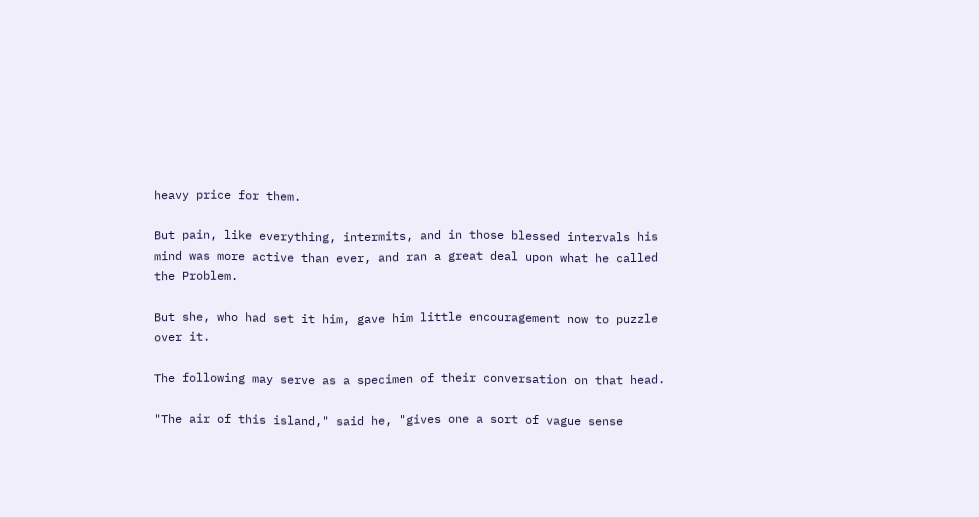heavy price for them.

But pain, like everything, intermits, and in those blessed intervals his
mind was more active than ever, and ran a great deal upon what he called
the Problem.

But she, who had set it him, gave him little encouragement now to puzzle
over it.

The following may serve as a specimen of their conversation on that head.

"The air of this island," said he, "gives one a sort of vague sense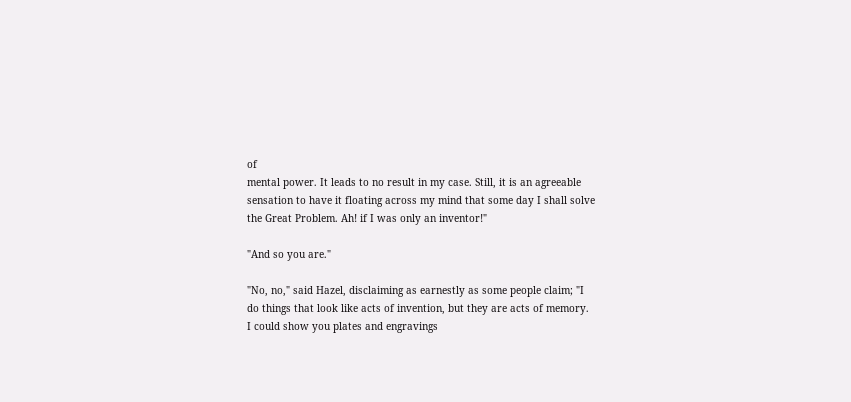of
mental power. It leads to no result in my case. Still, it is an agreeable
sensation to have it floating across my mind that some day I shall solve
the Great Problem. Ah! if I was only an inventor!"

"And so you are."

"No, no," said Hazel, disclaiming as earnestly as some people claim; "I
do things that look like acts of invention, but they are acts of memory.
I could show you plates and engravings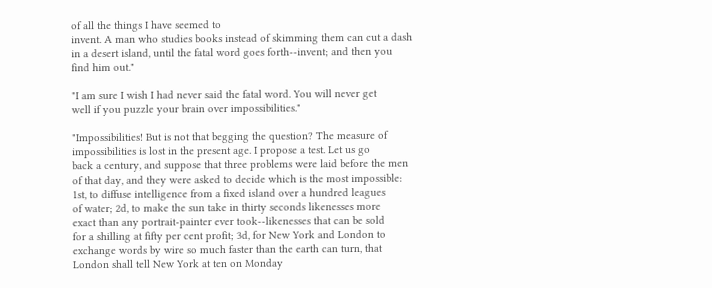of all the things I have seemed to
invent. A man who studies books instead of skimming them can cut a dash
in a desert island, until the fatal word goes forth--invent; and then you
find him out."

"I am sure I wish I had never said the fatal word. You will never get
well if you puzzle your brain over impossibilities."

"Impossibilities! But is not that begging the question? The measure of
impossibilities is lost in the present age. I propose a test. Let us go
back a century, and suppose that three problems were laid before the men
of that day, and they were asked to decide which is the most impossible:
1st, to diffuse intelligence from a fixed island over a hundred leagues
of water; 2d, to make the sun take in thirty seconds likenesses more
exact than any portrait-painter ever took--likenesses that can be sold
for a shilling at fifty per cent profit; 3d, for New York and London to
exchange words by wire so much faster than the earth can turn, that
London shall tell New York at ten on Monday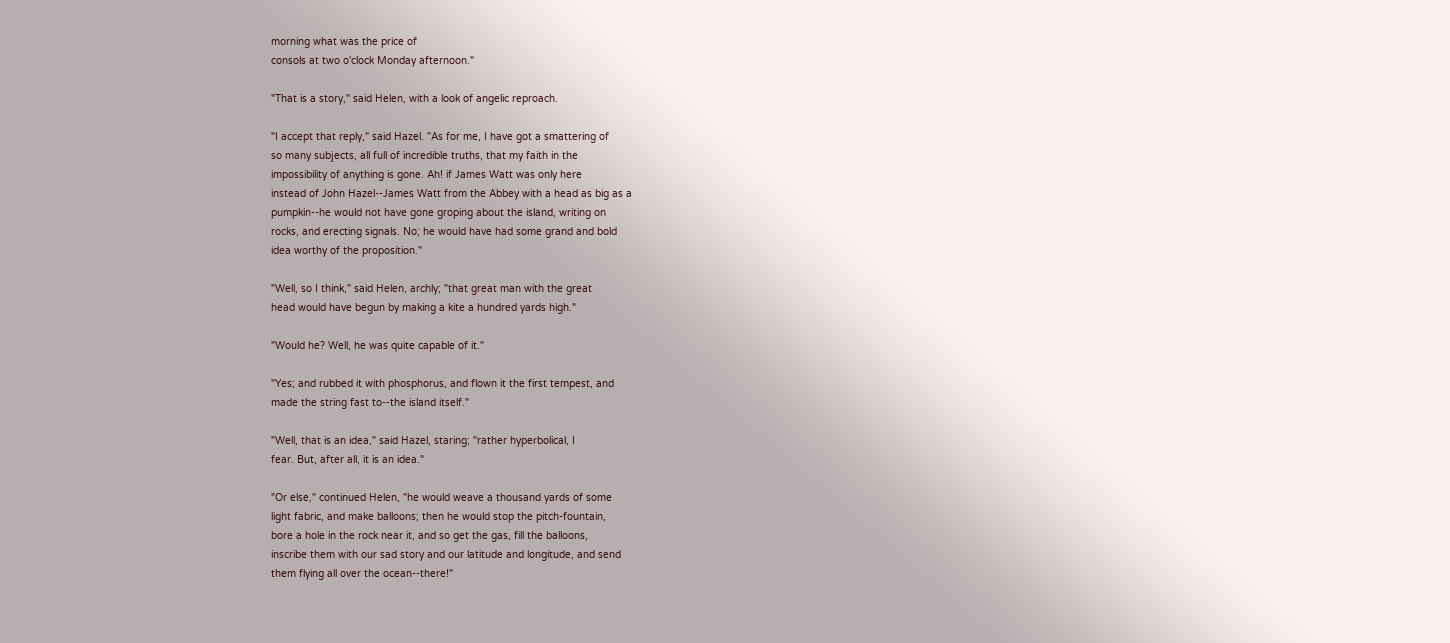morning what was the price of
consols at two o'clock Monday afternoon."

"That is a story," said Helen, with a look of angelic reproach.

"I accept that reply," said Hazel. "As for me, I have got a smattering of
so many subjects, all full of incredible truths, that my faith in the
impossibility of anything is gone. Ah! if James Watt was only here
instead of John Hazel--James Watt from the Abbey with a head as big as a
pumpkin--he would not have gone groping about the island, writing on
rocks, and erecting signals. No; he would have had some grand and bold
idea worthy of the proposition."

"Well, so I think," said Helen, archly; "that great man with the great
head would have begun by making a kite a hundred yards high."

"Would he? Well, he was quite capable of it."

"Yes; and rubbed it with phosphorus, and flown it the first tempest, and
made the string fast to--the island itself."

"Well, that is an idea," said Hazel, staring; "rather hyperbolical, I
fear. But, after all, it is an idea."

"Or else," continued Helen, "he would weave a thousand yards of some
light fabric, and make balloons; then he would stop the pitch-fountain,
bore a hole in the rock near it, and so get the gas, fill the balloons,
inscribe them with our sad story and our latitude and longitude, and send
them flying all over the ocean--there!"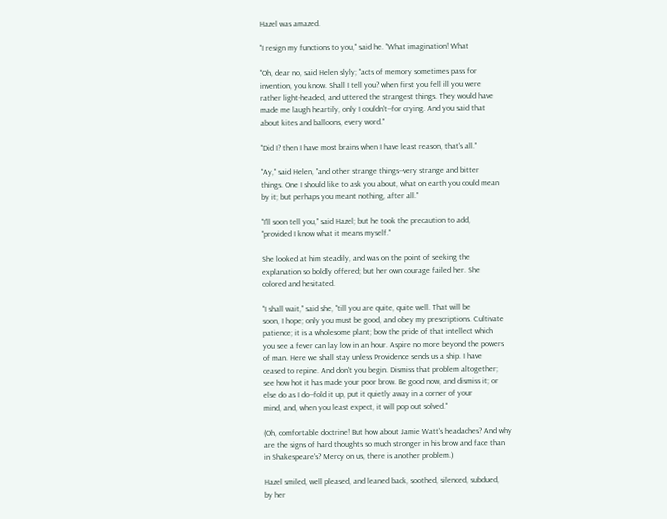Hazel was amazed.

"I resign my functions to you," said he. "What imagination! What

"Oh, dear no, said Helen slyly; "acts of memory sometimes pass for
invention, you know. Shall I tell you? when first you fell ill you were
rather light-headed, and uttered the strangest things. They would have
made me laugh heartily, only I couldn't--for crying. And you said that
about kites and balloons, every word."

"Did I? then I have most brains when I have least reason, that's all."

"Ay," said Helen, "and other strange things--very strange and bitter
things. One I should like to ask you about, what on earth you could mean
by it; but perhaps you meant nothing, after all."

"I'll soon tell you," said Hazel; but he took the precaution to add,
"provided I know what it means myself."

She looked at him steadily, and was on the point of seeking the
explanation so boldly offered; but her own courage failed her. She
colored and hesitated.

"I shall wait," said she, "till you are quite, quite well. That will be
soon, I hope; only you must be good, and obey my prescriptions. Cultivate
patience; it is a wholesome plant; bow the pride of that intellect which
you see a fever can lay low in an hour. Aspire no more beyond the powers
of man. Here we shall stay unless Providence sends us a ship. I have
ceased to repine. And don't you begin. Dismiss that problem altogether;
see how hot it has made your poor brow. Be good now, and dismiss it; or
else do as I do--fold it up, put it quietly away in a corner of your
mind, and, when you least expect, it will pop out solved."

(Oh, comfortable doctrine! But how about Jamie Watt's headaches? And why
are the signs of hard thoughts so much stronger in his brow and face than
in Shakespeare's? Mercy on us, there is another problem.)

Hazel smiled, well pleased, and leaned back, soothed, silenced, subdued,
by her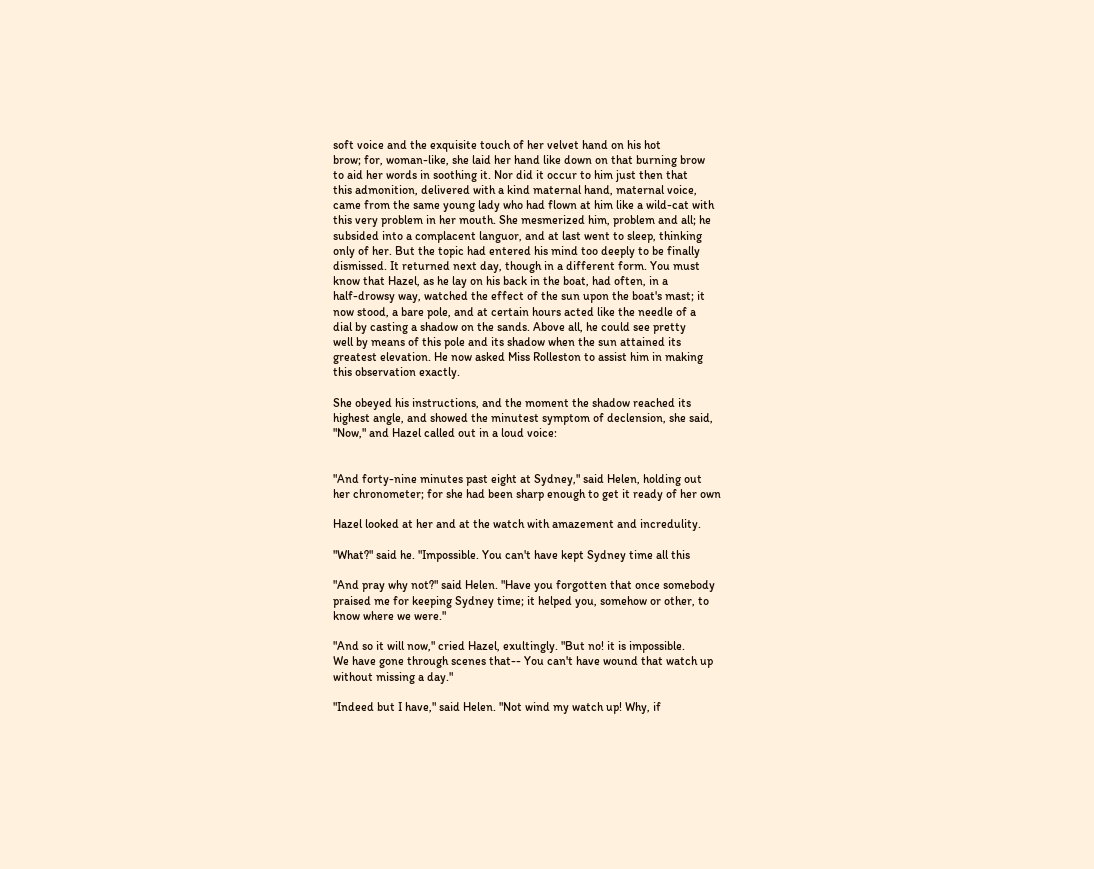soft voice and the exquisite touch of her velvet hand on his hot
brow; for, woman-like, she laid her hand like down on that burning brow
to aid her words in soothing it. Nor did it occur to him just then that
this admonition, delivered with a kind maternal hand, maternal voice,
came from the same young lady who had flown at him like a wild-cat with
this very problem in her mouth. She mesmerized him, problem and all; he
subsided into a complacent languor, and at last went to sleep, thinking
only of her. But the topic had entered his mind too deeply to be finally
dismissed. It returned next day, though in a different form. You must
know that Hazel, as he lay on his back in the boat, had often, in a
half-drowsy way, watched the effect of the sun upon the boat's mast; it
now stood, a bare pole, and at certain hours acted like the needle of a
dial by casting a shadow on the sands. Above all, he could see pretty
well by means of this pole and its shadow when the sun attained its
greatest elevation. He now asked Miss Rolleston to assist him in making
this observation exactly.

She obeyed his instructions, and the moment the shadow reached its
highest angle, and showed the minutest symptom of declension, she said,
"Now," and Hazel called out in a loud voice:


"And forty-nine minutes past eight at Sydney," said Helen, holding out
her chronometer; for she had been sharp enough to get it ready of her own

Hazel looked at her and at the watch with amazement and incredulity.

"What?" said he. "Impossible. You can't have kept Sydney time all this

"And pray why not?" said Helen. "Have you forgotten that once somebody
praised me for keeping Sydney time; it helped you, somehow or other, to
know where we were."

"And so it will now," cried Hazel, exultingly. "But no! it is impossible.
We have gone through scenes that-- You can't have wound that watch up
without missing a day."

"Indeed but I have," said Helen. "Not wind my watch up! Why, if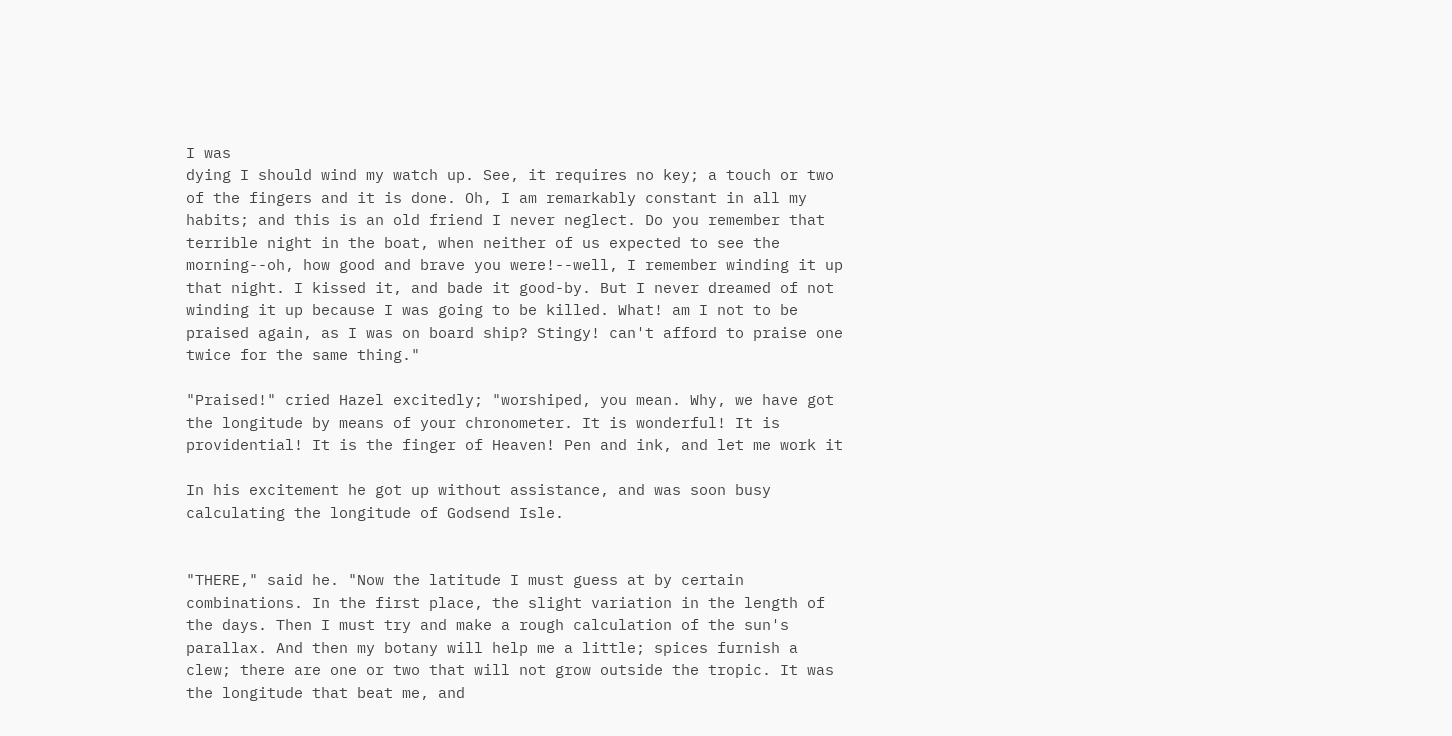I was
dying I should wind my watch up. See, it requires no key; a touch or two
of the fingers and it is done. Oh, I am remarkably constant in all my
habits; and this is an old friend I never neglect. Do you remember that
terrible night in the boat, when neither of us expected to see the
morning--oh, how good and brave you were!--well, I remember winding it up
that night. I kissed it, and bade it good-by. But I never dreamed of not
winding it up because I was going to be killed. What! am I not to be
praised again, as I was on board ship? Stingy! can't afford to praise one
twice for the same thing."

"Praised!" cried Hazel excitedly; "worshiped, you mean. Why, we have got
the longitude by means of your chronometer. It is wonderful! It is
providential! It is the finger of Heaven! Pen and ink, and let me work it

In his excitement he got up without assistance, and was soon busy
calculating the longitude of Godsend Isle.


"THERE," said he. "Now the latitude I must guess at by certain
combinations. In the first place, the slight variation in the length of
the days. Then I must try and make a rough calculation of the sun's
parallax. And then my botany will help me a little; spices furnish a
clew; there are one or two that will not grow outside the tropic. It was
the longitude that beat me, and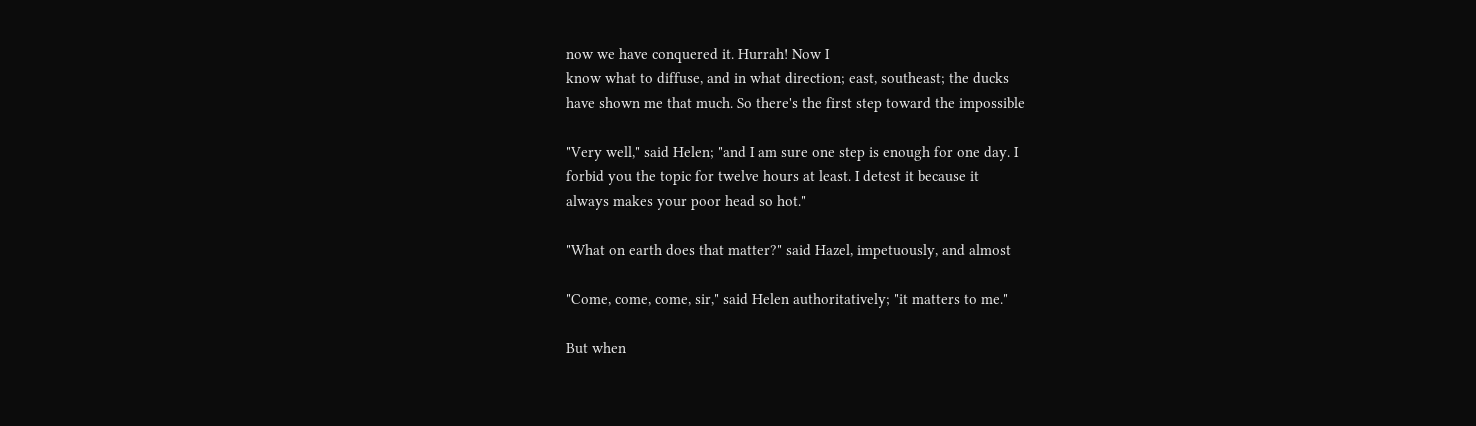now we have conquered it. Hurrah! Now I
know what to diffuse, and in what direction; east, southeast; the ducks
have shown me that much. So there's the first step toward the impossible

"Very well," said Helen; "and I am sure one step is enough for one day. I
forbid you the topic for twelve hours at least. I detest it because it
always makes your poor head so hot."

"What on earth does that matter?" said Hazel, impetuously, and almost

"Come, come, come, sir," said Helen authoritatively; "it matters to me."

But when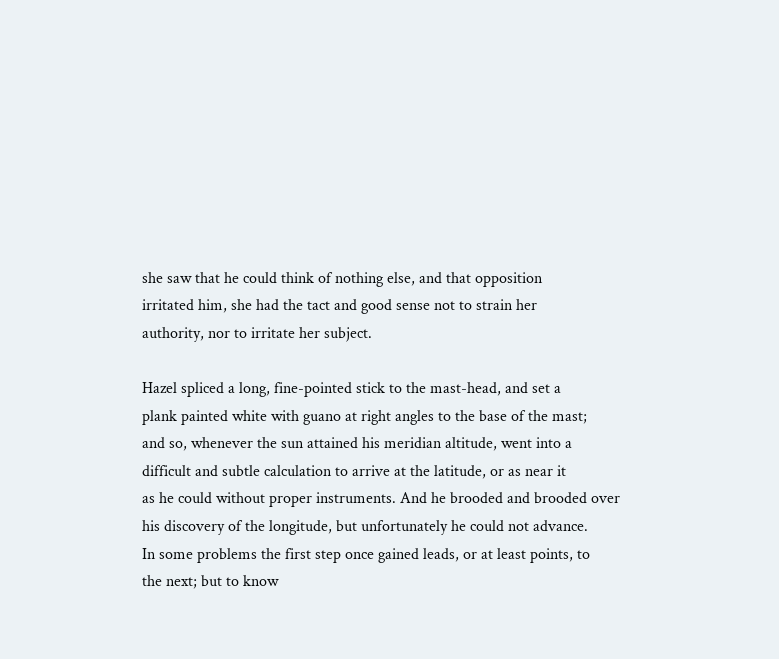she saw that he could think of nothing else, and that opposition
irritated him, she had the tact and good sense not to strain her
authority, nor to irritate her subject.

Hazel spliced a long, fine-pointed stick to the mast-head, and set a
plank painted white with guano at right angles to the base of the mast;
and so, whenever the sun attained his meridian altitude, went into a
difficult and subtle calculation to arrive at the latitude, or as near it
as he could without proper instruments. And he brooded and brooded over
his discovery of the longitude, but unfortunately he could not advance.
In some problems the first step once gained leads, or at least points, to
the next; but to know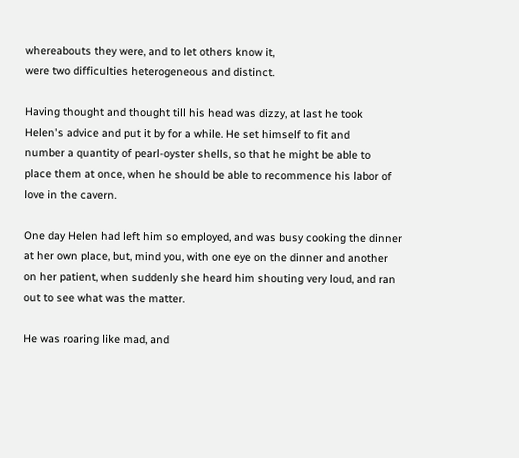whereabouts they were, and to let others know it,
were two difficulties heterogeneous and distinct.

Having thought and thought till his head was dizzy, at last he took
Helen's advice and put it by for a while. He set himself to fit and
number a quantity of pearl-oyster shells, so that he might be able to
place them at once, when he should be able to recommence his labor of
love in the cavern.

One day Helen had left him so employed, and was busy cooking the dinner
at her own place, but, mind you, with one eye on the dinner and another
on her patient, when suddenly she heard him shouting very loud, and ran
out to see what was the matter.

He was roaring like mad, and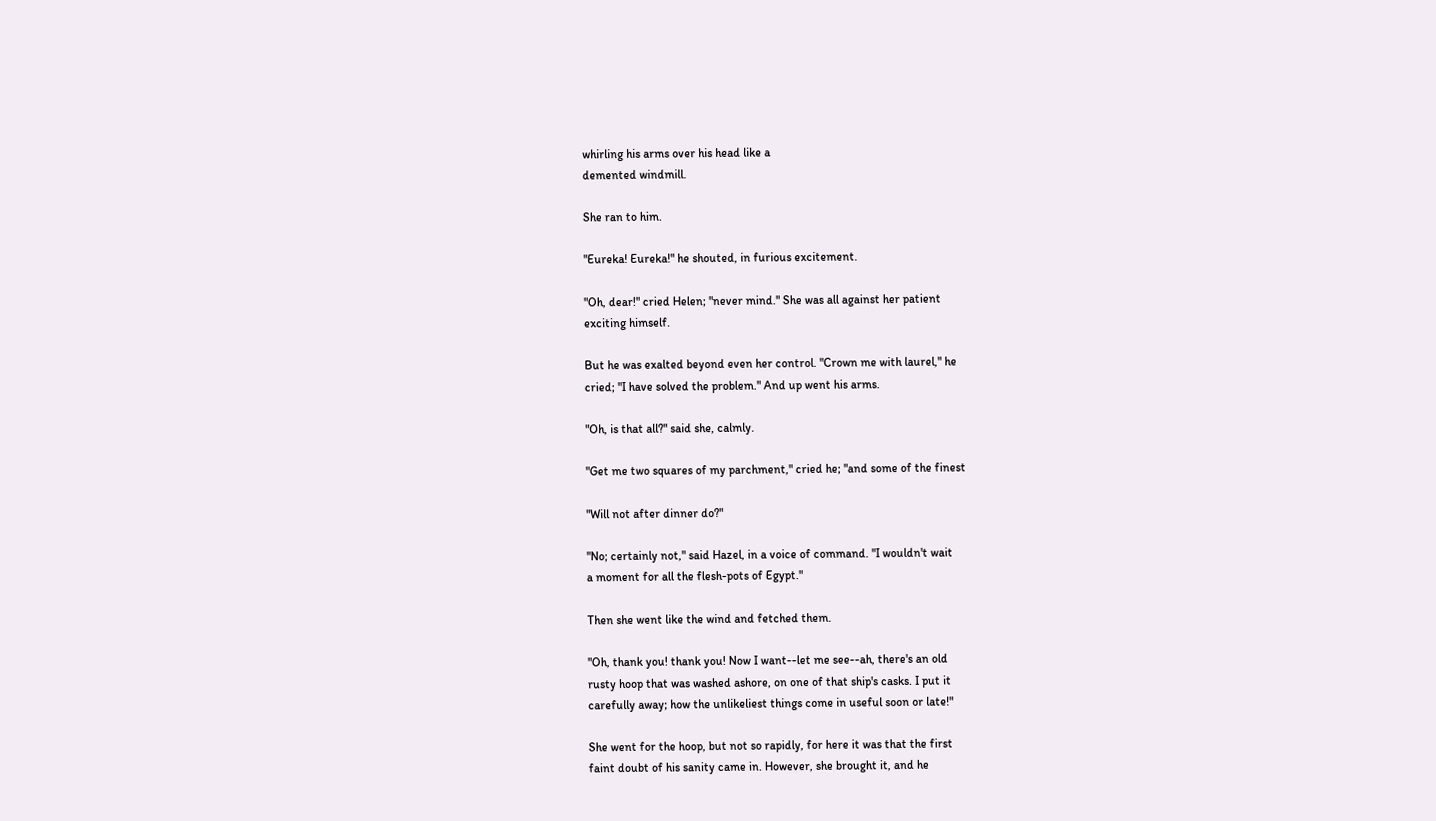whirling his arms over his head like a
demented windmill.

She ran to him.

"Eureka! Eureka!" he shouted, in furious excitement.

"Oh, dear!" cried Helen; "never mind." She was all against her patient
exciting himself.

But he was exalted beyond even her control. "Crown me with laurel," he
cried; "I have solved the problem." And up went his arms.

"Oh, is that all?" said she, calmly.

"Get me two squares of my parchment," cried he; "and some of the finest

"Will not after dinner do?"

"No; certainly not," said Hazel, in a voice of command. "I wouldn't wait
a moment for all the flesh-pots of Egypt."

Then she went like the wind and fetched them.

"Oh, thank you! thank you! Now I want--let me see--ah, there's an old
rusty hoop that was washed ashore, on one of that ship's casks. I put it
carefully away; how the unlikeliest things come in useful soon or late!"

She went for the hoop, but not so rapidly, for here it was that the first
faint doubt of his sanity came in. However, she brought it, and he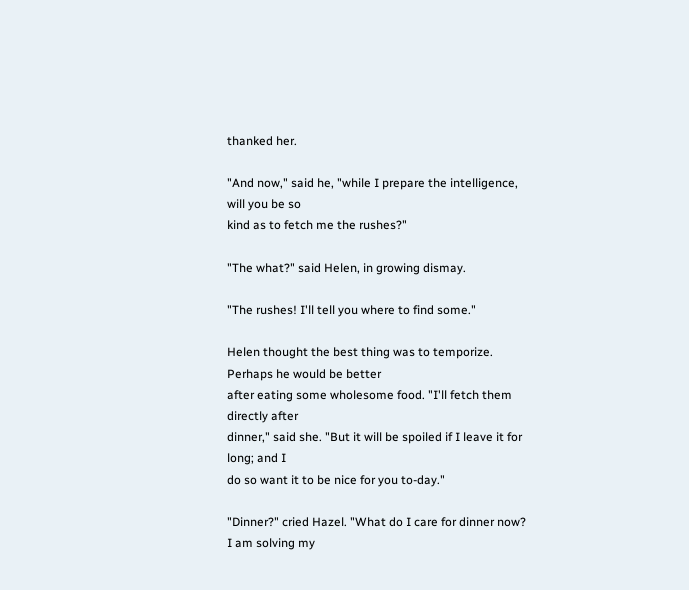thanked her.

"And now," said he, "while I prepare the intelligence, will you be so
kind as to fetch me the rushes?"

"The what?" said Helen, in growing dismay.

"The rushes! I'll tell you where to find some."

Helen thought the best thing was to temporize. Perhaps he would be better
after eating some wholesome food. "I'll fetch them directly after
dinner," said she. "But it will be spoiled if I leave it for long; and I
do so want it to be nice for you to-day."

"Dinner?" cried Hazel. "What do I care for dinner now? I am solving my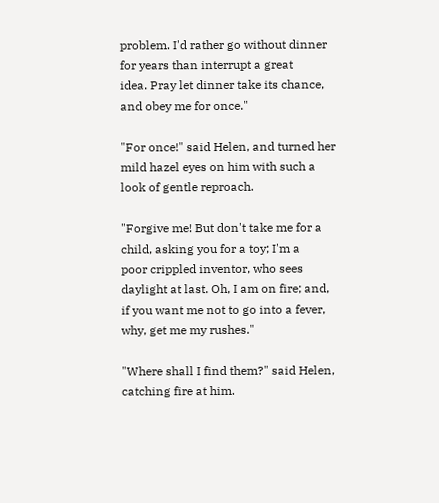problem. I'd rather go without dinner for years than interrupt a great
idea. Pray let dinner take its chance, and obey me for once."

"For once!" said Helen, and turned her mild hazel eyes on him with such a
look of gentle reproach.

"Forgive me! But don't take me for a child, asking you for a toy; I'm a
poor crippled inventor, who sees daylight at last. Oh, I am on fire; and,
if you want me not to go into a fever, why, get me my rushes."

"Where shall I find them?" said Helen, catching fire at him.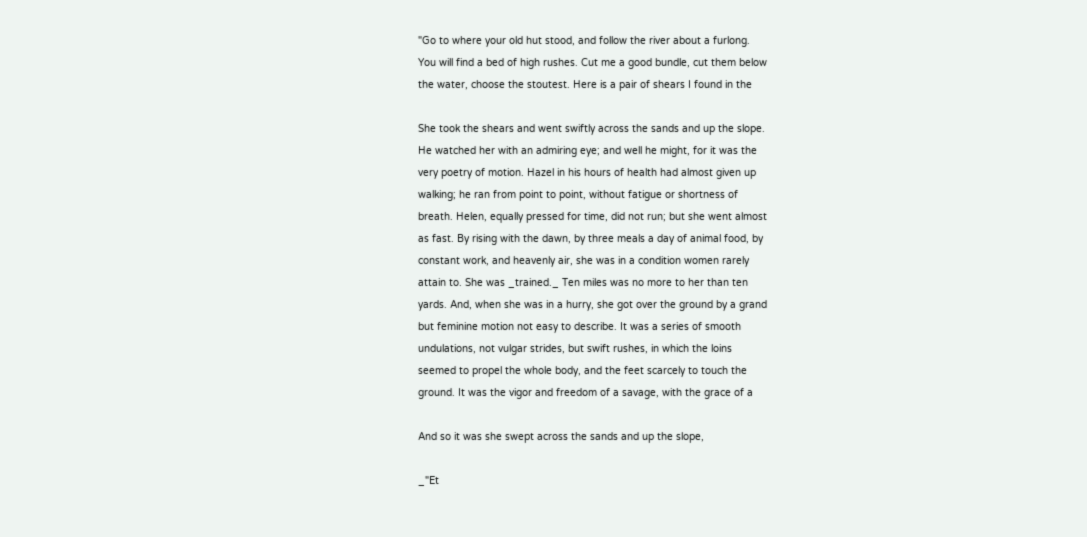"Go to where your old hut stood, and follow the river about a furlong.
You will find a bed of high rushes. Cut me a good bundle, cut them below
the water, choose the stoutest. Here is a pair of shears I found in the

She took the shears and went swiftly across the sands and up the slope.
He watched her with an admiring eye; and well he might, for it was the
very poetry of motion. Hazel in his hours of health had almost given up
walking; he ran from point to point, without fatigue or shortness of
breath. Helen, equally pressed for time, did not run; but she went almost
as fast. By rising with the dawn, by three meals a day of animal food, by
constant work, and heavenly air, she was in a condition women rarely
attain to. She was _trained._ Ten miles was no more to her than ten
yards. And, when she was in a hurry, she got over the ground by a grand
but feminine motion not easy to describe. It was a series of smooth
undulations, not vulgar strides, but swift rushes, in which the loins
seemed to propel the whole body, and the feet scarcely to touch the
ground. It was the vigor and freedom of a savage, with the grace of a

And so it was she swept across the sands and up the slope,

_"Et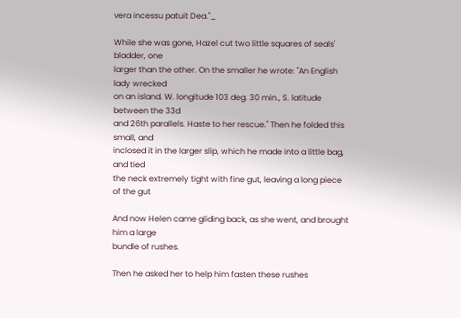vera incessu patuit Dea."_

While she was gone, Hazel cut two little squares of seals' bladder, one
larger than the other. On the smaller he wrote: "An English lady wrecked
on an island. W. longitude 103 deg. 30 min., S. latitude between the 33d
and 26th parallels. Haste to her rescue." Then he folded this small, and
inclosed it in the larger slip, which he made into a little bag, and tied
the neck extremely tight with fine gut, leaving a long piece of the gut

And now Helen came gliding back, as she went, and brought him a large
bundle of rushes.

Then he asked her to help him fasten these rushes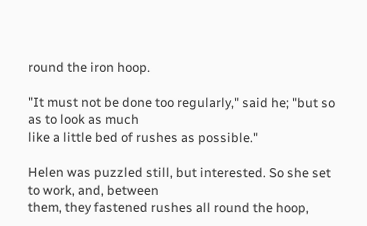round the iron hoop.

"It must not be done too regularly," said he; "but so as to look as much
like a little bed of rushes as possible."

Helen was puzzled still, but interested. So she set to work, and, between
them, they fastened rushes all round the hoop,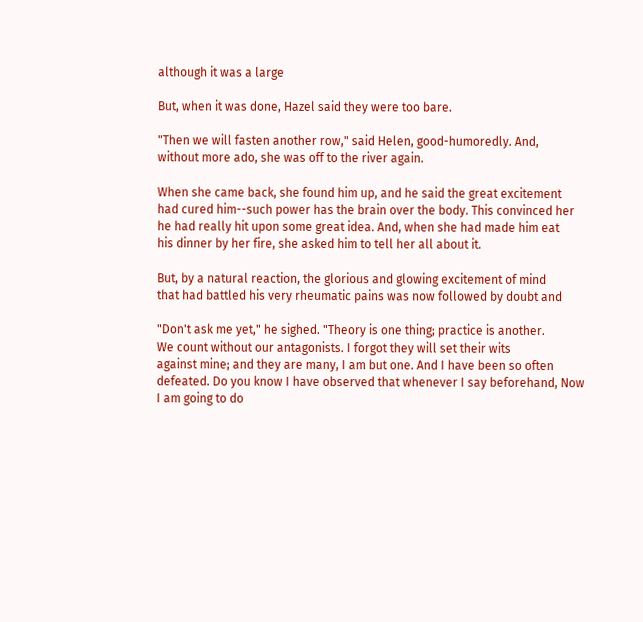although it was a large

But, when it was done, Hazel said they were too bare.

"Then we will fasten another row," said Helen, good-humoredly. And,
without more ado, she was off to the river again.

When she came back, she found him up, and he said the great excitement
had cured him--such power has the brain over the body. This convinced her
he had really hit upon some great idea. And, when she had made him eat
his dinner by her fire, she asked him to tell her all about it.

But, by a natural reaction, the glorious and glowing excitement of mind
that had battled his very rheumatic pains was now followed by doubt and

"Don't ask me yet," he sighed. "Theory is one thing; practice is another.
We count without our antagonists. I forgot they will set their wits
against mine; and they are many, I am but one. And I have been so often
defeated. Do you know I have observed that whenever I say beforehand, Now
I am going to do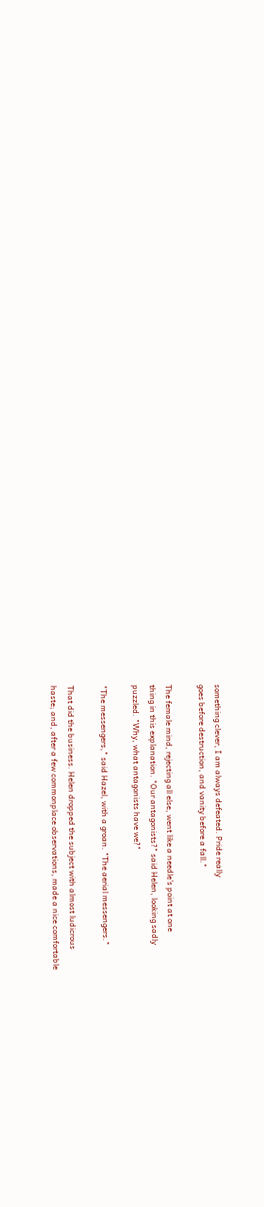something clever, I am always defeated. Pride really
goes before destruction, and vanity before a fall."

The female mind, rejecting all else, went like a needle's point at one
thing in this explanation. "Our antagonists?" said Helen, looking sadly
puzzled. "Why, what antagonists have we?"

"The messengers," said Hazel, with a groan. "The aerial messengers."

That did the business. Helen dropped the subject with almost ludicrous
haste; and, after a few commonplace observations, made a nice comfortable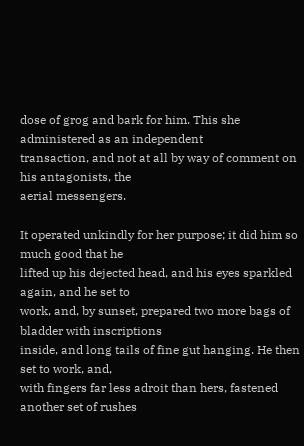dose of grog and bark for him. This she administered as an independent
transaction, and not at all by way of comment on his antagonists, the
aerial messengers.

It operated unkindly for her purpose; it did him so much good that he
lifted up his dejected head, and his eyes sparkled again, and he set to
work, and, by sunset, prepared two more bags of bladder with inscriptions
inside, and long tails of fine gut hanging. He then set to work, and,
with fingers far less adroit than hers, fastened another set of rushes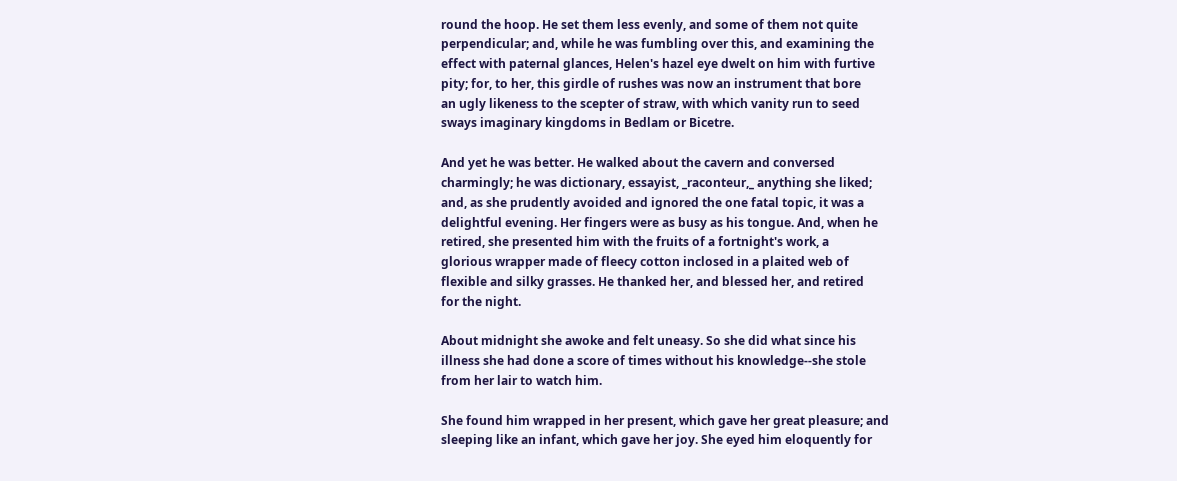round the hoop. He set them less evenly, and some of them not quite
perpendicular; and, while he was fumbling over this, and examining the
effect with paternal glances, Helen's hazel eye dwelt on him with furtive
pity; for, to her, this girdle of rushes was now an instrument that bore
an ugly likeness to the scepter of straw, with which vanity run to seed
sways imaginary kingdoms in Bedlam or Bicetre.

And yet he was better. He walked about the cavern and conversed
charmingly; he was dictionary, essayist, _raconteur,_ anything she liked;
and, as she prudently avoided and ignored the one fatal topic, it was a
delightful evening. Her fingers were as busy as his tongue. And, when he
retired, she presented him with the fruits of a fortnight's work, a
glorious wrapper made of fleecy cotton inclosed in a plaited web of
flexible and silky grasses. He thanked her, and blessed her, and retired
for the night.

About midnight she awoke and felt uneasy. So she did what since his
illness she had done a score of times without his knowledge--she stole
from her lair to watch him.

She found him wrapped in her present, which gave her great pleasure; and
sleeping like an infant, which gave her joy. She eyed him eloquently for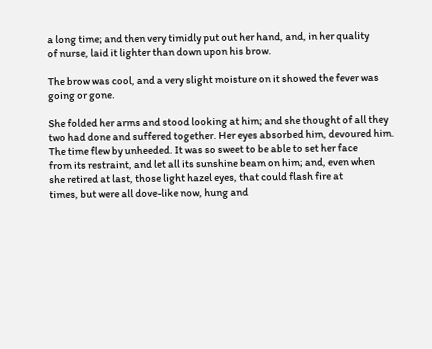a long time; and then very timidly put out her hand, and, in her quality
of nurse, laid it lighter than down upon his brow.

The brow was cool, and a very slight moisture on it showed the fever was
going or gone.

She folded her arms and stood looking at him; and she thought of all they
two had done and suffered together. Her eyes absorbed him, devoured him.
The time flew by unheeded. It was so sweet to be able to set her face
from its restraint, and let all its sunshine beam on him; and, even when
she retired at last, those light hazel eyes, that could flash fire at
times, but were all dove-like now, hung and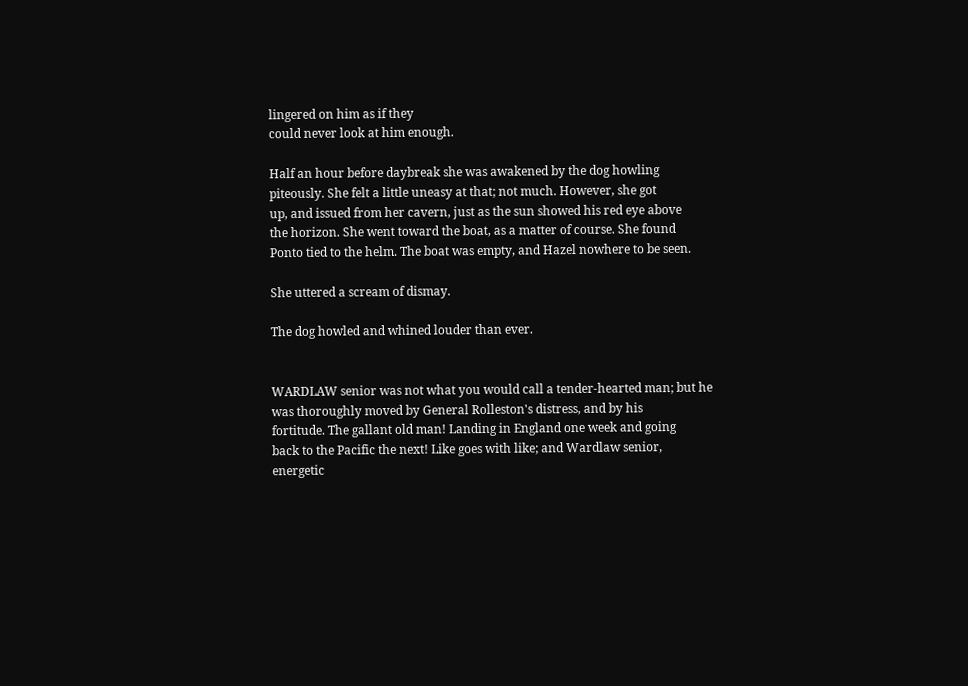lingered on him as if they
could never look at him enough.

Half an hour before daybreak she was awakened by the dog howling
piteously. She felt a little uneasy at that; not much. However, she got
up, and issued from her cavern, just as the sun showed his red eye above
the horizon. She went toward the boat, as a matter of course. She found
Ponto tied to the helm. The boat was empty, and Hazel nowhere to be seen.

She uttered a scream of dismay.

The dog howled and whined louder than ever.


WARDLAW senior was not what you would call a tender-hearted man; but he
was thoroughly moved by General Rolleston's distress, and by his
fortitude. The gallant old man! Landing in England one week and going
back to the Pacific the next! Like goes with like; and Wardlaw senior,
energetic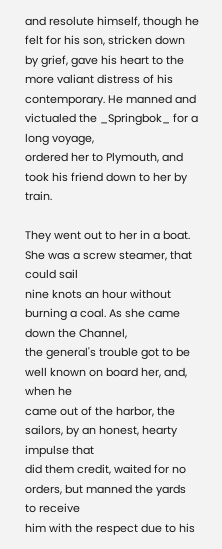and resolute himself, though he felt for his son, stricken down
by grief, gave his heart to the more valiant distress of his
contemporary. He manned and victualed the _Springbok_ for a long voyage,
ordered her to Plymouth, and took his friend down to her by train.

They went out to her in a boat. She was a screw steamer, that could sail
nine knots an hour without burning a coal. As she came down the Channel,
the general's trouble got to be well known on board her, and, when he
came out of the harbor, the sailors, by an honest, hearty impulse that
did them credit, waited for no orders, but manned the yards to receive
him with the respect due to his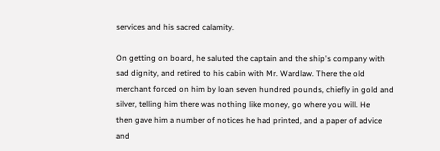services and his sacred calamity.

On getting on board, he saluted the captain and the ship's company with
sad dignity, and retired to his cabin with Mr. Wardlaw. There the old
merchant forced on him by loan seven hundred pounds, chiefly in gold and
silver, telling him there was nothing like money, go where you will. He
then gave him a number of notices he had printed, and a paper of advice
and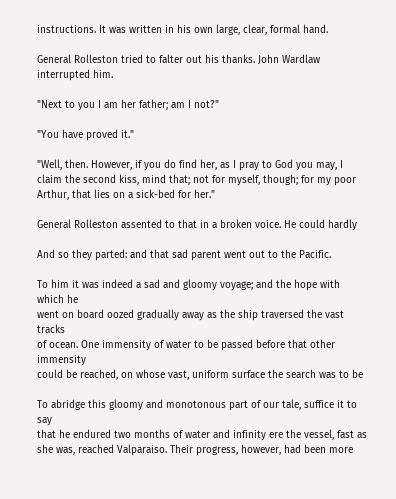instructions. It was written in his own large, clear, formal hand.

General Rolleston tried to falter out his thanks. John Wardlaw
interrupted him.

"Next to you I am her father; am I not?"

"You have proved it."

"Well, then. However, if you do find her, as I pray to God you may, I
claim the second kiss, mind that; not for myself, though; for my poor
Arthur, that lies on a sick-bed for her."

General Rolleston assented to that in a broken voice. He could hardly

And so they parted: and that sad parent went out to the Pacific.

To him it was indeed a sad and gloomy voyage; and the hope with which he
went on board oozed gradually away as the ship traversed the vast tracks
of ocean. One immensity of water to be passed before that other immensity
could be reached, on whose vast, uniform surface the search was to be

To abridge this gloomy and monotonous part of our tale, suffice it to say
that he endured two months of water and infinity ere the vessel, fast as
she was, reached Valparaiso. Their progress, however, had been more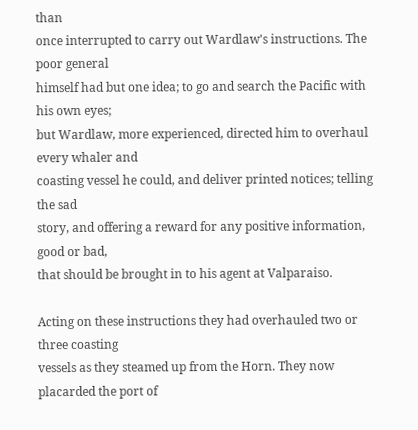than
once interrupted to carry out Wardlaw's instructions. The poor general
himself had but one idea; to go and search the Pacific with his own eyes;
but Wardlaw, more experienced, directed him to overhaul every whaler and
coasting vessel he could, and deliver printed notices; telling the sad
story, and offering a reward for any positive information, good or bad,
that should be brought in to his agent at Valparaiso.

Acting on these instructions they had overhauled two or three coasting
vessels as they steamed up from the Horn. They now placarded the port of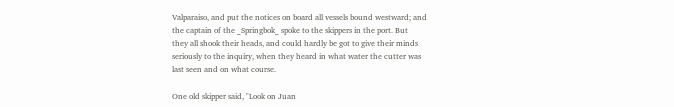Valparaiso, and put the notices on board all vessels bound westward; and
the captain of the _Springbok_ spoke to the skippers in the port. But
they all shook their heads, and could hardly be got to give their minds
seriously to the inquiry, when they heard in what water the cutter was
last seen and on what course.

One old skipper said, "Look on Juan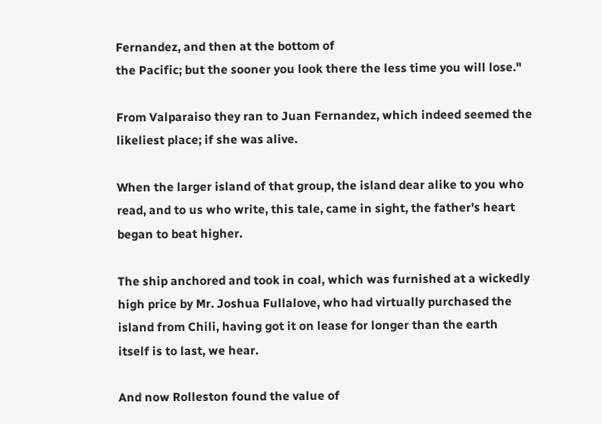Fernandez, and then at the bottom of
the Pacific; but the sooner you look there the less time you will lose."

From Valparaiso they ran to Juan Fernandez, which indeed seemed the
likeliest place; if she was alive.

When the larger island of that group, the island dear alike to you who
read, and to us who write, this tale, came in sight, the father's heart
began to beat higher.

The ship anchored and took in coal, which was furnished at a wickedly
high price by Mr. Joshua Fullalove, who had virtually purchased the
island from Chili, having got it on lease for longer than the earth
itself is to last, we hear.

And now Rolleston found the value of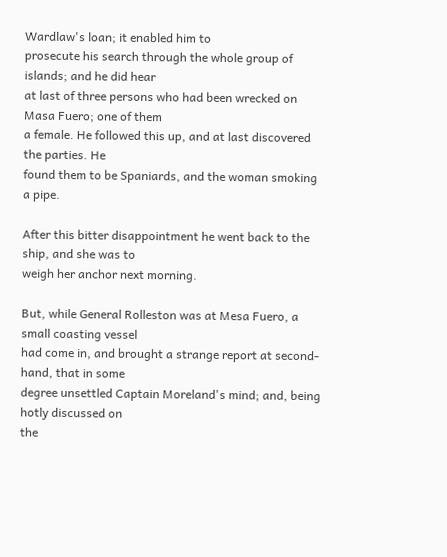Wardlaw's loan; it enabled him to
prosecute his search through the whole group of islands; and he did hear
at last of three persons who had been wrecked on Masa Fuero; one of them
a female. He followed this up, and at last discovered the parties. He
found them to be Spaniards, and the woman smoking a pipe.

After this bitter disappointment he went back to the ship, and she was to
weigh her anchor next morning.

But, while General Rolleston was at Mesa Fuero, a small coasting vessel
had come in, and brought a strange report at second-hand, that in some
degree unsettled Captain Moreland's mind; and, being hotly discussed on
the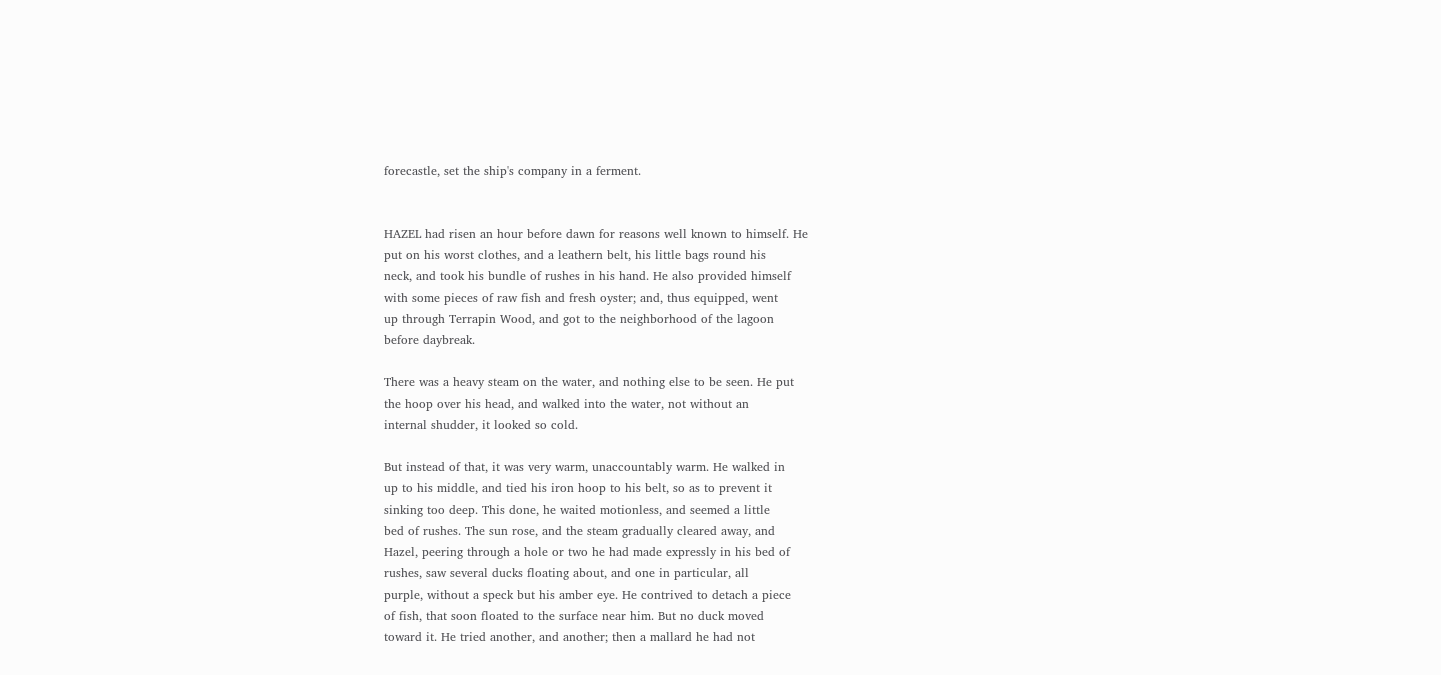forecastle, set the ship's company in a ferment.


HAZEL had risen an hour before dawn for reasons well known to himself. He
put on his worst clothes, and a leathern belt, his little bags round his
neck, and took his bundle of rushes in his hand. He also provided himself
with some pieces of raw fish and fresh oyster; and, thus equipped, went
up through Terrapin Wood, and got to the neighborhood of the lagoon
before daybreak.

There was a heavy steam on the water, and nothing else to be seen. He put
the hoop over his head, and walked into the water, not without an
internal shudder, it looked so cold.

But instead of that, it was very warm, unaccountably warm. He walked in
up to his middle, and tied his iron hoop to his belt, so as to prevent it
sinking too deep. This done, he waited motionless, and seemed a little
bed of rushes. The sun rose, and the steam gradually cleared away, and
Hazel, peering through a hole or two he had made expressly in his bed of
rushes, saw several ducks floating about, and one in particular, all
purple, without a speck but his amber eye. He contrived to detach a piece
of fish, that soon floated to the surface near him. But no duck moved
toward it. He tried another, and another; then a mallard he had not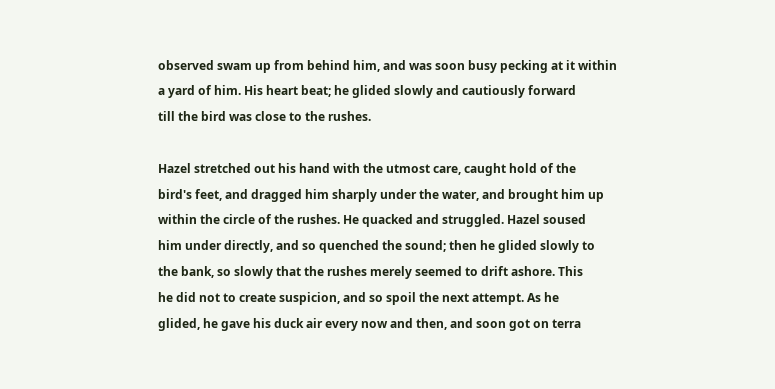observed swam up from behind him, and was soon busy pecking at it within
a yard of him. His heart beat; he glided slowly and cautiously forward
till the bird was close to the rushes.

Hazel stretched out his hand with the utmost care, caught hold of the
bird's feet, and dragged him sharply under the water, and brought him up
within the circle of the rushes. He quacked and struggled. Hazel soused
him under directly, and so quenched the sound; then he glided slowly to
the bank, so slowly that the rushes merely seemed to drift ashore. This
he did not to create suspicion, and so spoil the next attempt. As he
glided, he gave his duck air every now and then, and soon got on terra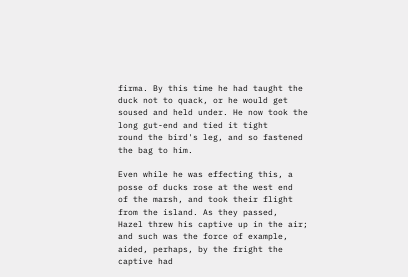firma. By this time he had taught the duck not to quack, or he would get
soused and held under. He now took the long gut-end and tied it tight
round the bird's leg, and so fastened the bag to him.

Even while he was effecting this, a posse of ducks rose at the west end
of the marsh, and took their flight from the island. As they passed,
Hazel threw his captive up in the air; and such was the force of example,
aided, perhaps, by the fright the captive had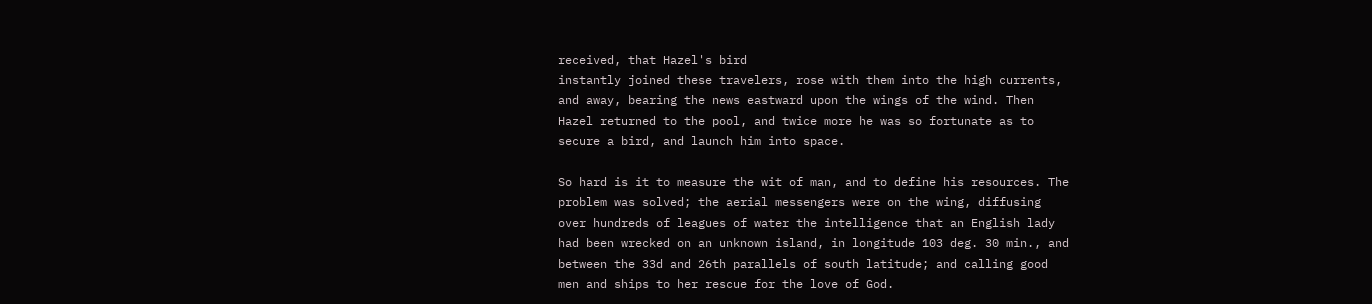received, that Hazel's bird
instantly joined these travelers, rose with them into the high currents,
and away, bearing the news eastward upon the wings of the wind. Then
Hazel returned to the pool, and twice more he was so fortunate as to
secure a bird, and launch him into space.

So hard is it to measure the wit of man, and to define his resources. The
problem was solved; the aerial messengers were on the wing, diffusing
over hundreds of leagues of water the intelligence that an English lady
had been wrecked on an unknown island, in longitude 103 deg. 30 min., and
between the 33d and 26th parallels of south latitude; and calling good
men and ships to her rescue for the love of God.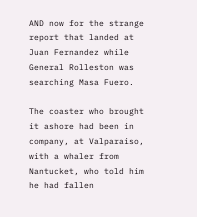AND now for the strange report that landed at Juan Fernandez while
General Rolleston was searching Masa Fuero.

The coaster who brought it ashore had been in company, at Valparaiso,
with a whaler from Nantucket, who told him he had fallen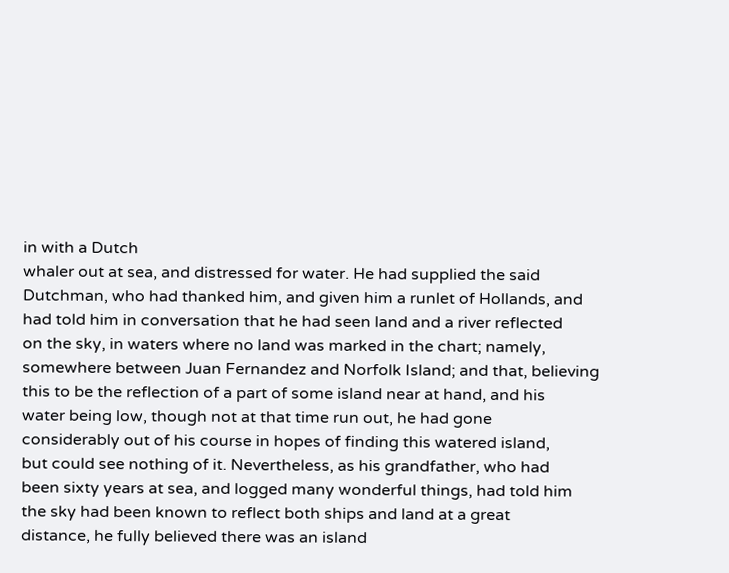in with a Dutch
whaler out at sea, and distressed for water. He had supplied the said
Dutchman, who had thanked him, and given him a runlet of Hollands, and
had told him in conversation that he had seen land and a river reflected
on the sky, in waters where no land was marked in the chart; namely,
somewhere between Juan Fernandez and Norfolk Island; and that, believing
this to be the reflection of a part of some island near at hand, and his
water being low, though not at that time run out, he had gone
considerably out of his course in hopes of finding this watered island,
but could see nothing of it. Nevertheless, as his grandfather, who had
been sixty years at sea, and logged many wonderful things, had told him
the sky had been known to reflect both ships and land at a great
distance, he fully believed there was an island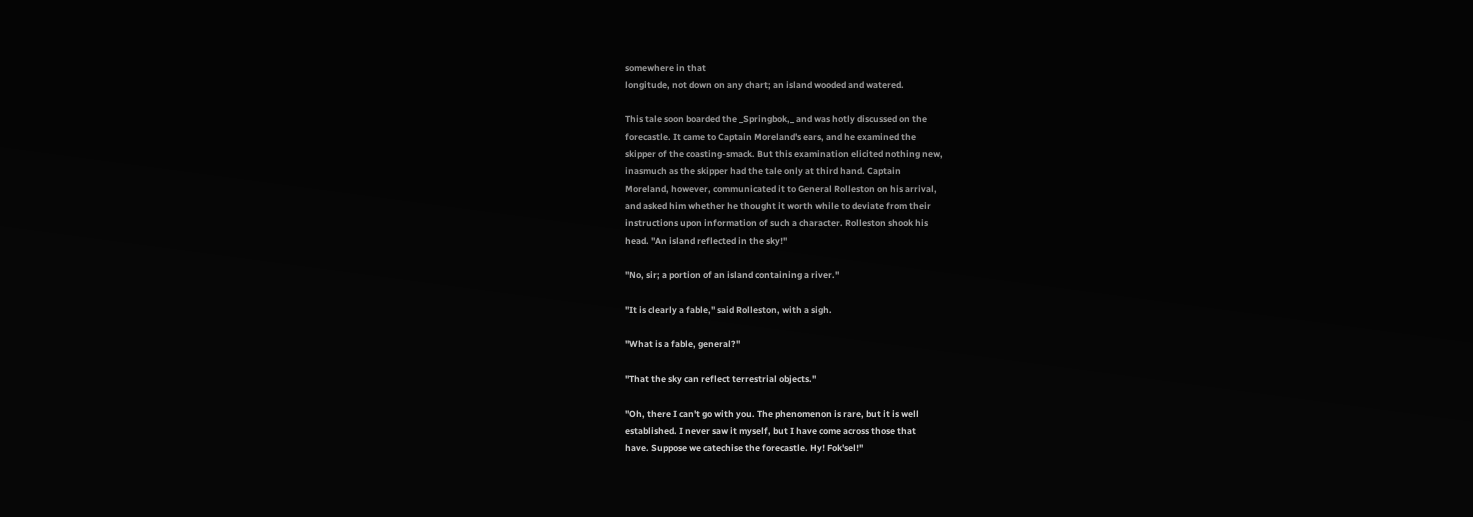somewhere in that
longitude, not down on any chart; an island wooded and watered.

This tale soon boarded the _Springbok,_ and was hotly discussed on the
forecastle. It came to Captain Moreland's ears, and he examined the
skipper of the coasting-smack. But this examination elicited nothing new,
inasmuch as the skipper had the tale only at third hand. Captain
Moreland, however, communicated it to General Rolleston on his arrival,
and asked him whether he thought it worth while to deviate from their
instructions upon information of such a character. Rolleston shook his
head. "An island reflected in the sky!"

"No, sir; a portion of an island containing a river."

"It is clearly a fable," said Rolleston, with a sigh.

"What is a fable, general?"

"That the sky can reflect terrestrial objects."

"Oh, there I can't go with you. The phenomenon is rare, but it is well
established. I never saw it myself, but I have come across those that
have. Suppose we catechise the forecastle. Hy! Fok'sel!"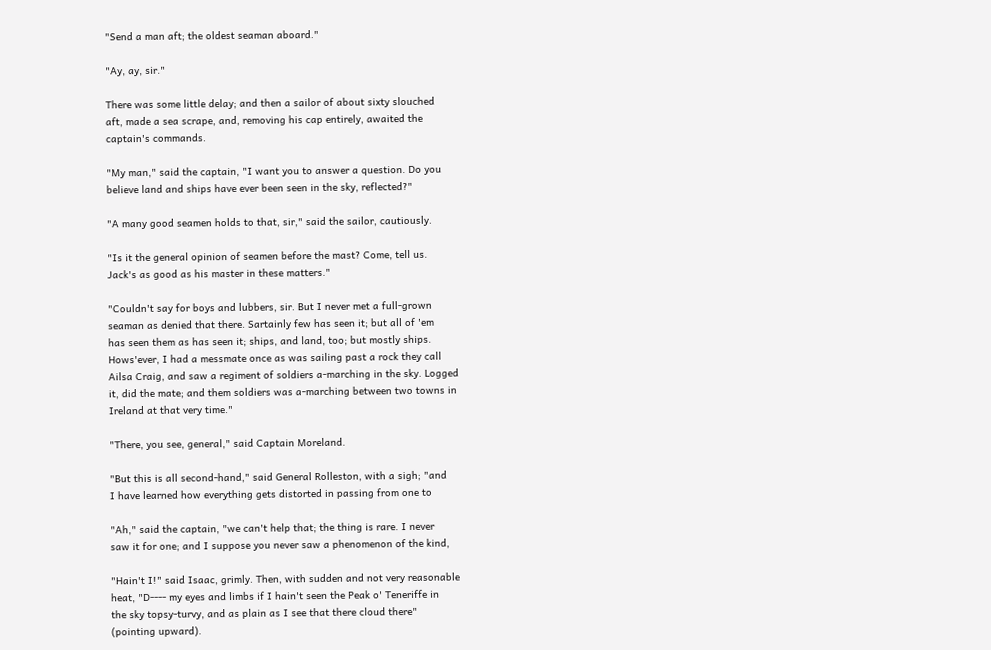"Send a man aft; the oldest seaman aboard."

"Ay, ay, sir."

There was some little delay; and then a sailor of about sixty slouched
aft, made a sea scrape, and, removing his cap entirely, awaited the
captain's commands.

"My man," said the captain, "I want you to answer a question. Do you
believe land and ships have ever been seen in the sky, reflected?"

"A many good seamen holds to that, sir," said the sailor, cautiously.

"Is it the general opinion of seamen before the mast? Come, tell us.
Jack's as good as his master in these matters."

"Couldn't say for boys and lubbers, sir. But I never met a full-grown
seaman as denied that there. Sartainly few has seen it; but all of 'em
has seen them as has seen it; ships, and land, too; but mostly ships.
Hows'ever, I had a messmate once as was sailing past a rock they call
Ailsa Craig, and saw a regiment of soldiers a-marching in the sky. Logged
it, did the mate; and them soldiers was a-marching between two towns in
Ireland at that very time."

"There, you see, general," said Captain Moreland.

"But this is all second-hand," said General Rolleston, with a sigh; "and
I have learned how everything gets distorted in passing from one to

"Ah," said the captain, "we can't help that; the thing is rare. I never
saw it for one; and I suppose you never saw a phenomenon of the kind,

"Hain't I!" said Isaac, grimly. Then, with sudden and not very reasonable
heat, "D---- my eyes and limbs if I hain't seen the Peak o' Teneriffe in
the sky topsy-turvy, and as plain as I see that there cloud there"
(pointing upward).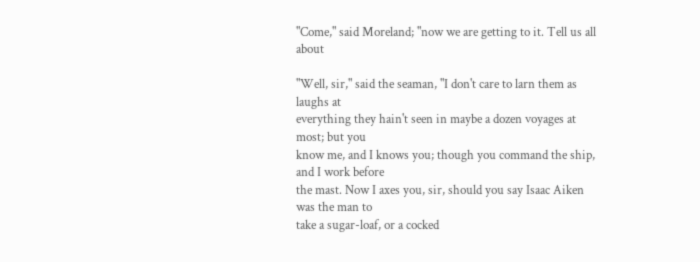"Come," said Moreland; "now we are getting to it. Tell us all about

"Well, sir," said the seaman, "I don't care to larn them as laughs at
everything they hain't seen in maybe a dozen voyages at most; but you
know me, and I knows you; though you command the ship, and I work before
the mast. Now I axes you, sir, should you say Isaac Aiken was the man to
take a sugar-loaf, or a cocked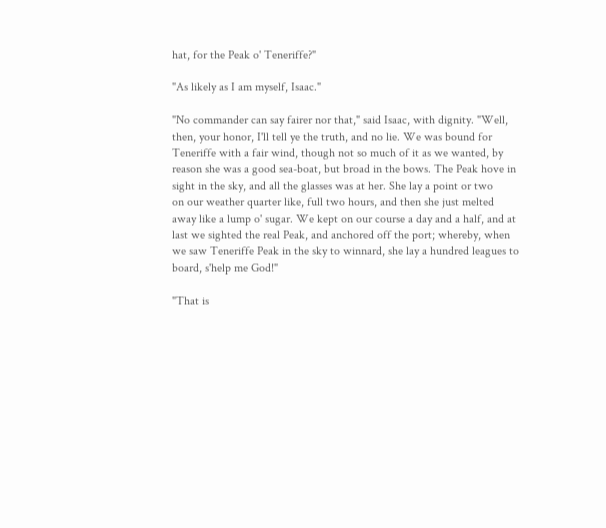hat, for the Peak o' Teneriffe?"

"As likely as I am myself, Isaac."

"No commander can say fairer nor that," said Isaac, with dignity. "Well,
then, your honor, I'll tell ye the truth, and no lie. We was bound for
Teneriffe with a fair wind, though not so much of it as we wanted, by
reason she was a good sea-boat, but broad in the bows. The Peak hove in
sight in the sky, and all the glasses was at her. She lay a point or two
on our weather quarter like, full two hours, and then she just melted
away like a lump o' sugar. We kept on our course a day and a half, and at
last we sighted the real Peak, and anchored off the port; whereby, when
we saw Teneriffe Peak in the sky to winnard, she lay a hundred leagues to
board, s'help me God!"

"That is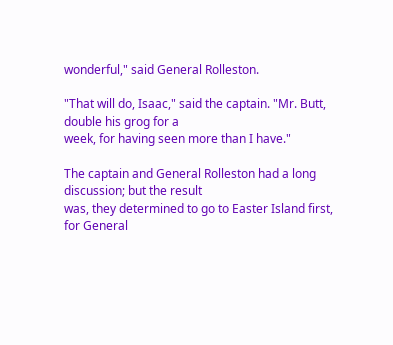wonderful," said General Rolleston.

"That will do, Isaac," said the captain. "Mr. Butt, double his grog for a
week, for having seen more than I have."

The captain and General Rolleston had a long discussion; but the result
was, they determined to go to Easter Island first, for General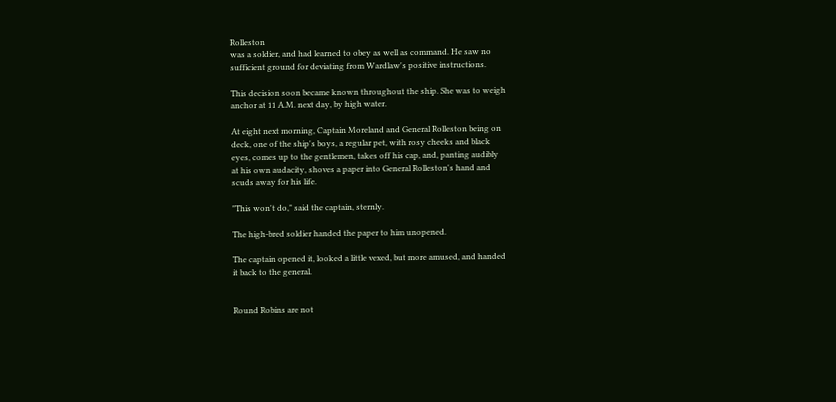Rolleston
was a soldier, and had learned to obey as well as command. He saw no
sufficient ground for deviating from Wardlaw's positive instructions.

This decision soon became known throughout the ship. She was to weigh
anchor at 11 A.M. next day, by high water.

At eight next morning, Captain Moreland and General Rolleston being on
deck, one of the ship's boys, a regular pet, with rosy cheeks and black
eyes, comes up to the gentlemen, takes off his cap, and, panting audibly
at his own audacity, shoves a paper into General Rolleston's hand and
scuds away for his life.

"This won't do," said the captain, sternly.

The high-bred soldier handed the paper to him unopened.

The captain opened it, looked a little vexed, but more amused, and handed
it back to the general.


Round Robins are not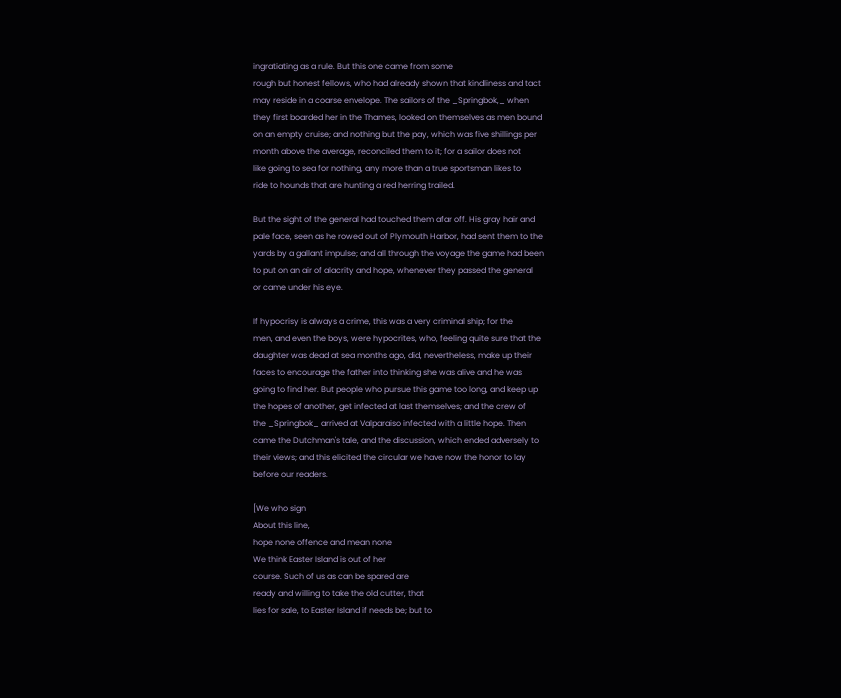ingratiating as a rule. But this one came from some
rough but honest fellows, who had already shown that kindliness and tact
may reside in a coarse envelope. The sailors of the _Springbok,_ when
they first boarded her in the Thames, looked on themselves as men bound
on an empty cruise; and nothing but the pay, which was five shillings per
month above the average, reconciled them to it; for a sailor does not
like going to sea for nothing, any more than a true sportsman likes to
ride to hounds that are hunting a red herring trailed.

But the sight of the general had touched them afar off. His gray hair and
pale face, seen as he rowed out of Plymouth Harbor, had sent them to the
yards by a gallant impulse; and all through the voyage the game had been
to put on an air of alacrity and hope, whenever they passed the general
or came under his eye.

If hypocrisy is always a crime, this was a very criminal ship; for the
men, and even the boys, were hypocrites, who, feeling quite sure that the
daughter was dead at sea months ago, did, nevertheless, make up their
faces to encourage the father into thinking she was alive and he was
going to find her. But people who pursue this game too long, and keep up
the hopes of another, get infected at last themselves; and the crew of
the _Springbok_ arrived at Valparaiso infected with a little hope. Then
came the Dutchman's tale, and the discussion, which ended adversely to
their views; and this elicited the circular we have now the honor to lay
before our readers.

[We who sign
About this line,
hope none offence and mean none
We think Easter Island is out of her
course. Such of us as can be spared are
ready and willing to take the old cutter, that
lies for sale, to Easter Island if needs be; but to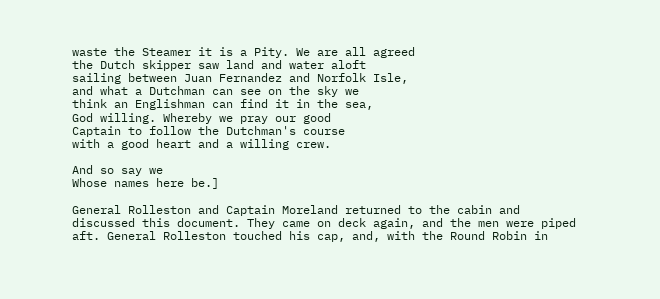waste the Steamer it is a Pity. We are all agreed
the Dutch skipper saw land and water aloft
sailing between Juan Fernandez and Norfolk Isle,
and what a Dutchman can see on the sky we
think an Englishman can find it in the sea,
God willing. Whereby we pray our good
Captain to follow the Dutchman's course
with a good heart and a willing crew.

And so say we
Whose names here be.]

General Rolleston and Captain Moreland returned to the cabin and
discussed this document. They came on deck again, and the men were piped
aft. General Rolleston touched his cap, and, with the Round Robin in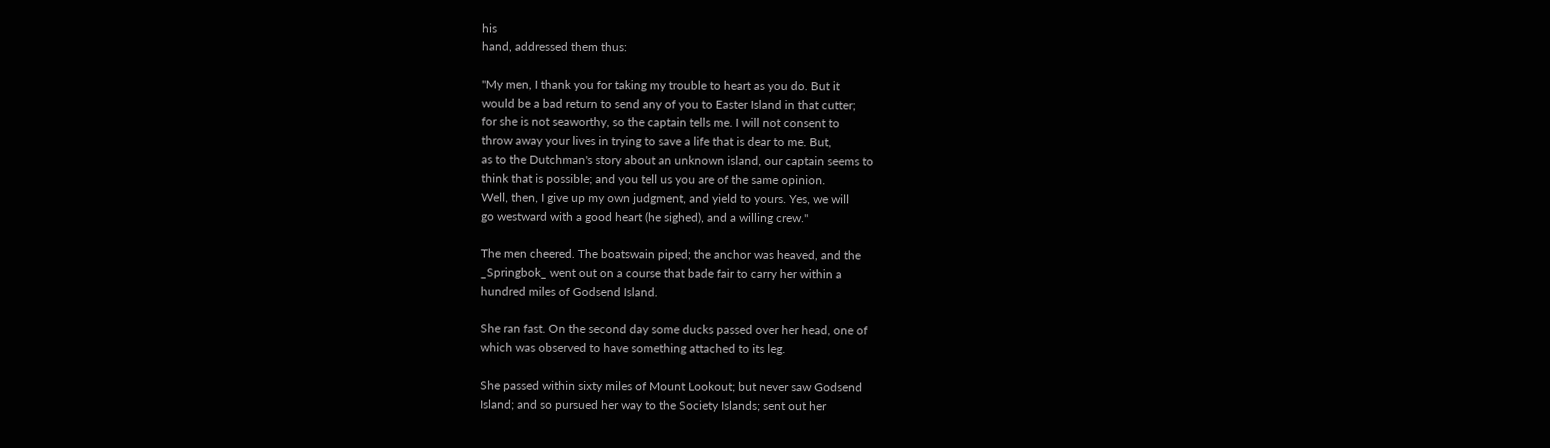his
hand, addressed them thus:

"My men, I thank you for taking my trouble to heart as you do. But it
would be a bad return to send any of you to Easter Island in that cutter;
for she is not seaworthy, so the captain tells me. I will not consent to
throw away your lives in trying to save a life that is dear to me. But,
as to the Dutchman's story about an unknown island, our captain seems to
think that is possible; and you tell us you are of the same opinion.
Well, then, I give up my own judgment, and yield to yours. Yes, we will
go westward with a good heart (he sighed), and a willing crew."

The men cheered. The boatswain piped; the anchor was heaved, and the
_Springbok_ went out on a course that bade fair to carry her within a
hundred miles of Godsend Island.

She ran fast. On the second day some ducks passed over her head, one of
which was observed to have something attached to its leg.

She passed within sixty miles of Mount Lookout; but never saw Godsend
Island; and so pursued her way to the Society Islands; sent out her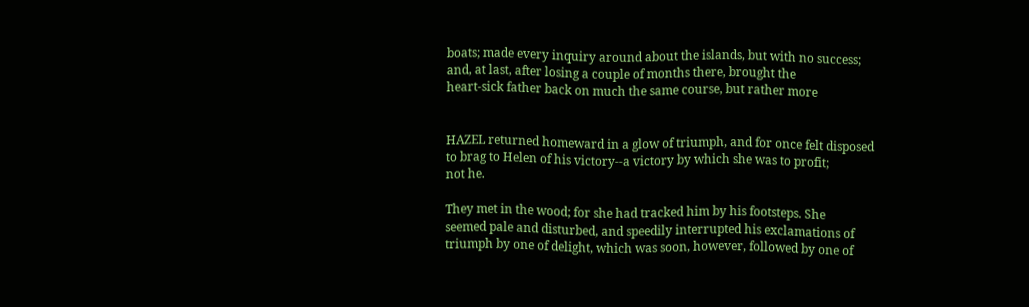boats; made every inquiry around about the islands, but with no success;
and, at last, after losing a couple of months there, brought the
heart-sick father back on much the same course, but rather more


HAZEL returned homeward in a glow of triumph, and for once felt disposed
to brag to Helen of his victory--a victory by which she was to profit;
not he.

They met in the wood; for she had tracked him by his footsteps. She
seemed pale and disturbed, and speedily interrupted his exclamations of
triumph by one of delight, which was soon, however, followed by one of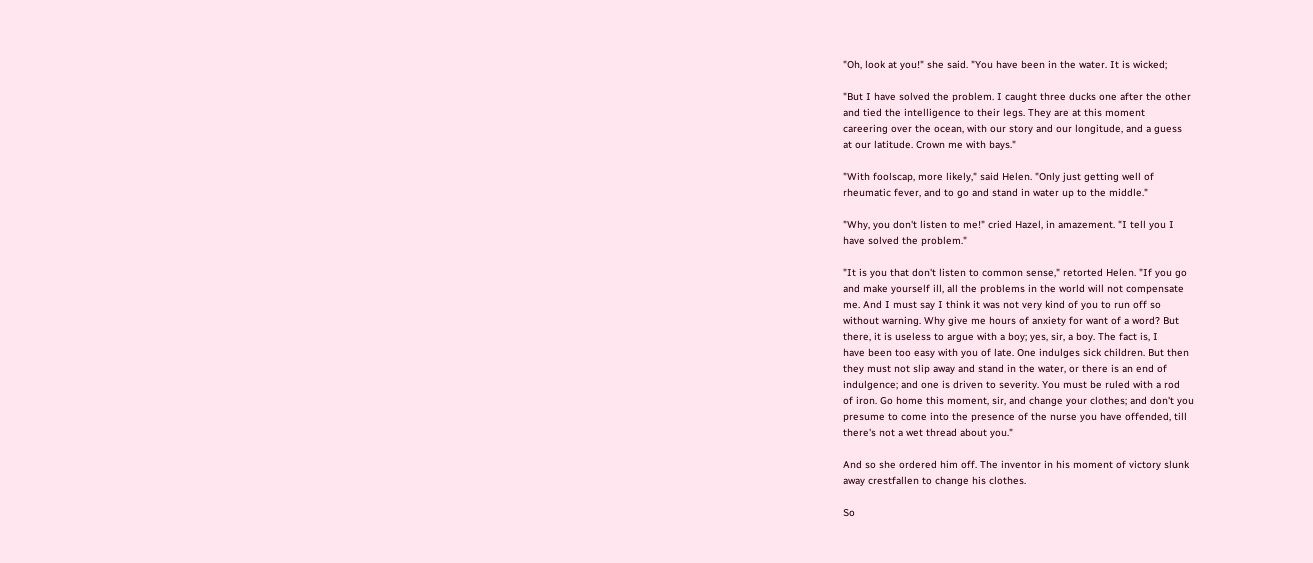"Oh, look at you!" she said. "You have been in the water. It is wicked;

"But I have solved the problem. I caught three ducks one after the other
and tied the intelligence to their legs. They are at this moment
careering over the ocean, with our story and our longitude, and a guess
at our latitude. Crown me with bays."

"With foolscap, more likely," said Helen. "Only just getting well of
rheumatic fever, and to go and stand in water up to the middle."

"Why, you don't listen to me!" cried Hazel, in amazement. "I tell you I
have solved the problem."

"It is you that don't listen to common sense," retorted Helen. "If you go
and make yourself ill, all the problems in the world will not compensate
me. And I must say I think it was not very kind of you to run off so
without warning. Why give me hours of anxiety for want of a word? But
there, it is useless to argue with a boy; yes, sir, a boy. The fact is, I
have been too easy with you of late. One indulges sick children. But then
they must not slip away and stand in the water, or there is an end of
indulgence; and one is driven to severity. You must be ruled with a rod
of iron. Go home this moment, sir, and change your clothes; and don't you
presume to come into the presence of the nurse you have offended, till
there's not a wet thread about you."

And so she ordered him off. The inventor in his moment of victory slunk
away crestfallen to change his clothes.

So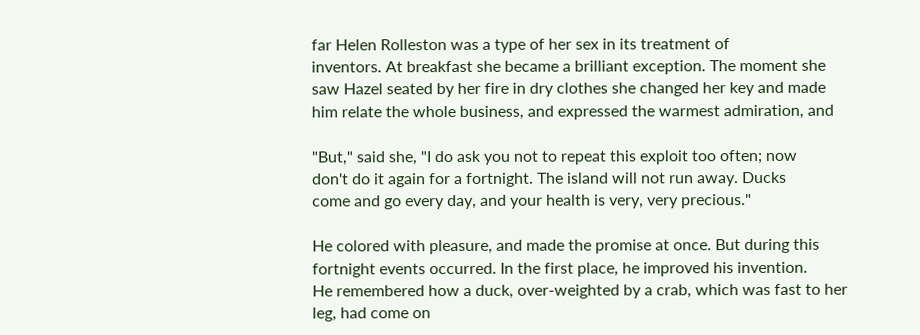far Helen Rolleston was a type of her sex in its treatment of
inventors. At breakfast she became a brilliant exception. The moment she
saw Hazel seated by her fire in dry clothes she changed her key and made
him relate the whole business, and expressed the warmest admiration, and

"But," said she, "I do ask you not to repeat this exploit too often; now
don't do it again for a fortnight. The island will not run away. Ducks
come and go every day, and your health is very, very precious."

He colored with pleasure, and made the promise at once. But during this
fortnight events occurred. In the first place, he improved his invention.
He remembered how a duck, over-weighted by a crab, which was fast to her
leg, had come on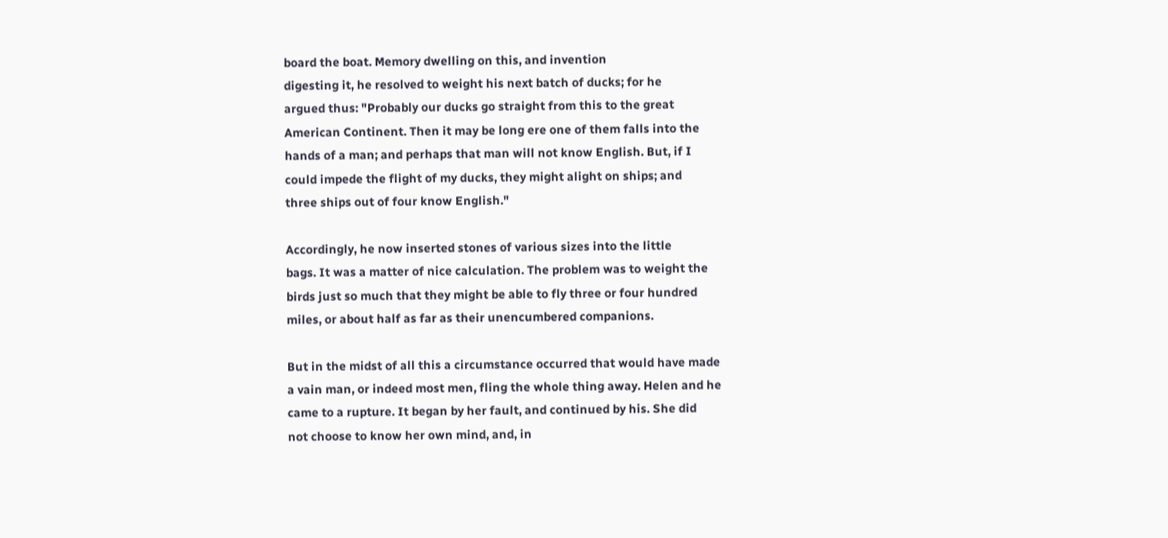board the boat. Memory dwelling on this, and invention
digesting it, he resolved to weight his next batch of ducks; for he
argued thus: "Probably our ducks go straight from this to the great
American Continent. Then it may be long ere one of them falls into the
hands of a man; and perhaps that man will not know English. But, if I
could impede the flight of my ducks, they might alight on ships; and
three ships out of four know English."

Accordingly, he now inserted stones of various sizes into the little
bags. It was a matter of nice calculation. The problem was to weight the
birds just so much that they might be able to fly three or four hundred
miles, or about half as far as their unencumbered companions.

But in the midst of all this a circumstance occurred that would have made
a vain man, or indeed most men, fling the whole thing away. Helen and he
came to a rupture. It began by her fault, and continued by his. She did
not choose to know her own mind, and, in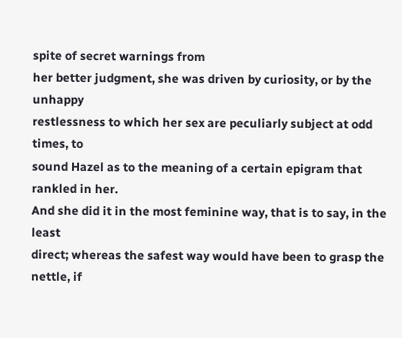spite of secret warnings from
her better judgment, she was driven by curiosity, or by the unhappy
restlessness to which her sex are peculiarly subject at odd times, to
sound Hazel as to the meaning of a certain epigram that rankled in her.
And she did it in the most feminine way, that is to say, in the least
direct; whereas the safest way would have been to grasp the nettle, if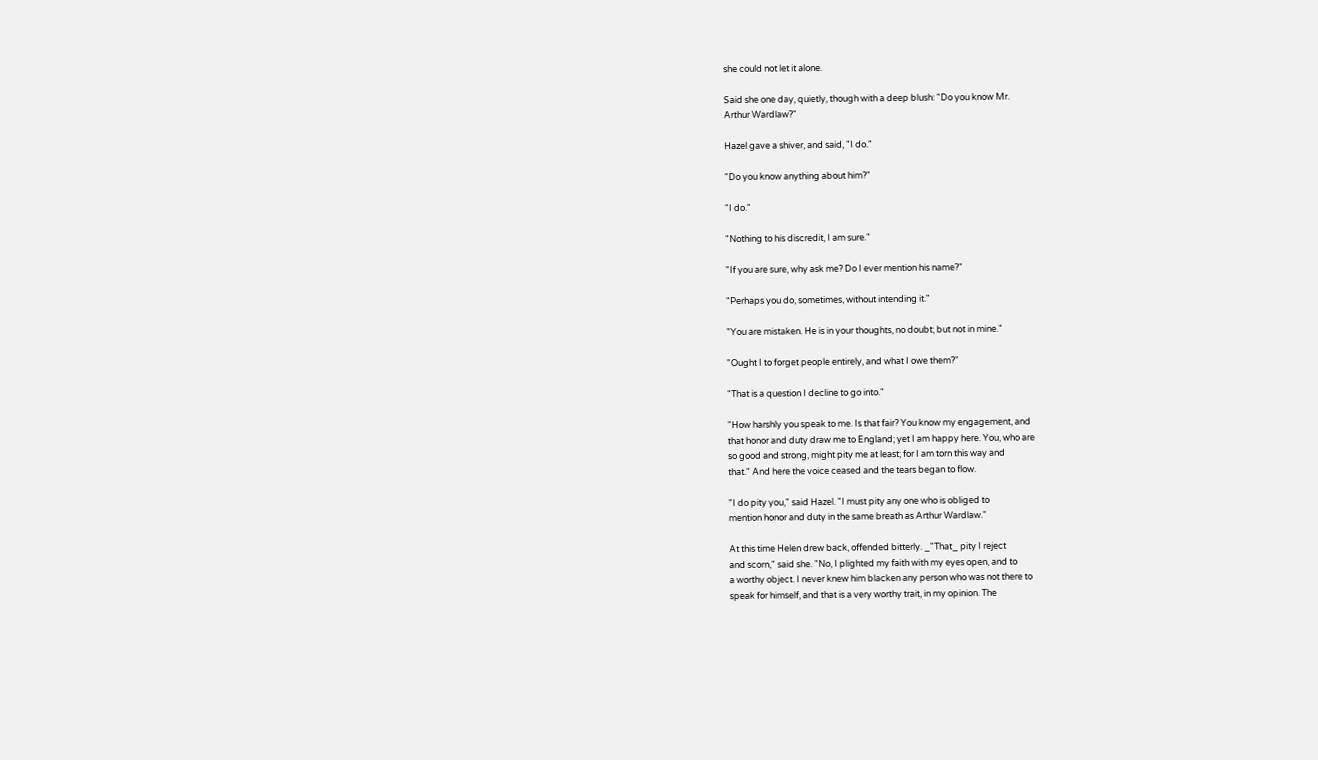she could not let it alone.

Said she one day, quietly, though with a deep blush: "Do you know Mr.
Arthur Wardlaw?"

Hazel gave a shiver, and said, "I do."

"Do you know anything about him?"

"I do."

"Nothing to his discredit, I am sure."

"If you are sure, why ask me? Do I ever mention his name?"

"Perhaps you do, sometimes, without intending it."

"You are mistaken. He is in your thoughts, no doubt; but not in mine."

"Ought I to forget people entirely, and what I owe them?"

"That is a question I decline to go into."

"How harshly you speak to me. Is that fair? You know my engagement, and
that honor and duty draw me to England; yet I am happy here. You, who are
so good and strong, might pity me at least; for I am torn this way and
that." And here the voice ceased and the tears began to flow.

"I do pity you," said Hazel. "I must pity any one who is obliged to
mention honor and duty in the same breath as Arthur Wardlaw."

At this time Helen drew back, offended bitterly. _"That_ pity I reject
and scorn," said she. "No, I plighted my faith with my eyes open, and to
a worthy object. I never knew him blacken any person who was not there to
speak for himself, and that is a very worthy trait, in my opinion. The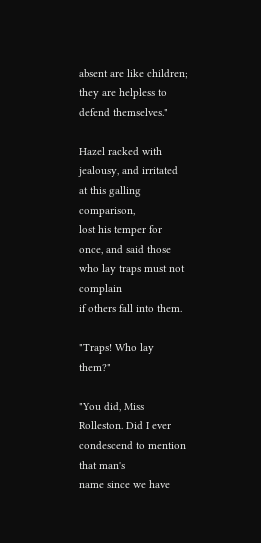absent are like children; they are helpless to defend themselves."

Hazel racked with jealousy, and irritated at this galling comparison,
lost his temper for once, and said those who lay traps must not complain
if others fall into them.

"Traps! Who lay them?"

"You did, Miss Rolleston. Did I ever condescend to mention that man's
name since we have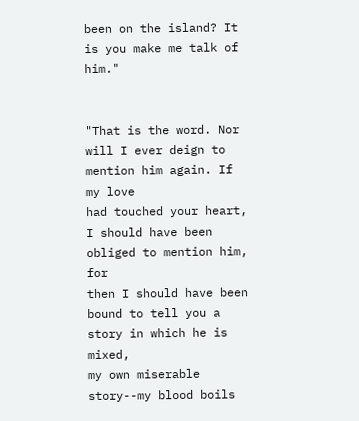been on the island? It is you make me talk of him."


"That is the word. Nor will I ever deign to mention him again. If my love
had touched your heart, I should have been obliged to mention him, for
then I should have been bound to tell you a story in which he is mixed,
my own miserable story--my blood boils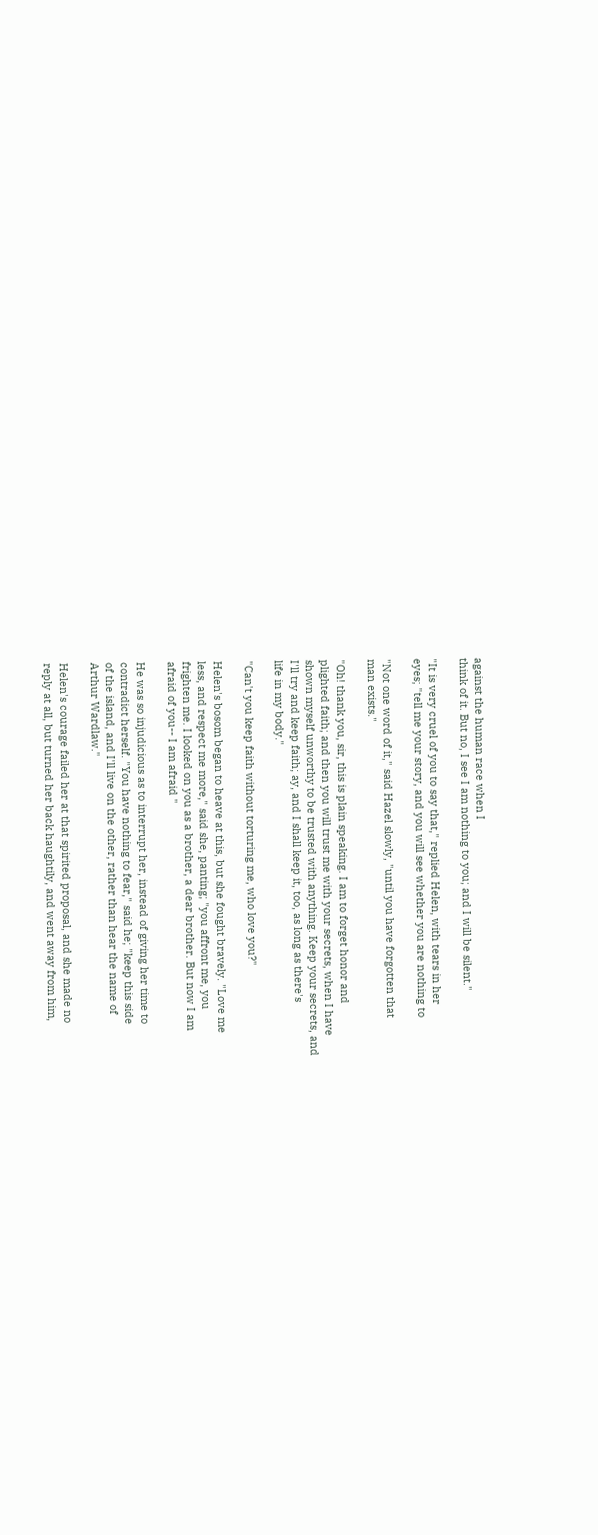against the human race when I
think of it. But no, I see I am nothing to you; and I will be silent."

"It is very cruel of you to say that," replied Helen, with tears in her
eyes; "tell me your story, and you will see whether you are nothing to

"Not one word of it," said Hazel slowly, "until you have forgotten that
man exists."

"Oh! thank you, sir, this is plain speaking. I am to forget honor and
plighted faith; and then you will trust me with your secrets, when I have
shown myself unworthy to be trusted with anything. Keep your secrets, and
I'll try and keep faith; ay, and I shall keep it, too, as long as there's
life in my body."

"Can't you keep faith without torturing me, who love you?"

Helen's bosom began to heave at this, but she fought bravely. "Love me
less, and respect me more," said she, panting; "you affront me, you
frighten me. I looked on you as a brother, a dear brother. But now I am
afraid of you-- I am afraid "

He was so injudicious as to interrupt her, instead of giving her time to
contradict herself. "You have nothing to fear," said he; "keep this side
of the island, and I'll live on the other, rather than hear the name of
Arthur Wardlaw."

Helen's courage failed her at that spirited proposal, and she made no
reply at all, but turned her back haughtily, and went away from him,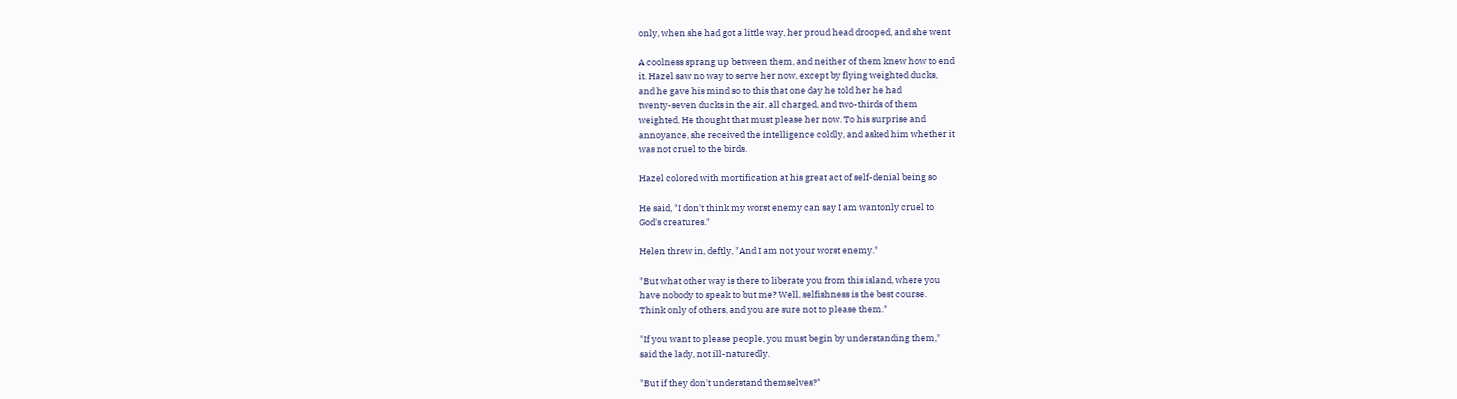only, when she had got a little way, her proud head drooped, and she went

A coolness sprang up between them, and neither of them knew how to end
it. Hazel saw no way to serve her now, except by flying weighted ducks,
and he gave his mind so to this that one day he told her he had
twenty-seven ducks in the air, all charged, and two-thirds of them
weighted. He thought that must please her now. To his surprise and
annoyance, she received the intelligence coldly, and asked him whether it
was not cruel to the birds.

Hazel colored with mortification at his great act of self-denial being so

He said, "I don't think my worst enemy can say I am wantonly cruel to
God's creatures."

Helen threw in, deftly, "And I am not your worst enemy."

"But what other way is there to liberate you from this island, where you
have nobody to speak to but me? Well, selfishness is the best course.
Think only of others, and you are sure not to please them."

"If you want to please people, you must begin by understanding them,"
said the lady, not ill-naturedly.

"But if they don't understand themselves?"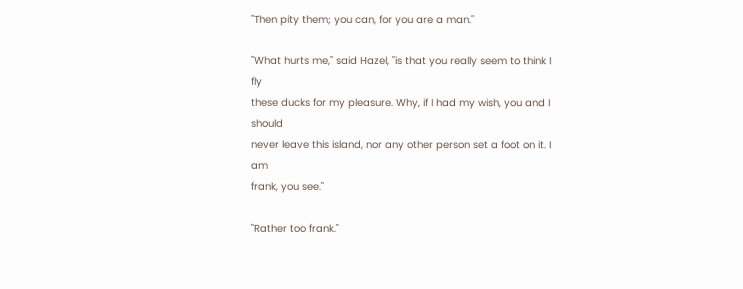"Then pity them; you can, for you are a man."

"What hurts me," said Hazel, "is that you really seem to think I fly
these ducks for my pleasure. Why, if I had my wish, you and I should
never leave this island, nor any other person set a foot on it. I am
frank, you see."

"Rather too frank."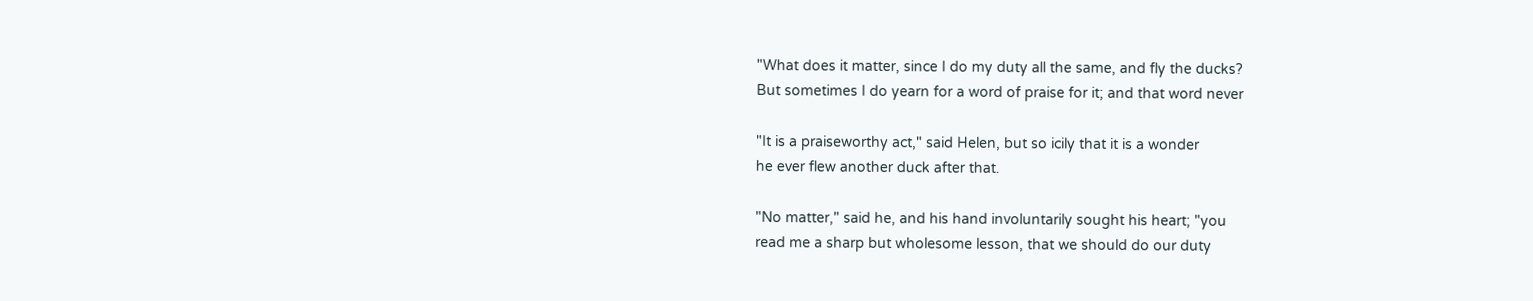"What does it matter, since I do my duty all the same, and fly the ducks?
But sometimes I do yearn for a word of praise for it; and that word never

"It is a praiseworthy act," said Helen, but so icily that it is a wonder
he ever flew another duck after that.

"No matter," said he, and his hand involuntarily sought his heart; "you
read me a sharp but wholesome lesson, that we should do our duty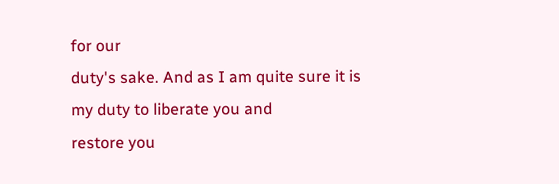for our
duty's sake. And as I am quite sure it is my duty to liberate you and
restore you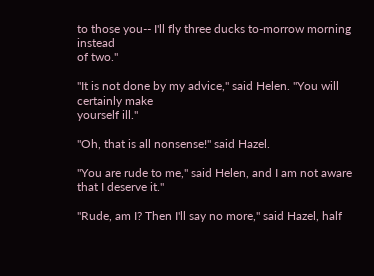to those you-- I'll fly three ducks to-morrow morning instead
of two."

"It is not done by my advice," said Helen. "You will certainly make
yourself ill."

"Oh, that is all nonsense!" said Hazel.

"You are rude to me," said Helen, and I am not aware that I deserve it."

"Rude, am I? Then I'll say no more," said Hazel, half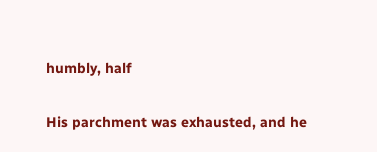humbly, half

His parchment was exhausted, and he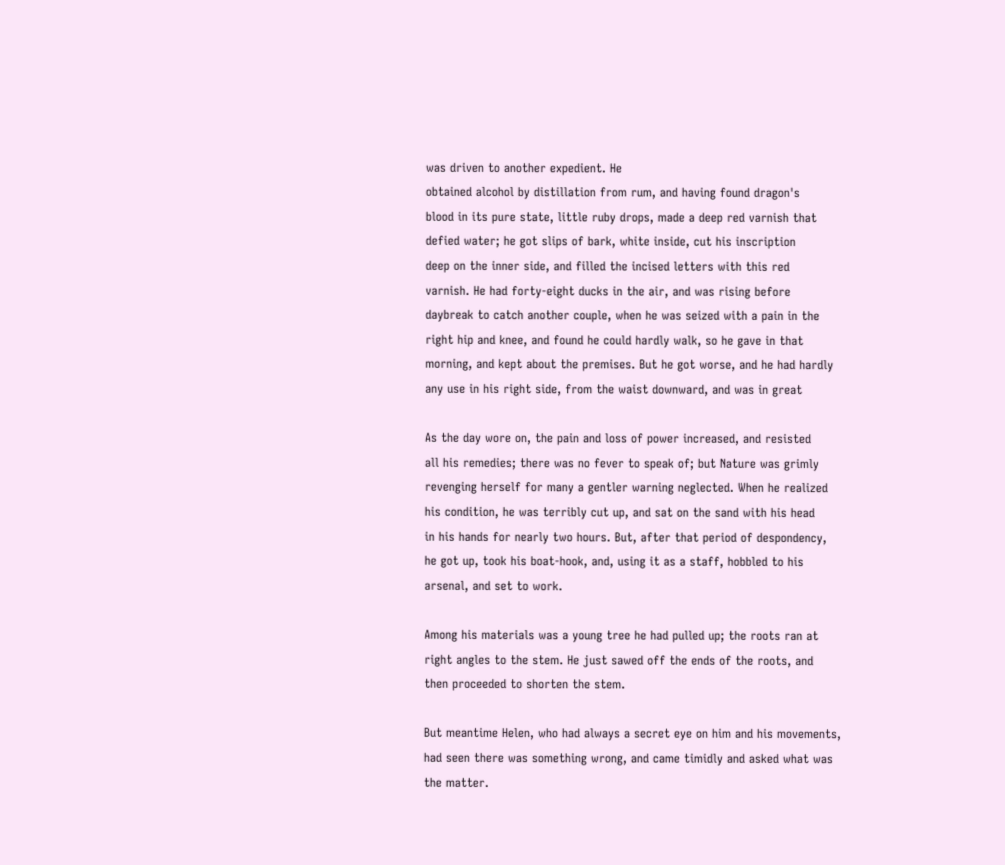was driven to another expedient. He
obtained alcohol by distillation from rum, and having found dragon's
blood in its pure state, little ruby drops, made a deep red varnish that
defied water; he got slips of bark, white inside, cut his inscription
deep on the inner side, and filled the incised letters with this red
varnish. He had forty-eight ducks in the air, and was rising before
daybreak to catch another couple, when he was seized with a pain in the
right hip and knee, and found he could hardly walk, so he gave in that
morning, and kept about the premises. But he got worse, and he had hardly
any use in his right side, from the waist downward, and was in great

As the day wore on, the pain and loss of power increased, and resisted
all his remedies; there was no fever to speak of; but Nature was grimly
revenging herself for many a gentler warning neglected. When he realized
his condition, he was terribly cut up, and sat on the sand with his head
in his hands for nearly two hours. But, after that period of despondency,
he got up, took his boat-hook, and, using it as a staff, hobbled to his
arsenal, and set to work.

Among his materials was a young tree he had pulled up; the roots ran at
right angles to the stem. He just sawed off the ends of the roots, and
then proceeded to shorten the stem.

But meantime Helen, who had always a secret eye on him and his movements,
had seen there was something wrong, and came timidly and asked what was
the matter.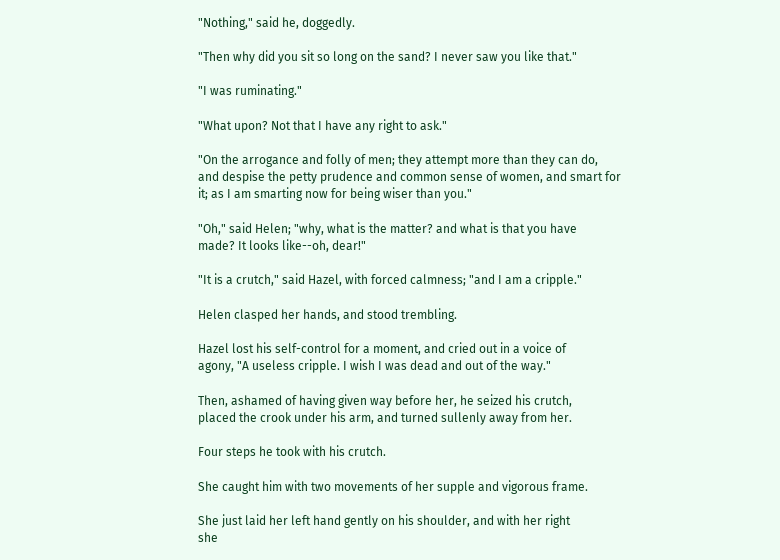"Nothing," said he, doggedly.

"Then why did you sit so long on the sand? I never saw you like that."

"I was ruminating."

"What upon? Not that I have any right to ask."

"On the arrogance and folly of men; they attempt more than they can do,
and despise the petty prudence and common sense of women, and smart for
it; as I am smarting now for being wiser than you."

"Oh," said Helen; "why, what is the matter? and what is that you have
made? It looks like--oh, dear!"

"It is a crutch," said Hazel, with forced calmness; "and I am a cripple."

Helen clasped her hands, and stood trembling.

Hazel lost his self-control for a moment, and cried out in a voice of
agony, "A useless cripple. I wish I was dead and out of the way."

Then, ashamed of having given way before her, he seized his crutch,
placed the crook under his arm, and turned sullenly away from her.

Four steps he took with his crutch.

She caught him with two movements of her supple and vigorous frame.

She just laid her left hand gently on his shoulder, and with her right
she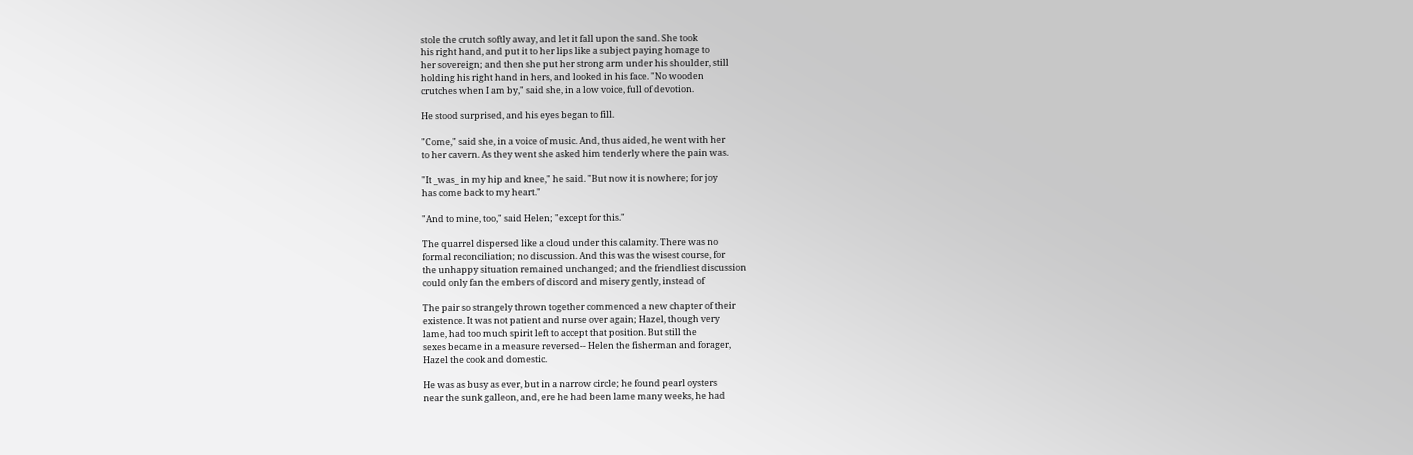stole the crutch softly away, and let it fall upon the sand. She took
his right hand, and put it to her lips like a subject paying homage to
her sovereign; and then she put her strong arm under his shoulder, still
holding his right hand in hers, and looked in his face. "No wooden
crutches when I am by," said she, in a low voice, full of devotion.

He stood surprised, and his eyes began to fill.

"Come," said she, in a voice of music. And, thus aided, he went with her
to her cavern. As they went she asked him tenderly where the pain was.

"It _was_ in my hip and knee," he said. "But now it is nowhere; for joy
has come back to my heart."

"And to mine, too," said Helen; "except for this."

The quarrel dispersed like a cloud under this calamity. There was no
formal reconciliation; no discussion. And this was the wisest course, for
the unhappy situation remained unchanged; and the friendliest discussion
could only fan the embers of discord and misery gently, instead of

The pair so strangely thrown together commenced a new chapter of their
existence. It was not patient and nurse over again; Hazel, though very
lame, had too much spirit left to accept that position. But still the
sexes became in a measure reversed-- Helen the fisherman and forager,
Hazel the cook and domestic.

He was as busy as ever, but in a narrow circle; he found pearl oysters
near the sunk galleon, and, ere he had been lame many weeks, he had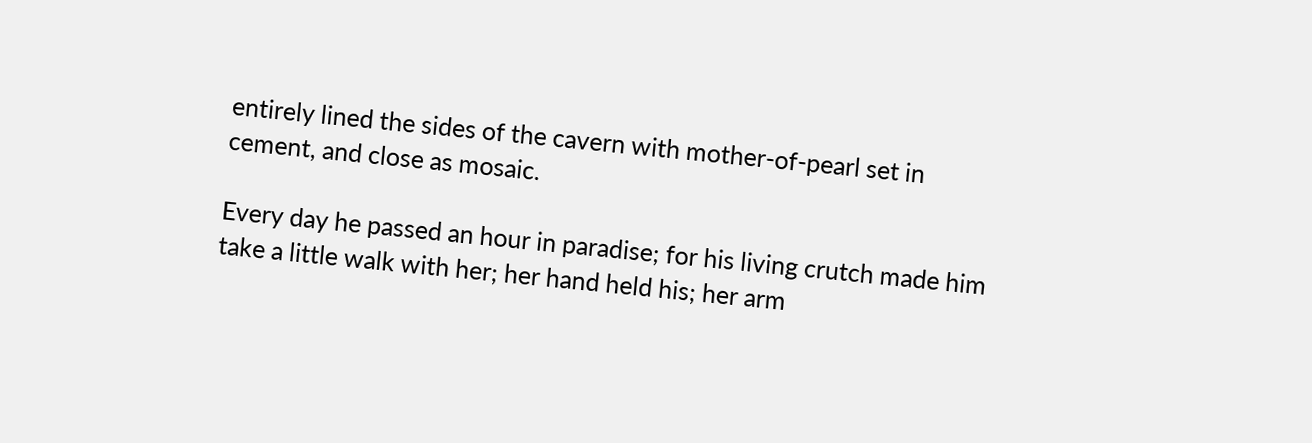entirely lined the sides of the cavern with mother-of-pearl set in
cement, and close as mosaic.

Every day he passed an hour in paradise; for his living crutch made him
take a little walk with her; her hand held his; her arm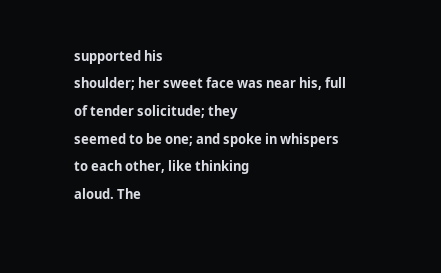supported his
shoulder; her sweet face was near his, full of tender solicitude; they
seemed to be one; and spoke in whispers to each other, like thinking
aloud. The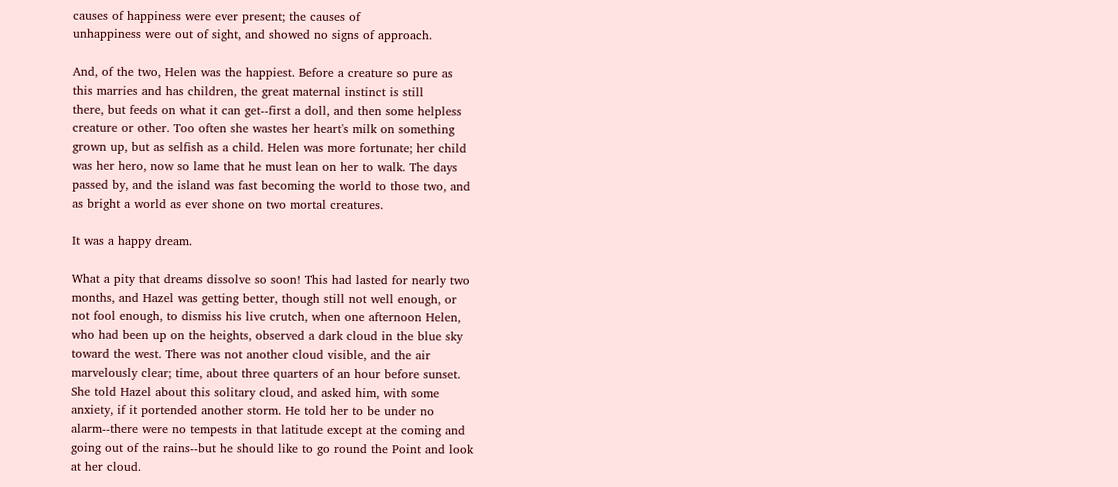causes of happiness were ever present; the causes of
unhappiness were out of sight, and showed no signs of approach.

And, of the two, Helen was the happiest. Before a creature so pure as
this marries and has children, the great maternal instinct is still
there, but feeds on what it can get--first a doll, and then some helpless
creature or other. Too often she wastes her heart's milk on something
grown up, but as selfish as a child. Helen was more fortunate; her child
was her hero, now so lame that he must lean on her to walk. The days
passed by, and the island was fast becoming the world to those two, and
as bright a world as ever shone on two mortal creatures.

It was a happy dream.

What a pity that dreams dissolve so soon! This had lasted for nearly two
months, and Hazel was getting better, though still not well enough, or
not fool enough, to dismiss his live crutch, when one afternoon Helen,
who had been up on the heights, observed a dark cloud in the blue sky
toward the west. There was not another cloud visible, and the air
marvelously clear; time, about three quarters of an hour before sunset.
She told Hazel about this solitary cloud, and asked him, with some
anxiety, if it portended another storm. He told her to be under no
alarm--there were no tempests in that latitude except at the coming and
going out of the rains--but he should like to go round the Point and look
at her cloud.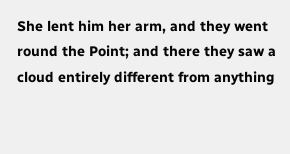She lent him her arm, and they went round the Point; and there they saw a
cloud entirely different from anything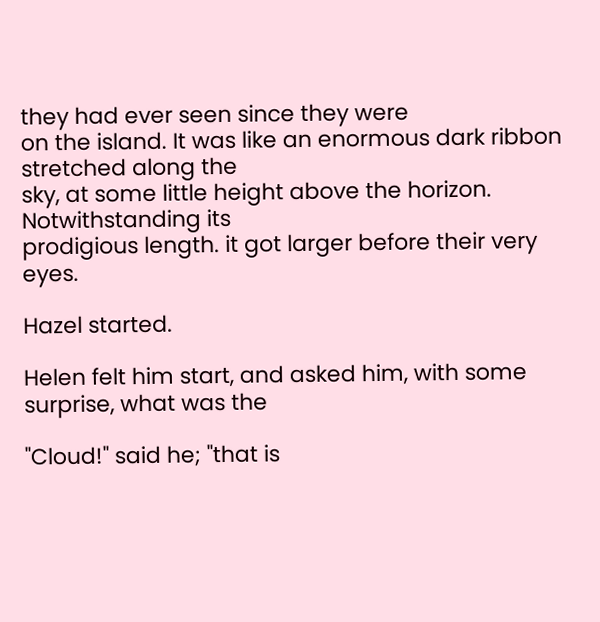they had ever seen since they were
on the island. It was like an enormous dark ribbon stretched along the
sky, at some little height above the horizon. Notwithstanding its
prodigious length. it got larger before their very eyes.

Hazel started.

Helen felt him start, and asked him, with some surprise, what was the

"Cloud!" said he; "that is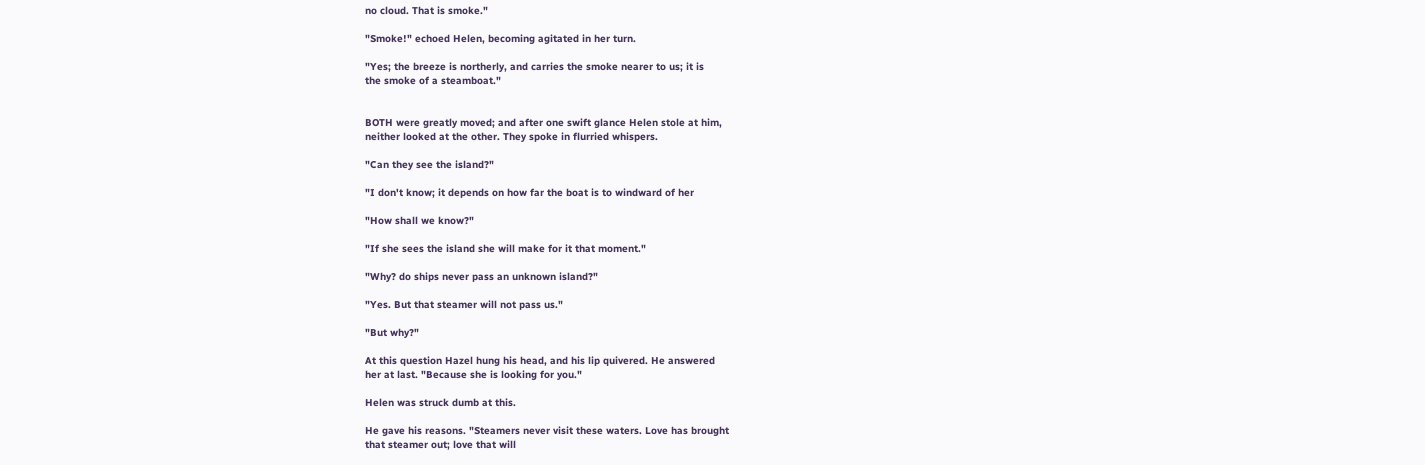no cloud. That is smoke."

"Smoke!" echoed Helen, becoming agitated in her turn.

"Yes; the breeze is northerly, and carries the smoke nearer to us; it is
the smoke of a steamboat."


BOTH were greatly moved; and after one swift glance Helen stole at him,
neither looked at the other. They spoke in flurried whispers.

"Can they see the island?"

"I don't know; it depends on how far the boat is to windward of her

"How shall we know?"

"If she sees the island she will make for it that moment."

"Why? do ships never pass an unknown island?"

"Yes. But that steamer will not pass us."

"But why?"

At this question Hazel hung his head, and his lip quivered. He answered
her at last. "Because she is looking for you."

Helen was struck dumb at this.

He gave his reasons. "Steamers never visit these waters. Love has brought
that steamer out; love that will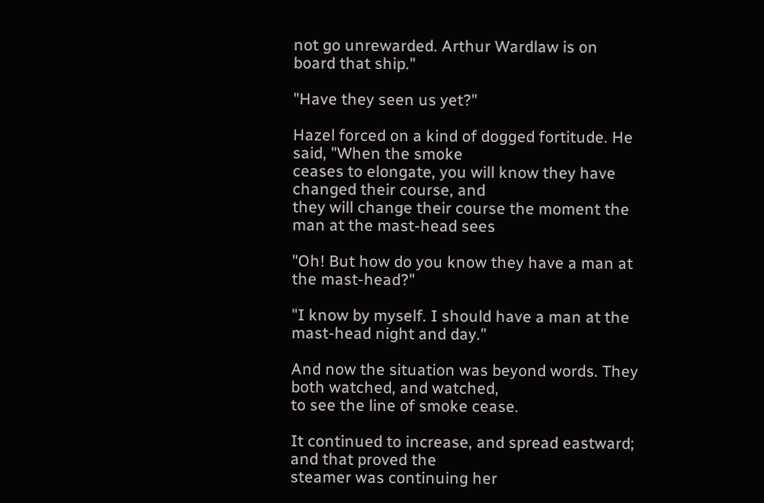not go unrewarded. Arthur Wardlaw is on
board that ship."

"Have they seen us yet?"

Hazel forced on a kind of dogged fortitude. He said, "When the smoke
ceases to elongate, you will know they have changed their course, and
they will change their course the moment the man at the mast-head sees

"Oh! But how do you know they have a man at the mast-head?"

"I know by myself. I should have a man at the mast-head night and day."

And now the situation was beyond words. They both watched, and watched,
to see the line of smoke cease.

It continued to increase, and spread eastward; and that proved the
steamer was continuing her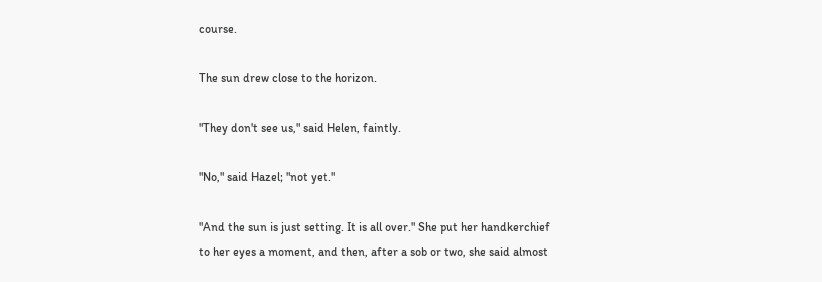course.

The sun drew close to the horizon.

"They don't see us," said Helen, faintly.

"No," said Hazel; "not yet."

"And the sun is just setting. It is all over." She put her handkerchief
to her eyes a moment, and then, after a sob or two, she said almost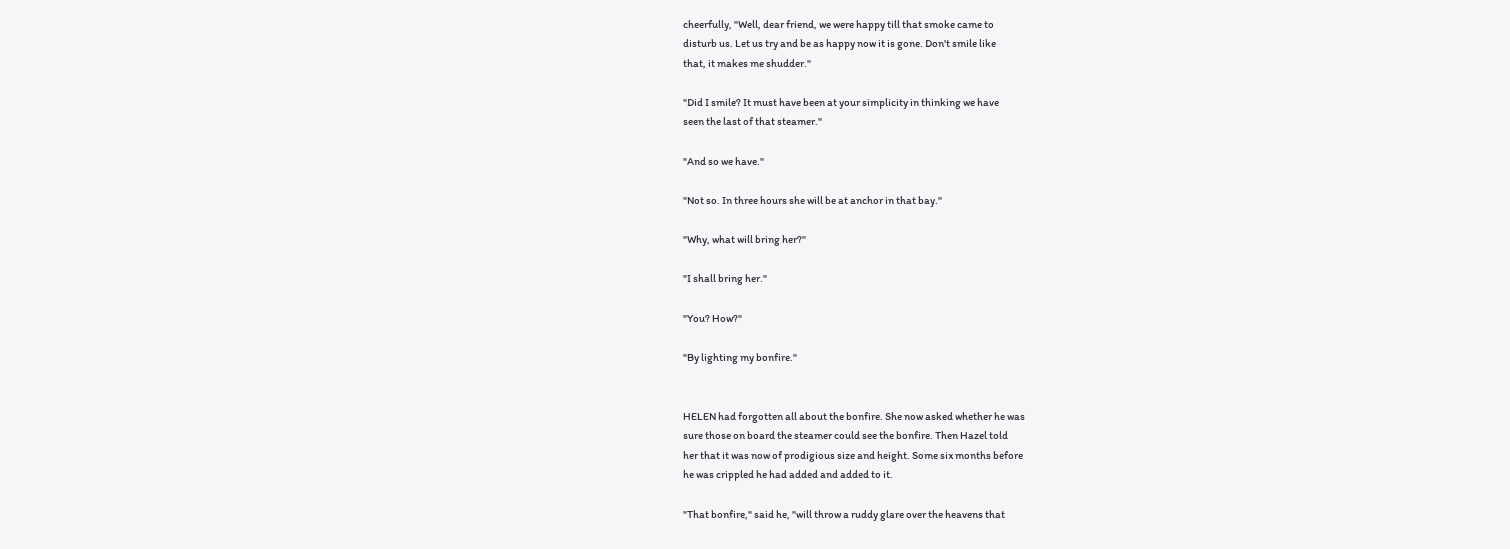cheerfully, "Well, dear friend, we were happy till that smoke came to
disturb us. Let us try and be as happy now it is gone. Don't smile like
that, it makes me shudder."

"Did I smile? It must have been at your simplicity in thinking we have
seen the last of that steamer."

"And so we have."

"Not so. In three hours she will be at anchor in that bay."

"Why, what will bring her?"

"I shall bring her."

"You? How?"

"By lighting my bonfire."


HELEN had forgotten all about the bonfire. She now asked whether he was
sure those on board the steamer could see the bonfire. Then Hazel told
her that it was now of prodigious size and height. Some six months before
he was crippled he had added and added to it.

"That bonfire," said he, "will throw a ruddy glare over the heavens that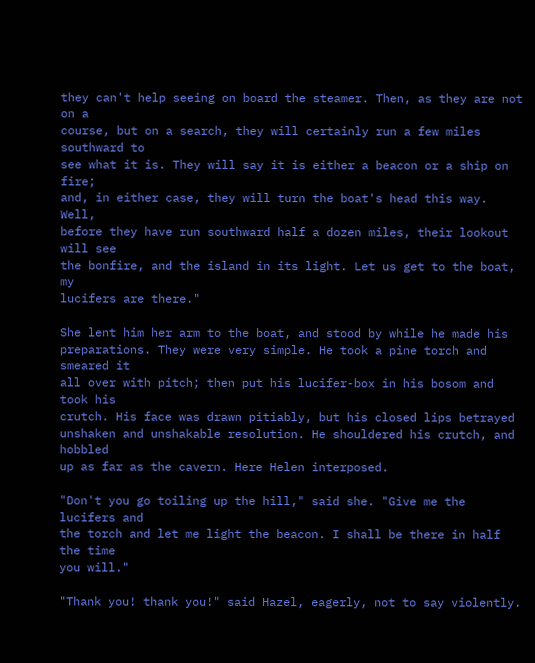they can't help seeing on board the steamer. Then, as they are not on a
course, but on a search, they will certainly run a few miles southward to
see what it is. They will say it is either a beacon or a ship on fire;
and, in either case, they will turn the boat's head this way. Well,
before they have run southward half a dozen miles, their lookout will see
the bonfire, and the island in its light. Let us get to the boat, my
lucifers are there."

She lent him her arm to the boat, and stood by while he made his
preparations. They were very simple. He took a pine torch and smeared it
all over with pitch; then put his lucifer-box in his bosom and took his
crutch. His face was drawn pitiably, but his closed lips betrayed
unshaken and unshakable resolution. He shouldered his crutch, and hobbled
up as far as the cavern. Here Helen interposed.

"Don't you go toiling up the hill," said she. "Give me the lucifers and
the torch and let me light the beacon. I shall be there in half the time
you will."

"Thank you! thank you!" said Hazel, eagerly, not to say violently.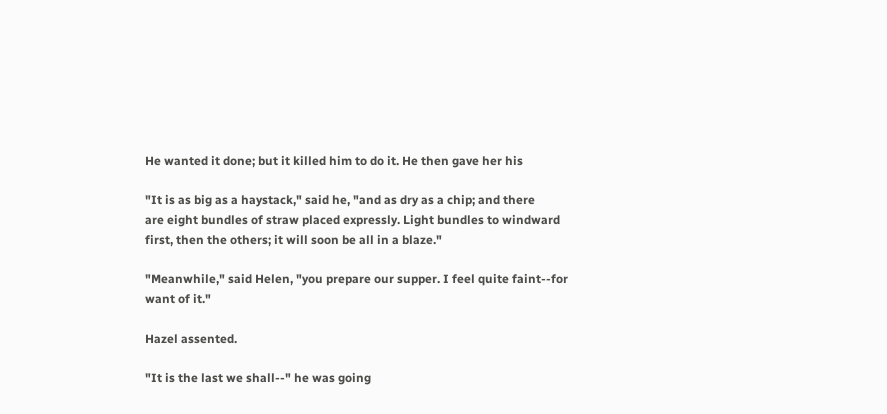He wanted it done; but it killed him to do it. He then gave her his

"It is as big as a haystack," said he, "and as dry as a chip; and there
are eight bundles of straw placed expressly. Light bundles to windward
first, then the others; it will soon be all in a blaze."

"Meanwhile," said Helen, "you prepare our supper. I feel quite faint--for
want of it."

Hazel assented.

"It is the last we shall--" he was going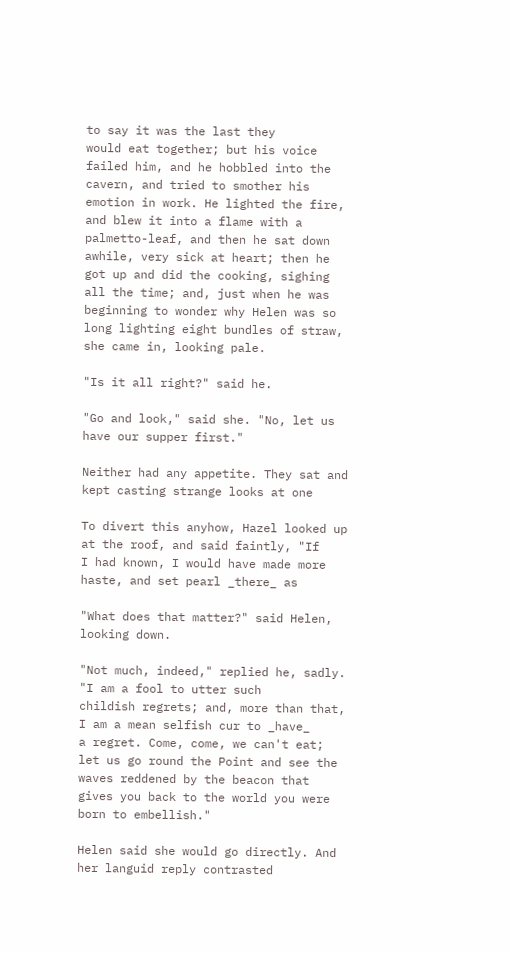to say it was the last they
would eat together; but his voice failed him, and he hobbled into the
cavern, and tried to smother his emotion in work. He lighted the fire,
and blew it into a flame with a palmetto-leaf, and then he sat down
awhile, very sick at heart; then he got up and did the cooking, sighing
all the time; and, just when he was beginning to wonder why Helen was so
long lighting eight bundles of straw, she came in, looking pale.

"Is it all right?" said he.

"Go and look," said she. "No, let us have our supper first."

Neither had any appetite. They sat and kept casting strange looks at one

To divert this anyhow, Hazel looked up at the roof, and said faintly, "If
I had known, I would have made more haste, and set pearl _there_ as

"What does that matter?" said Helen, looking down.

"Not much, indeed," replied he, sadly. "I am a fool to utter such
childish regrets; and, more than that, I am a mean selfish cur to _have_
a regret. Come, come, we can't eat; let us go round the Point and see the
waves reddened by the beacon that gives you back to the world you were
born to embellish."

Helen said she would go directly. And her languid reply contrasted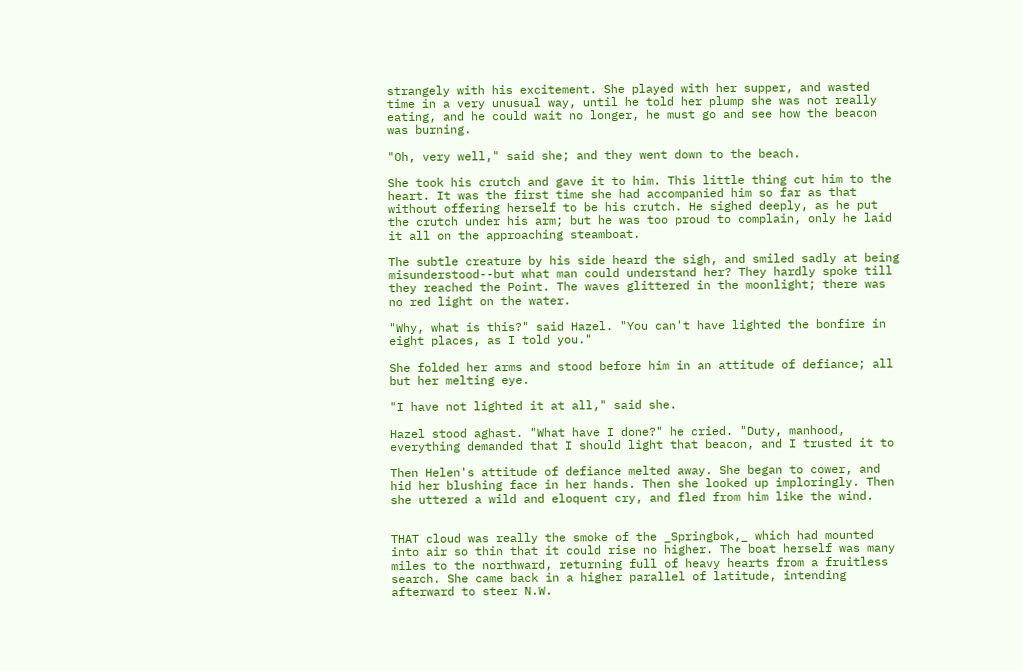strangely with his excitement. She played with her supper, and wasted
time in a very unusual way, until he told her plump she was not really
eating, and he could wait no longer, he must go and see how the beacon
was burning.

"Oh, very well," said she; and they went down to the beach.

She took his crutch and gave it to him. This little thing cut him to the
heart. It was the first time she had accompanied him so far as that
without offering herself to be his crutch. He sighed deeply, as he put
the crutch under his arm; but he was too proud to complain, only he laid
it all on the approaching steamboat.

The subtle creature by his side heard the sigh, and smiled sadly at being
misunderstood--but what man could understand her? They hardly spoke till
they reached the Point. The waves glittered in the moonlight; there was
no red light on the water.

"Why, what is this?" said Hazel. "You can't have lighted the bonfire in
eight places, as I told you."

She folded her arms and stood before him in an attitude of defiance; all
but her melting eye.

"I have not lighted it at all," said she.

Hazel stood aghast. "What have I done?" he cried. "Duty, manhood,
everything demanded that I should light that beacon, and I trusted it to

Then Helen's attitude of defiance melted away. She began to cower, and
hid her blushing face in her hands. Then she looked up imploringly. Then
she uttered a wild and eloquent cry, and fled from him like the wind.


THAT cloud was really the smoke of the _Springbok,_ which had mounted
into air so thin that it could rise no higher. The boat herself was many
miles to the northward, returning full of heavy hearts from a fruitless
search. She came back in a higher parallel of latitude, intending
afterward to steer N.W.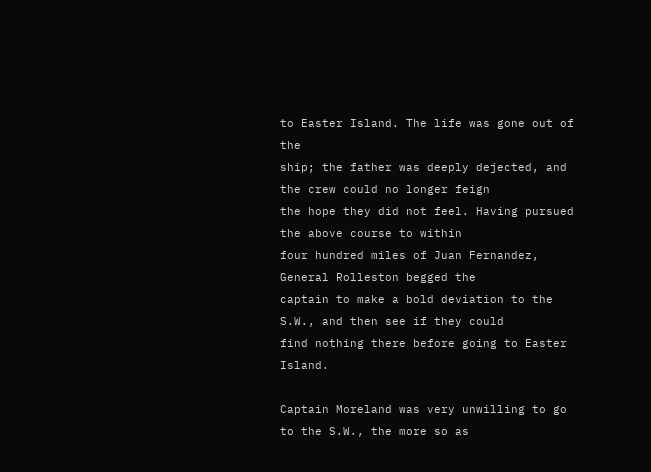to Easter Island. The life was gone out of the
ship; the father was deeply dejected, and the crew could no longer feign
the hope they did not feel. Having pursued the above course to within
four hundred miles of Juan Fernandez, General Rolleston begged the
captain to make a bold deviation to the S.W., and then see if they could
find nothing there before going to Easter Island.

Captain Moreland was very unwilling to go to the S.W., the more so as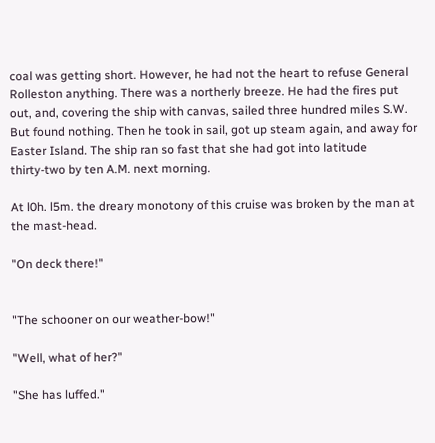coal was getting short. However, he had not the heart to refuse General
Rolleston anything. There was a northerly breeze. He had the fires put
out, and, covering the ship with canvas, sailed three hundred miles S.W.
But found nothing. Then he took in sail, got up steam again, and away for
Easter Island. The ship ran so fast that she had got into latitude
thirty-two by ten A.M. next morning.

At l0h. l5m. the dreary monotony of this cruise was broken by the man at
the mast-head.

"On deck there!"


"The schooner on our weather-bow!"

"Well, what of her?"

"She has luffed."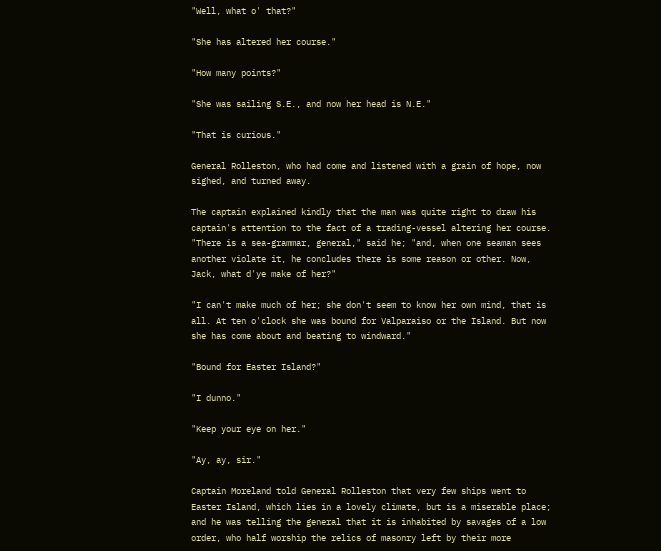"Well, what o' that?"

"She has altered her course."

"How many points?"

"She was sailing S.E., and now her head is N.E."

"That is curious."

General Rolleston, who had come and listened with a grain of hope, now
sighed, and turned away.

The captain explained kindly that the man was quite right to draw his
captain's attention to the fact of a trading-vessel altering her course.
"There is a sea-grammar, general," said he; "and, when one seaman sees
another violate it, he concludes there is some reason or other. Now,
Jack, what d'ye make of her?"

"I can't make much of her; she don't seem to know her own mind, that is
all. At ten o'clock she was bound for Valparaiso or the Island. But now
she has come about and beating to windward."

"Bound for Easter Island?"

"I dunno."

"Keep your eye on her."

"Ay, ay, sir."

Captain Moreland told General Rolleston that very few ships went to
Easter Island, which lies in a lovely climate, but is a miserable place;
and he was telling the general that it is inhabited by savages of a low
order, who half worship the relics of masonry left by their more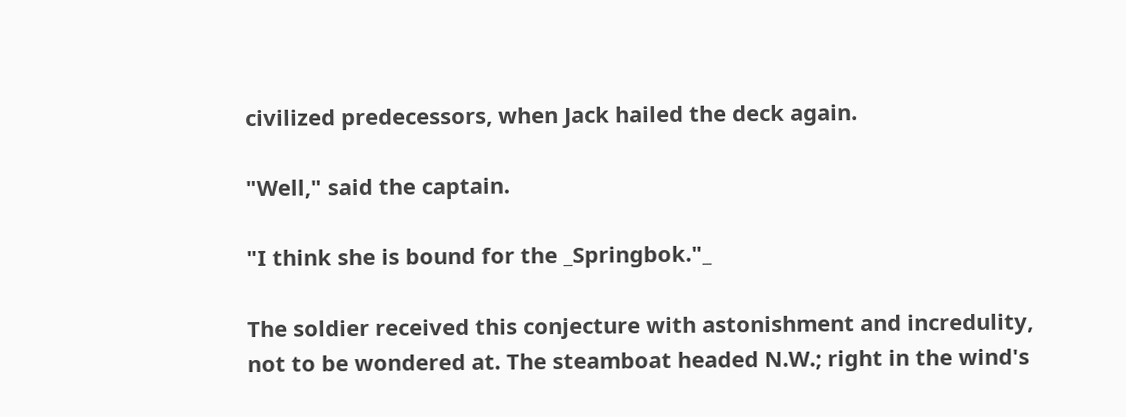civilized predecessors, when Jack hailed the deck again.

"Well," said the captain.

"I think she is bound for the _Springbok."_

The soldier received this conjecture with astonishment and incredulity,
not to be wondered at. The steamboat headed N.W.; right in the wind's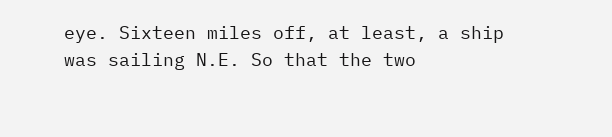eye. Sixteen miles off, at least, a ship was sailing N.E. So that the two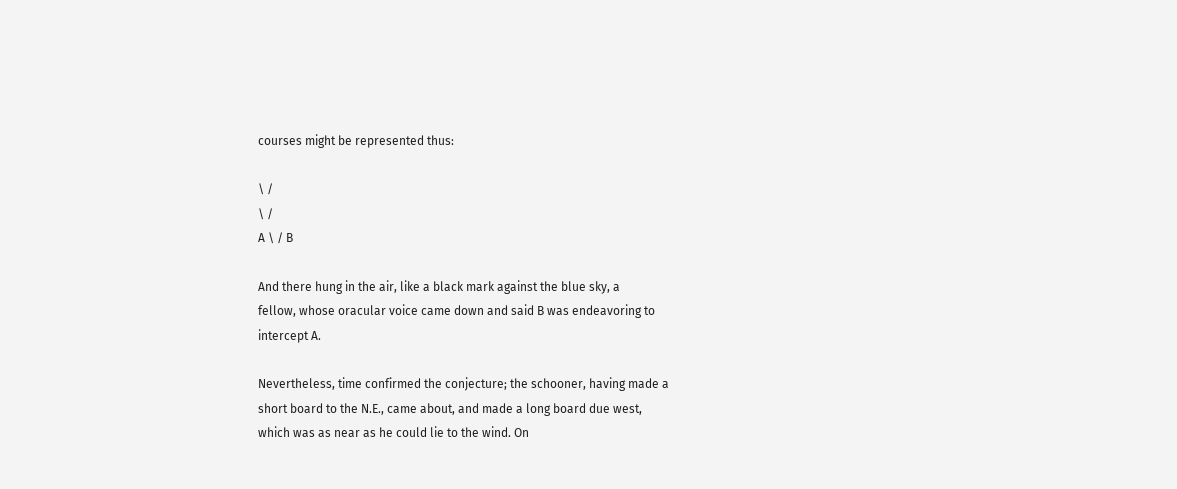courses might be represented thus:

\ /
\ /
A \ / B

And there hung in the air, like a black mark against the blue sky, a
fellow, whose oracular voice came down and said B was endeavoring to
intercept A.

Nevertheless, time confirmed the conjecture; the schooner, having made a
short board to the N.E., came about, and made a long board due west,
which was as near as he could lie to the wind. On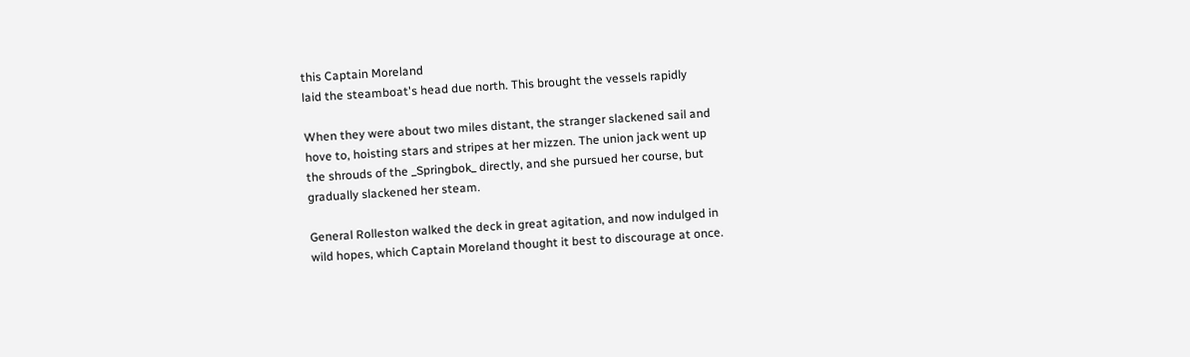this Captain Moreland
laid the steamboat's head due north. This brought the vessels rapidly

When they were about two miles distant, the stranger slackened sail and
hove to, hoisting stars and stripes at her mizzen. The union jack went up
the shrouds of the _Springbok_ directly, and she pursued her course, but
gradually slackened her steam.

General Rolleston walked the deck in great agitation, and now indulged in
wild hopes, which Captain Moreland thought it best to discourage at once.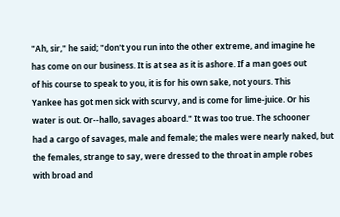"Ah, sir," he said; "don't you run into the other extreme, and imagine he
has come on our business. It is at sea as it is ashore. If a man goes out
of his course to speak to you, it is for his own sake, not yours. This
Yankee has got men sick with scurvy, and is come for lime-juice. Or his
water is out. Or--hallo, savages aboard." It was too true. The schooner
had a cargo of savages, male and female; the males were nearly naked, but
the females, strange to say, were dressed to the throat in ample robes
with broad and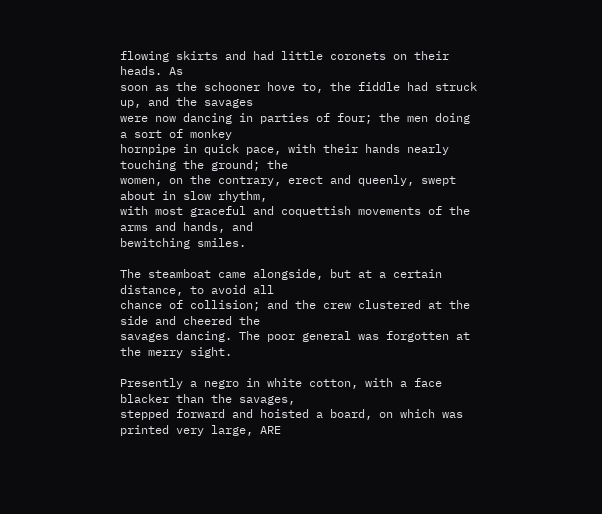flowing skirts and had little coronets on their heads. As
soon as the schooner hove to, the fiddle had struck up, and the savages
were now dancing in parties of four; the men doing a sort of monkey
hornpipe in quick pace, with their hands nearly touching the ground; the
women, on the contrary, erect and queenly, swept about in slow rhythm,
with most graceful and coquettish movements of the arms and hands, and
bewitching smiles.

The steamboat came alongside, but at a certain distance, to avoid all
chance of collision; and the crew clustered at the side and cheered the
savages dancing. The poor general was forgotten at the merry sight.

Presently a negro in white cotton, with a face blacker than the savages,
stepped forward and hoisted a board, on which was printed very large, ARE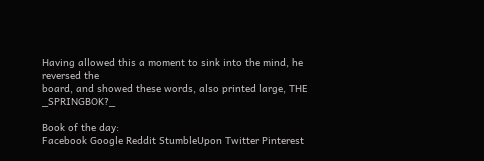Having allowed this a moment to sink into the mind, he reversed the
board, and showed these words, also printed large, THE _SPRINGBOK?_

Book of the day:
Facebook Google Reddit StumbleUpon Twitter Pinterest